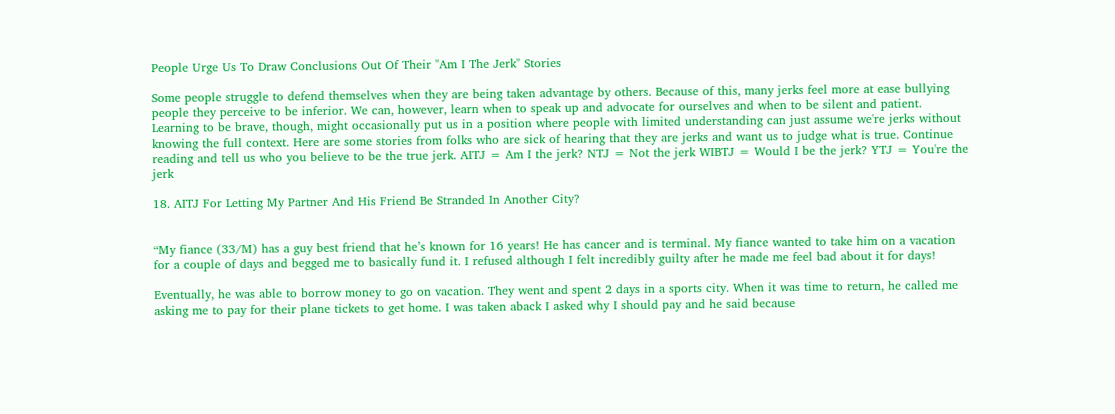People Urge Us To Draw Conclusions Out Of Their "Am I The Jerk" Stories

Some people struggle to defend themselves when they are being taken advantage by others. Because of this, many jerks feel more at ease bullying people they perceive to be inferior. We can, however, learn when to speak up and advocate for ourselves and when to be silent and patient. Learning to be brave, though, might occasionally put us in a position where people with limited understanding can just assume we're jerks without knowing the full context. Here are some stories from folks who are sick of hearing that they are jerks and want us to judge what is true. Continue reading and tell us who you believe to be the true jerk. AITJ = Am I the jerk? NTJ = Not the jerk WIBTJ = Would I be the jerk? YTJ = You're the jerk

18. AITJ For Letting My Partner And His Friend Be Stranded In Another City?


“My fiance (33/M) has a guy best friend that he’s known for 16 years! He has cancer and is terminal. My fiance wanted to take him on a vacation for a couple of days and begged me to basically fund it. I refused although I felt incredibly guilty after he made me feel bad about it for days!

Eventually, he was able to borrow money to go on vacation. They went and spent 2 days in a sports city. When it was time to return, he called me asking me to pay for their plane tickets to get home. I was taken aback I asked why I should pay and he said because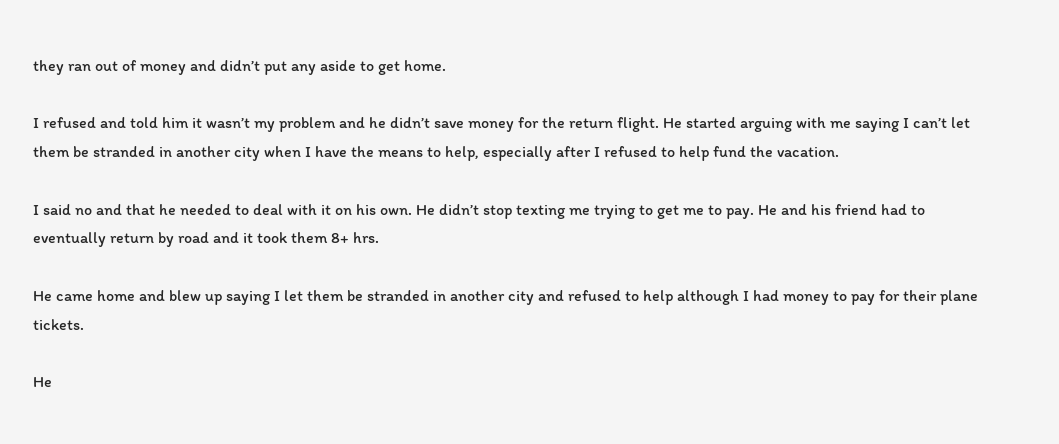they ran out of money and didn’t put any aside to get home.

I refused and told him it wasn’t my problem and he didn’t save money for the return flight. He started arguing with me saying I can’t let them be stranded in another city when I have the means to help, especially after I refused to help fund the vacation.

I said no and that he needed to deal with it on his own. He didn’t stop texting me trying to get me to pay. He and his friend had to eventually return by road and it took them 8+ hrs.

He came home and blew up saying I let them be stranded in another city and refused to help although I had money to pay for their plane tickets.

He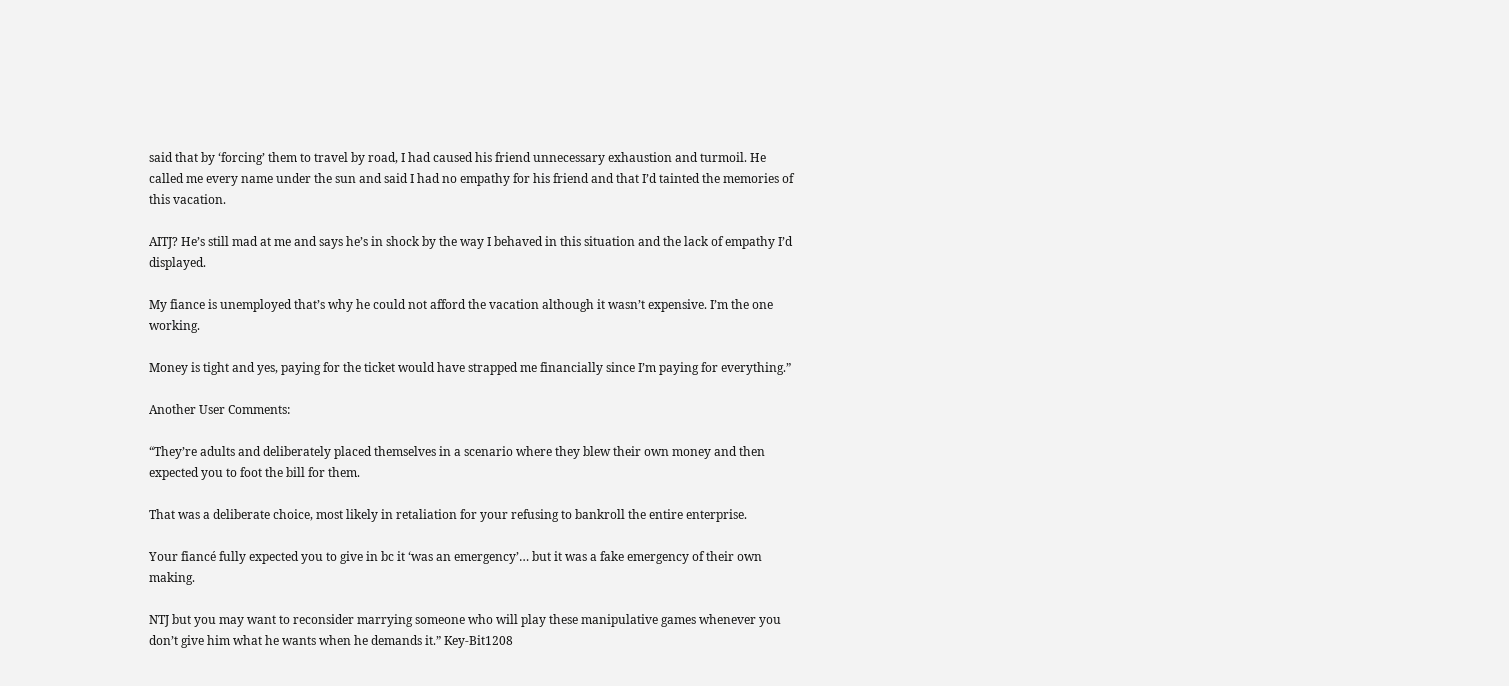said that by ‘forcing’ them to travel by road, I had caused his friend unnecessary exhaustion and turmoil. He called me every name under the sun and said I had no empathy for his friend and that I’d tainted the memories of this vacation.

AITJ? He’s still mad at me and says he’s in shock by the way I behaved in this situation and the lack of empathy I’d displayed.

My fiance is unemployed that’s why he could not afford the vacation although it wasn’t expensive. I’m the one working.

Money is tight and yes, paying for the ticket would have strapped me financially since I’m paying for everything.”

Another User Comments:

“They’re adults and deliberately placed themselves in a scenario where they blew their own money and then expected you to foot the bill for them.

That was a deliberate choice, most likely in retaliation for your refusing to bankroll the entire enterprise.

Your fiancé fully expected you to give in bc it ‘was an emergency’… but it was a fake emergency of their own making.

NTJ but you may want to reconsider marrying someone who will play these manipulative games whenever you don’t give him what he wants when he demands it.” Key-Bit1208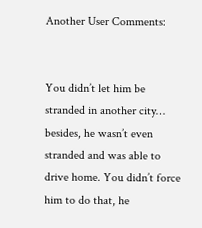Another User Comments:


You didn’t let him be stranded in another city… besides, he wasn’t even stranded and was able to drive home. You didn’t force him to do that, he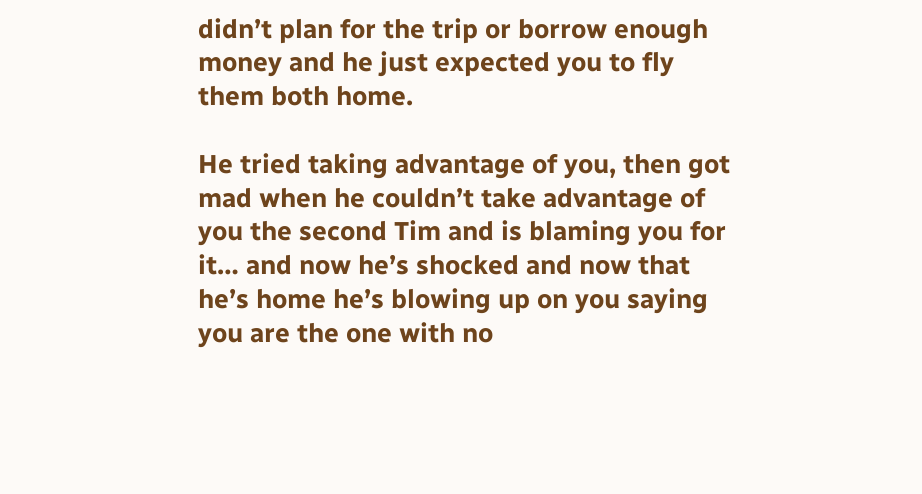didn’t plan for the trip or borrow enough money and he just expected you to fly them both home.

He tried taking advantage of you, then got mad when he couldn’t take advantage of you the second Tim and is blaming you for it… and now he’s shocked and now that he’s home he’s blowing up on you saying you are the one with no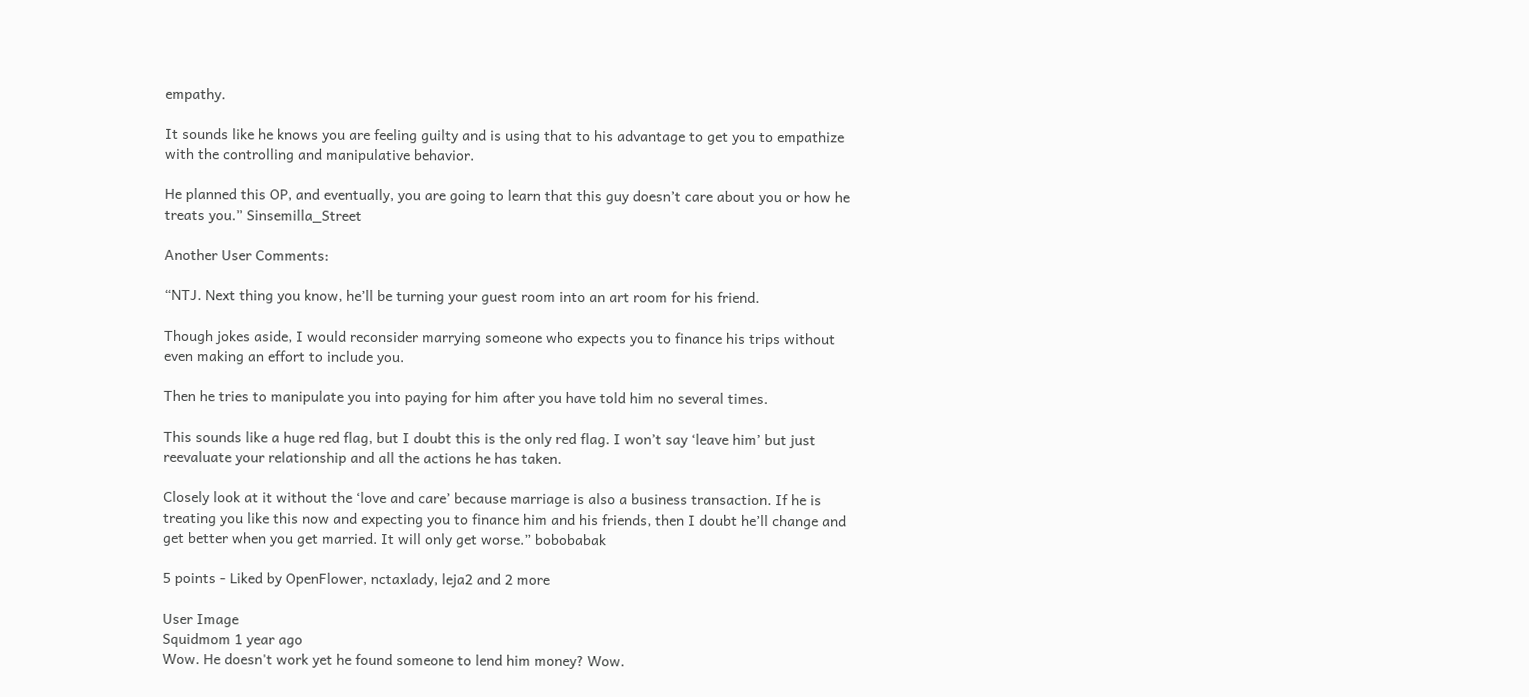empathy.

It sounds like he knows you are feeling guilty and is using that to his advantage to get you to empathize with the controlling and manipulative behavior.

He planned this OP, and eventually, you are going to learn that this guy doesn’t care about you or how he treats you.” Sinsemilla_Street

Another User Comments:

“NTJ. Next thing you know, he’ll be turning your guest room into an art room for his friend.

Though jokes aside, I would reconsider marrying someone who expects you to finance his trips without even making an effort to include you.

Then he tries to manipulate you into paying for him after you have told him no several times.

This sounds like a huge red flag, but I doubt this is the only red flag. I won’t say ‘leave him’ but just reevaluate your relationship and all the actions he has taken.

Closely look at it without the ‘love and care’ because marriage is also a business transaction. If he is treating you like this now and expecting you to finance him and his friends, then I doubt he’ll change and get better when you get married. It will only get worse.” bobobabak

5 points - Liked by OpenFlower, nctaxlady, leja2 and 2 more

User Image
Squidmom 1 year ago
Wow. He doesn't work yet he found someone to lend him money? Wow.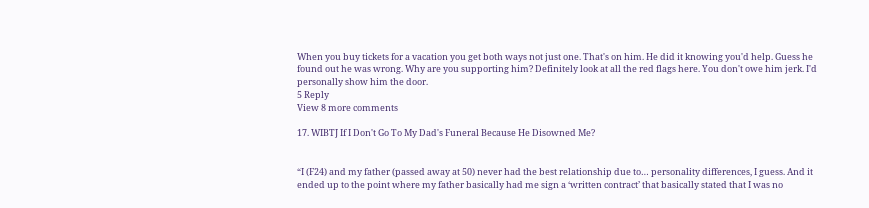When you buy tickets for a vacation you get both ways not just one. That's on him. He did it knowing you'd help. Guess he found out he was wrong. Why are you supporting him? Definitely look at all the red flags here. You don't owe him jerk. I'd personally show him the door.
5 Reply
View 8 more comments

17. WIBTJ If I Don't Go To My Dad's Funeral Because He Disowned Me?


“I (F24) and my father (passed away at 50) never had the best relationship due to… personality differences, I guess. And it ended up to the point where my father basically had me sign a ‘written contract’ that basically stated that I was no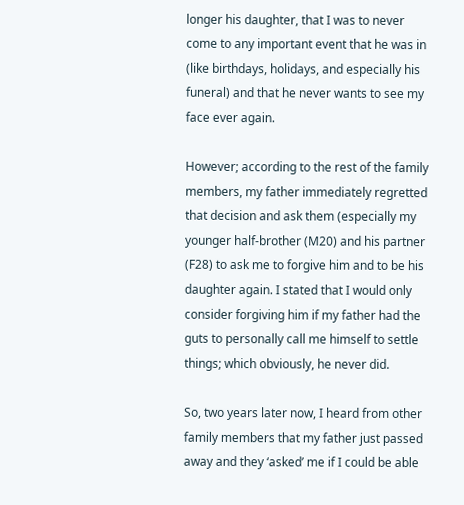longer his daughter, that I was to never come to any important event that he was in (like birthdays, holidays, and especially his funeral) and that he never wants to see my face ever again.

However; according to the rest of the family members, my father immediately regretted that decision and ask them (especially my younger half-brother (M20) and his partner (F28) to ask me to forgive him and to be his daughter again. I stated that I would only consider forgiving him if my father had the guts to personally call me himself to settle things; which obviously, he never did.

So, two years later now, I heard from other family members that my father just passed away and they ‘asked’ me if I could be able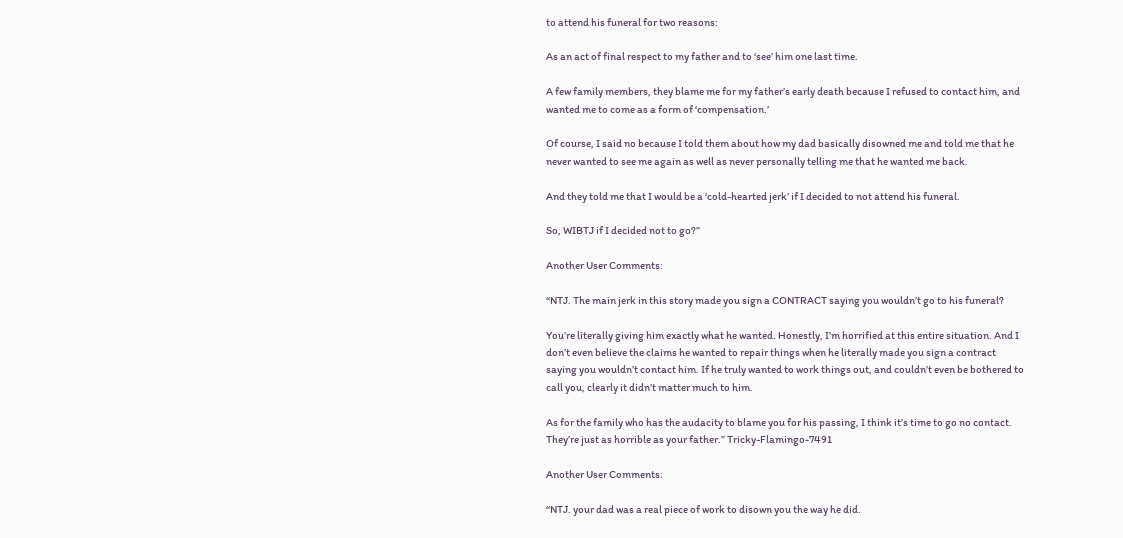to attend his funeral for two reasons:

As an act of final respect to my father and to ‘see’ him one last time.

A few family members, they blame me for my father’s early death because I refused to contact him, and wanted me to come as a form of ‘compensation.’

Of course, I said no because I told them about how my dad basically disowned me and told me that he never wanted to see me again as well as never personally telling me that he wanted me back.

And they told me that I would be a ‘cold-hearted jerk’ if I decided to not attend his funeral.

So, WIBTJ if I decided not to go?”

Another User Comments:

“NTJ. The main jerk in this story made you sign a CONTRACT saying you wouldn’t go to his funeral?

You’re literally giving him exactly what he wanted. Honestly, I’m horrified at this entire situation. And I don’t even believe the claims he wanted to repair things when he literally made you sign a contract saying you wouldn’t contact him. If he truly wanted to work things out, and couldn’t even be bothered to call you, clearly it didn’t matter much to him.

As for the family who has the audacity to blame you for his passing, I think it’s time to go no contact. They’re just as horrible as your father.” Tricky-Flamingo-7491

Another User Comments:

“NTJ. your dad was a real piece of work to disown you the way he did.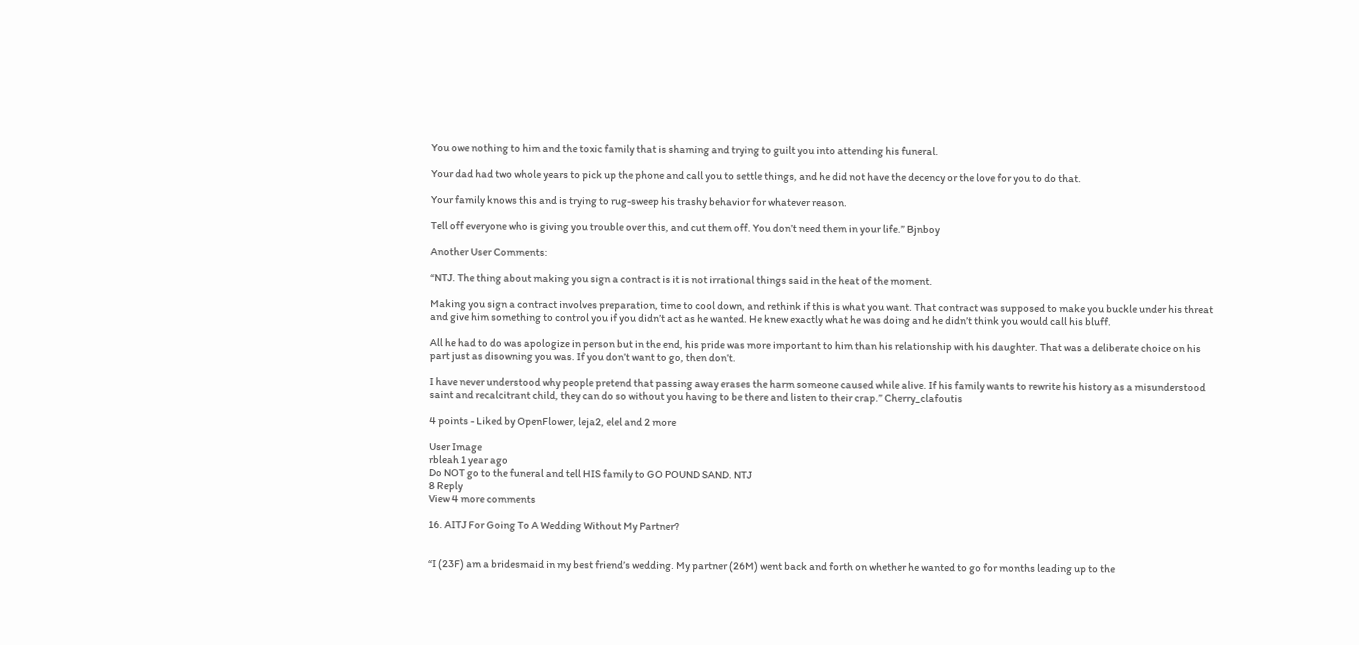You owe nothing to him and the toxic family that is shaming and trying to guilt you into attending his funeral.

Your dad had two whole years to pick up the phone and call you to settle things, and he did not have the decency or the love for you to do that.

Your family knows this and is trying to rug-sweep his trashy behavior for whatever reason.

Tell off everyone who is giving you trouble over this, and cut them off. You don’t need them in your life.” Bjnboy

Another User Comments:

“NTJ. The thing about making you sign a contract is it is not irrational things said in the heat of the moment.

Making you sign a contract involves preparation, time to cool down, and rethink if this is what you want. That contract was supposed to make you buckle under his threat and give him something to control you if you didn’t act as he wanted. He knew exactly what he was doing and he didn’t think you would call his bluff.

All he had to do was apologize in person but in the end, his pride was more important to him than his relationship with his daughter. That was a deliberate choice on his part just as disowning you was. If you don’t want to go, then don’t.

I have never understood why people pretend that passing away erases the harm someone caused while alive. If his family wants to rewrite his history as a misunderstood saint and recalcitrant child, they can do so without you having to be there and listen to their crap.” Cherry_clafoutis

4 points - Liked by OpenFlower, leja2, elel and 2 more

User Image
rbleah 1 year ago
Do NOT go to the funeral and tell HIS family to GO POUND SAND. NTJ
8 Reply
View 4 more comments

16. AITJ For Going To A Wedding Without My Partner?


“I (23F) am a bridesmaid in my best friend’s wedding. My partner (26M) went back and forth on whether he wanted to go for months leading up to the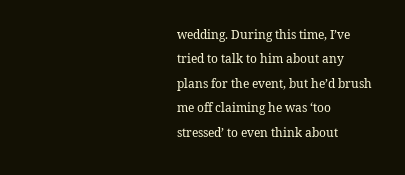wedding. During this time, I’ve tried to talk to him about any plans for the event, but he’d brush me off claiming he was ‘too stressed’ to even think about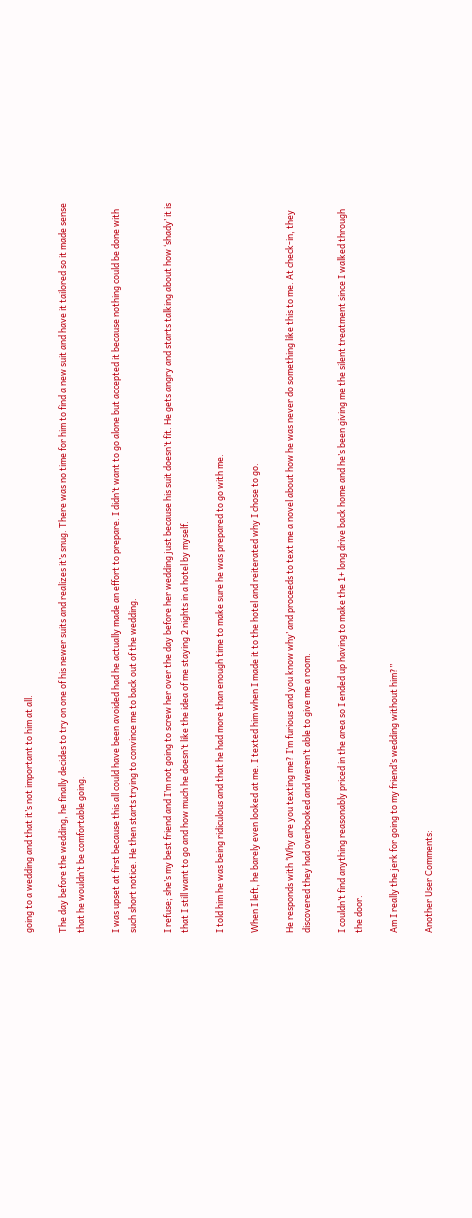going to a wedding and that it’s not important to him at all.

The day before the wedding, he finally decides to try on one of his newer suits and realizes it’s snug. There was no time for him to find a new suit and have it tailored so it made sense that he wouldn’t be comfortable going.

I was upset at first because this all could have been avoided had he actually made an effort to prepare. I didn’t want to go alone but accepted it because nothing could be done with such short notice. He then starts trying to convince me to back out of the wedding.

I refuse; she’s my best friend and I’m not going to screw her over the day before her wedding just because his suit doesn’t fit. He gets angry and starts talking about how ‘shady’ it is that I still want to go and how much he doesn’t like the idea of me staying 2 nights in a hotel by myself.

I told him he was being ridiculous and that he had more than enough time to make sure he was prepared to go with me.

When I left, he barely even looked at me. I texted him when I made it to the hotel and reiterated why I chose to go.

He responds with ‘Why are you texting me? I’m furious and you know why’ and proceeds to text me a novel about how he was never do something like this to me. At check-in, they discovered they had overbooked and weren’t able to give me a room.

I couldn’t find anything reasonably priced in the area so I ended up having to make the 1+ long drive back home and he’s been giving me the silent treatment since I walked through the door.

Am I really the jerk for going to my friend’s wedding without him?”

Another User Comments: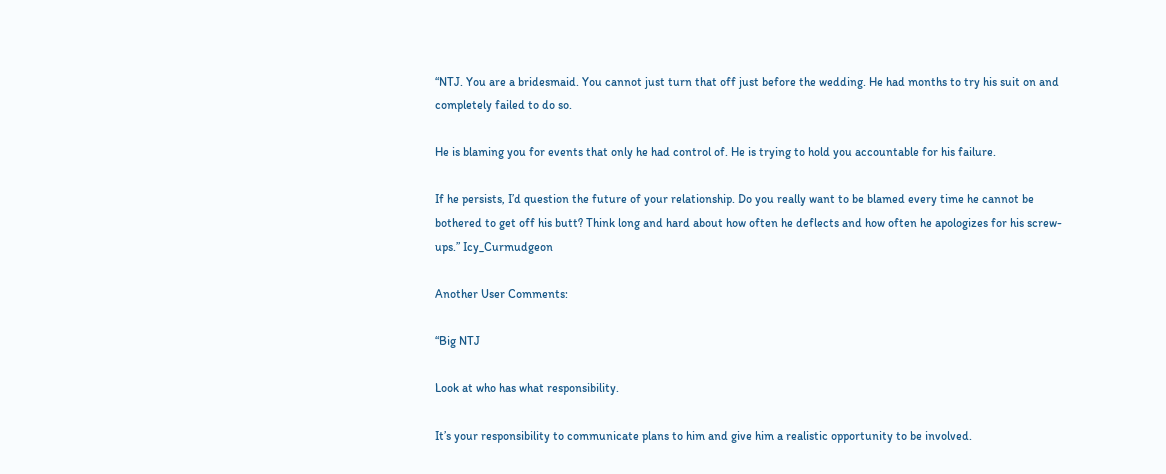“NTJ. You are a bridesmaid. You cannot just turn that off just before the wedding. He had months to try his suit on and completely failed to do so.

He is blaming you for events that only he had control of. He is trying to hold you accountable for his failure.

If he persists, I’d question the future of your relationship. Do you really want to be blamed every time he cannot be bothered to get off his butt? Think long and hard about how often he deflects and how often he apologizes for his screw-ups.” Icy_Curmudgeon

Another User Comments:

“Big NTJ

Look at who has what responsibility.

It’s your responsibility to communicate plans to him and give him a realistic opportunity to be involved.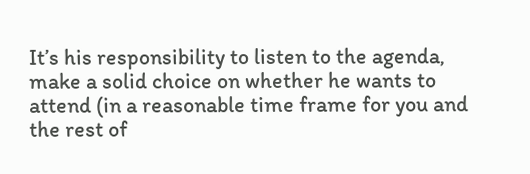It’s his responsibility to listen to the agenda, make a solid choice on whether he wants to attend (in a reasonable time frame for you and the rest of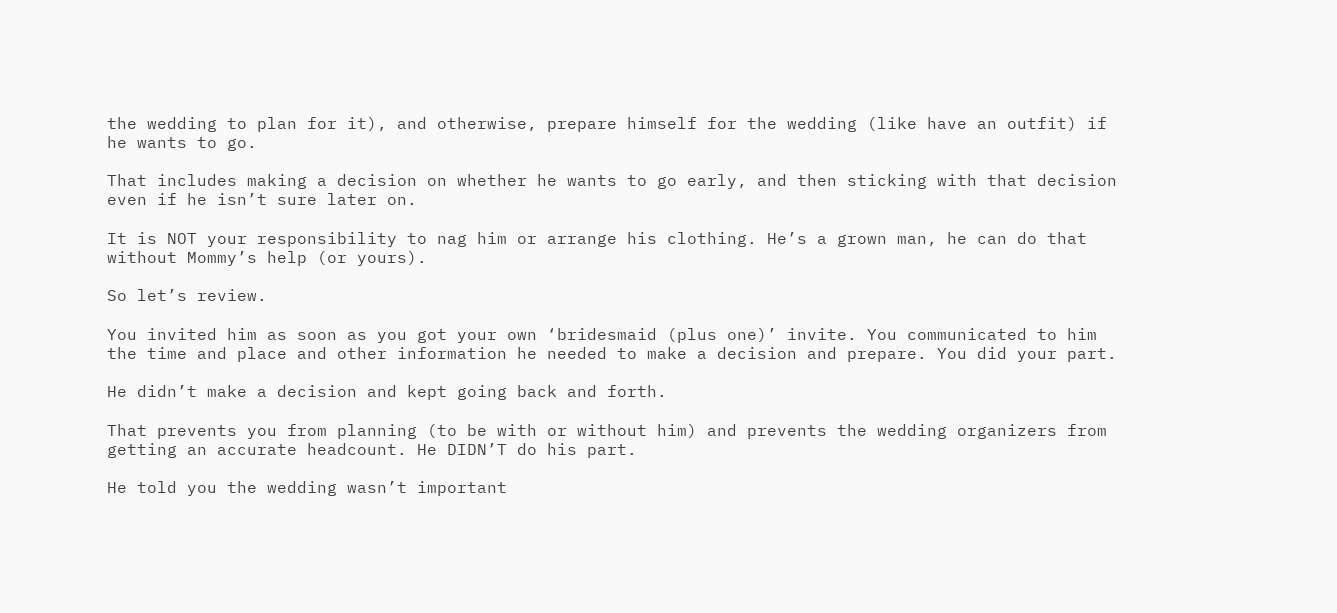the wedding to plan for it), and otherwise, prepare himself for the wedding (like have an outfit) if he wants to go.

That includes making a decision on whether he wants to go early, and then sticking with that decision even if he isn’t sure later on.

It is NOT your responsibility to nag him or arrange his clothing. He’s a grown man, he can do that without Mommy’s help (or yours).

So let’s review.

You invited him as soon as you got your own ‘bridesmaid (plus one)’ invite. You communicated to him the time and place and other information he needed to make a decision and prepare. You did your part.

He didn’t make a decision and kept going back and forth.

That prevents you from planning (to be with or without him) and prevents the wedding organizers from getting an accurate headcount. He DIDN’T do his part.

He told you the wedding wasn’t important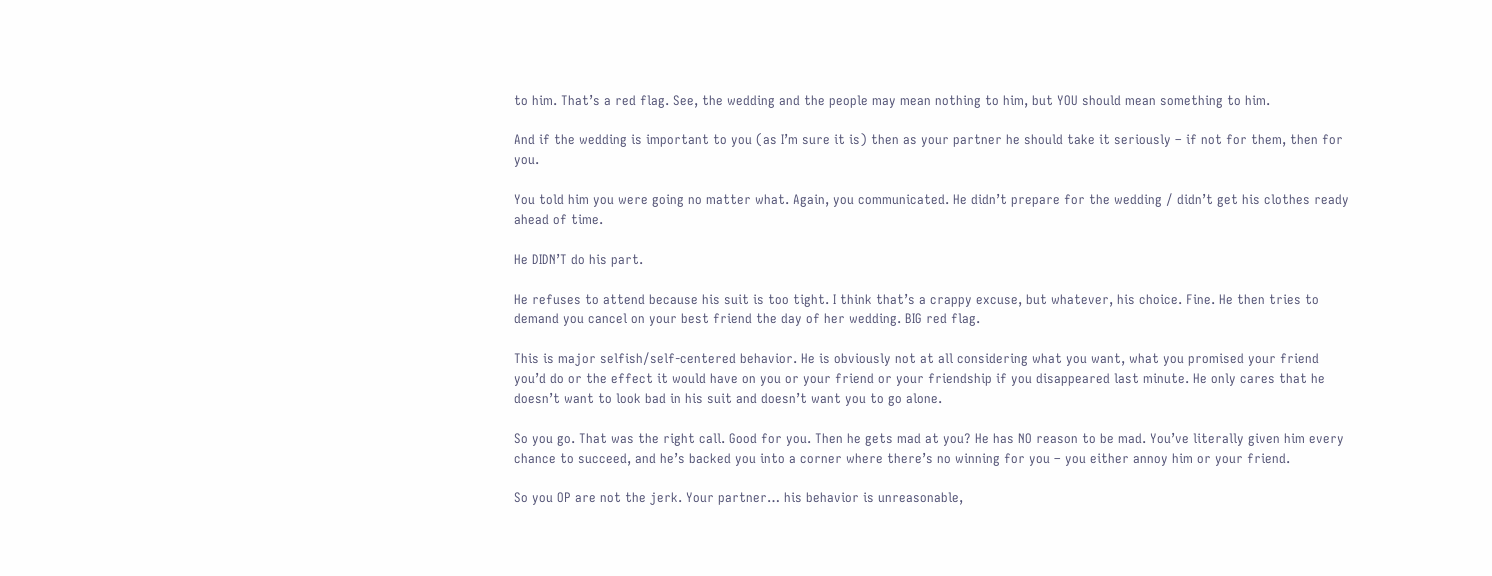to him. That’s a red flag. See, the wedding and the people may mean nothing to him, but YOU should mean something to him.

And if the wedding is important to you (as I’m sure it is) then as your partner he should take it seriously – if not for them, then for you.

You told him you were going no matter what. Again, you communicated. He didn’t prepare for the wedding / didn’t get his clothes ready ahead of time.

He DIDN’T do his part.

He refuses to attend because his suit is too tight. I think that’s a crappy excuse, but whatever, his choice. Fine. He then tries to demand you cancel on your best friend the day of her wedding. BIG red flag.

This is major selfish/self-centered behavior. He is obviously not at all considering what you want, what you promised your friend you’d do or the effect it would have on you or your friend or your friendship if you disappeared last minute. He only cares that he doesn’t want to look bad in his suit and doesn’t want you to go alone.

So you go. That was the right call. Good for you. Then he gets mad at you? He has NO reason to be mad. You’ve literally given him every chance to succeed, and he’s backed you into a corner where there’s no winning for you – you either annoy him or your friend.

So you OP are not the jerk. Your partner… his behavior is unreasonable,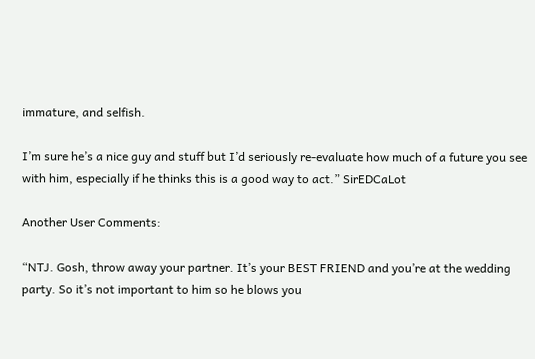immature, and selfish.

I’m sure he’s a nice guy and stuff but I’d seriously re-evaluate how much of a future you see with him, especially if he thinks this is a good way to act.” SirEDCaLot

Another User Comments:

“NTJ. Gosh, throw away your partner. It’s your BEST FRIEND and you’re at the wedding party. So it’s not important to him so he blows you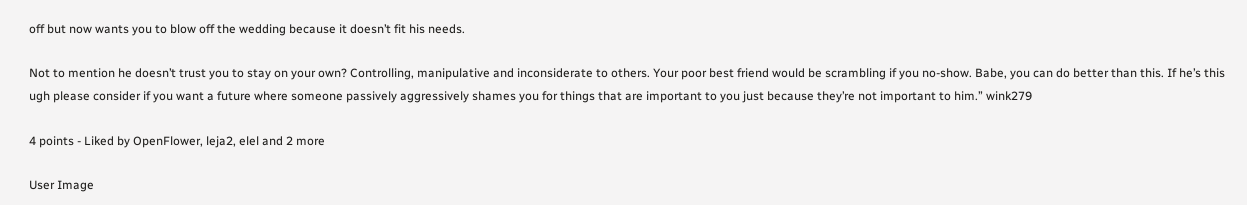off but now wants you to blow off the wedding because it doesn’t fit his needs.

Not to mention he doesn’t trust you to stay on your own? Controlling, manipulative and inconsiderate to others. Your poor best friend would be scrambling if you no-show. Babe, you can do better than this. If he’s this ugh please consider if you want a future where someone passively aggressively shames you for things that are important to you just because they’re not important to him.” wink279

4 points - Liked by OpenFlower, leja2, elel and 2 more

User Image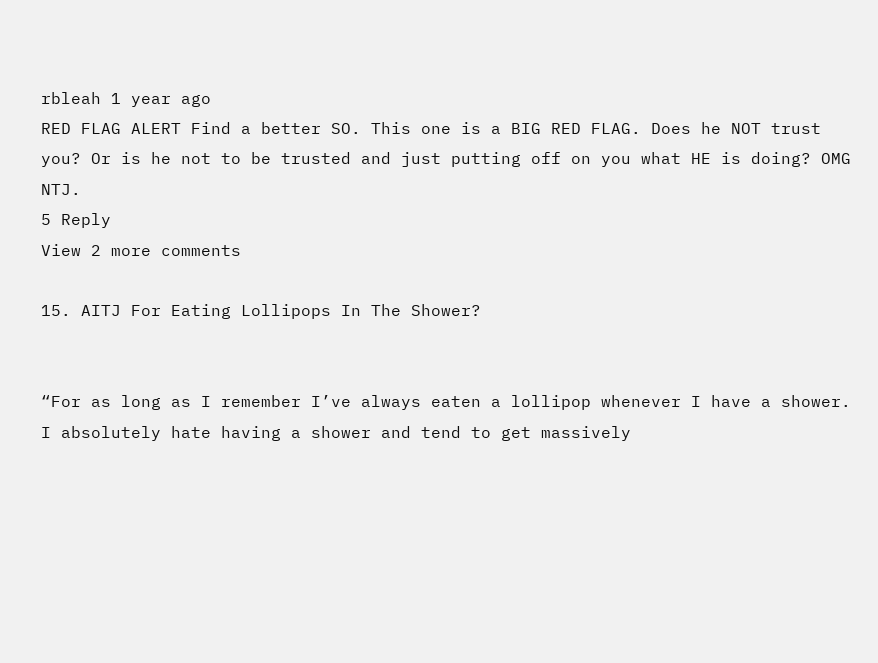rbleah 1 year ago
RED FLAG ALERT Find a better SO. This one is a BIG RED FLAG. Does he NOT trust you? Or is he not to be trusted and just putting off on you what HE is doing? OMG NTJ.
5 Reply
View 2 more comments

15. AITJ For Eating Lollipops In The Shower?


“For as long as I remember I’ve always eaten a lollipop whenever I have a shower. I absolutely hate having a shower and tend to get massively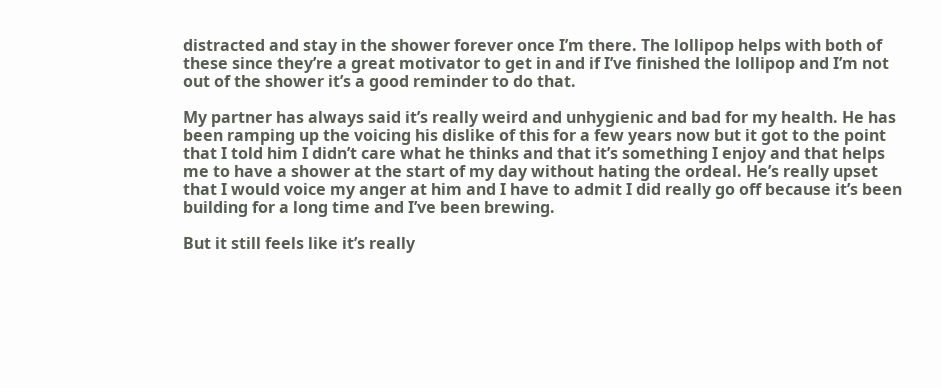distracted and stay in the shower forever once I’m there. The lollipop helps with both of these since they’re a great motivator to get in and if I’ve finished the lollipop and I’m not out of the shower it’s a good reminder to do that.

My partner has always said it’s really weird and unhygienic and bad for my health. He has been ramping up the voicing his dislike of this for a few years now but it got to the point that I told him I didn’t care what he thinks and that it’s something I enjoy and that helps me to have a shower at the start of my day without hating the ordeal. He’s really upset that I would voice my anger at him and I have to admit I did really go off because it’s been building for a long time and I’ve been brewing.

But it still feels like it’s really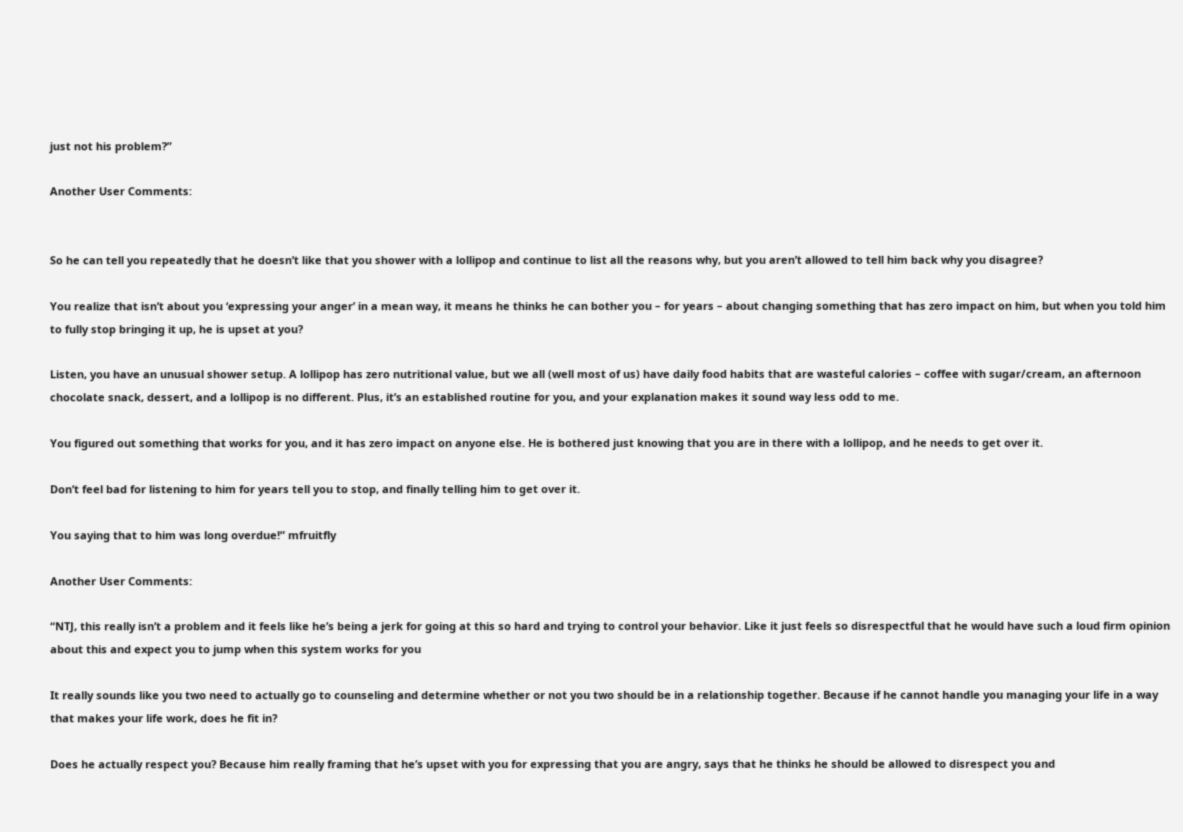just not his problem?”

Another User Comments:


So he can tell you repeatedly that he doesn’t like that you shower with a lollipop and continue to list all the reasons why, but you aren’t allowed to tell him back why you disagree?

You realize that isn’t about you ‘expressing your anger’ in a mean way, it means he thinks he can bother you – for years – about changing something that has zero impact on him, but when you told him to fully stop bringing it up, he is upset at you?

Listen, you have an unusual shower setup. A lollipop has zero nutritional value, but we all (well most of us) have daily food habits that are wasteful calories – coffee with sugar/cream, an afternoon chocolate snack, dessert, and a lollipop is no different. Plus, it’s an established routine for you, and your explanation makes it sound way less odd to me.

You figured out something that works for you, and it has zero impact on anyone else. He is bothered just knowing that you are in there with a lollipop, and he needs to get over it.

Don’t feel bad for listening to him for years tell you to stop, and finally telling him to get over it.

You saying that to him was long overdue!” mfruitfly

Another User Comments:

“NTJ, this really isn’t a problem and it feels like he’s being a jerk for going at this so hard and trying to control your behavior. Like it just feels so disrespectful that he would have such a loud firm opinion about this and expect you to jump when this system works for you

It really sounds like you two need to actually go to counseling and determine whether or not you two should be in a relationship together. Because if he cannot handle you managing your life in a way that makes your life work, does he fit in?

Does he actually respect you? Because him really framing that he’s upset with you for expressing that you are angry, says that he thinks he should be allowed to disrespect you and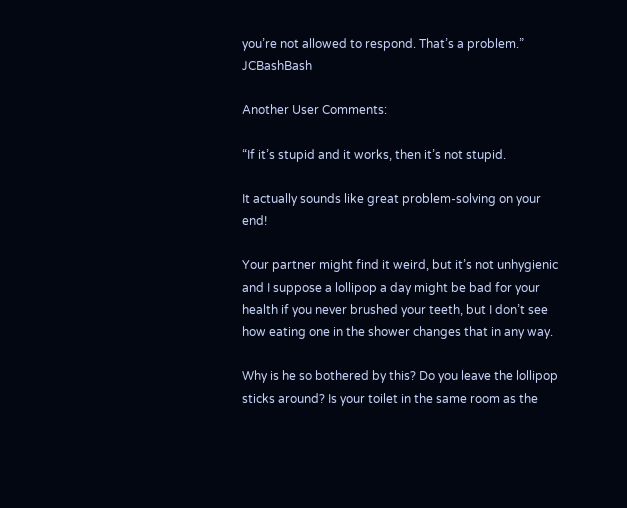you’re not allowed to respond. That’s a problem.” JCBashBash

Another User Comments:

“If it’s stupid and it works, then it’s not stupid.

It actually sounds like great problem-solving on your end!

Your partner might find it weird, but it’s not unhygienic and I suppose a lollipop a day might be bad for your health if you never brushed your teeth, but I don’t see how eating one in the shower changes that in any way.

Why is he so bothered by this? Do you leave the lollipop sticks around? Is your toilet in the same room as the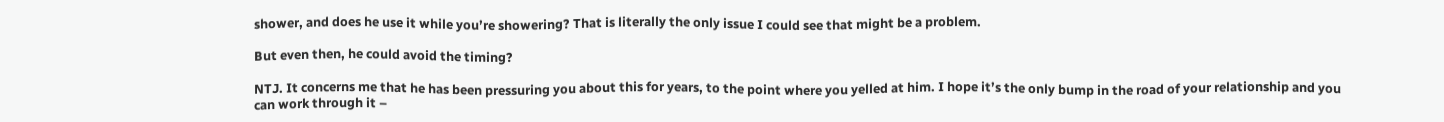shower, and does he use it while you’re showering? That is literally the only issue I could see that might be a problem.

But even then, he could avoid the timing?

NTJ. It concerns me that he has been pressuring you about this for years, to the point where you yelled at him. I hope it’s the only bump in the road of your relationship and you can work through it –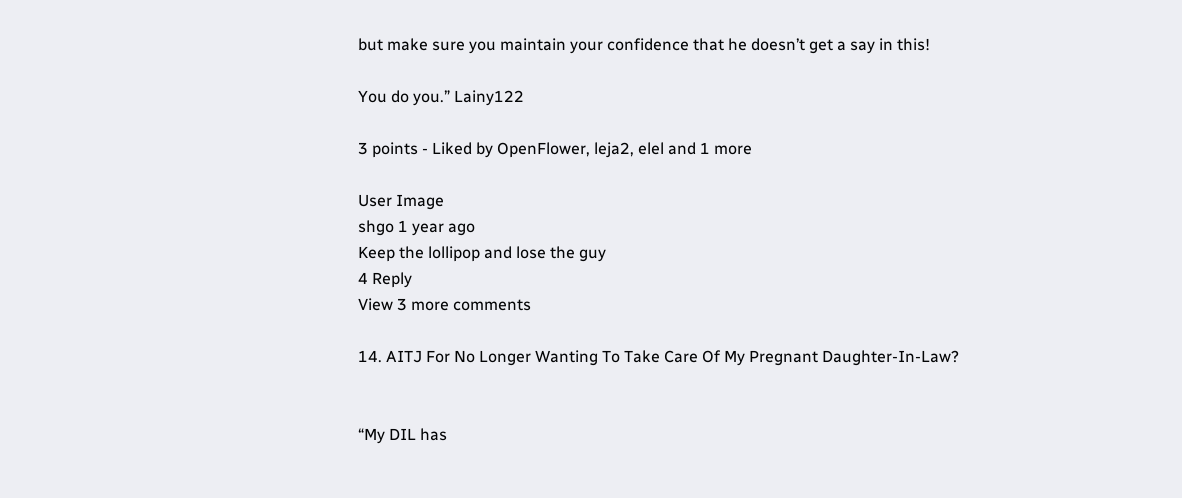but make sure you maintain your confidence that he doesn’t get a say in this!

You do you.” Lainy122

3 points - Liked by OpenFlower, leja2, elel and 1 more

User Image
shgo 1 year ago
Keep the lollipop and lose the guy
4 Reply
View 3 more comments

14. AITJ For No Longer Wanting To Take Care Of My Pregnant Daughter-In-Law?


“My DIL has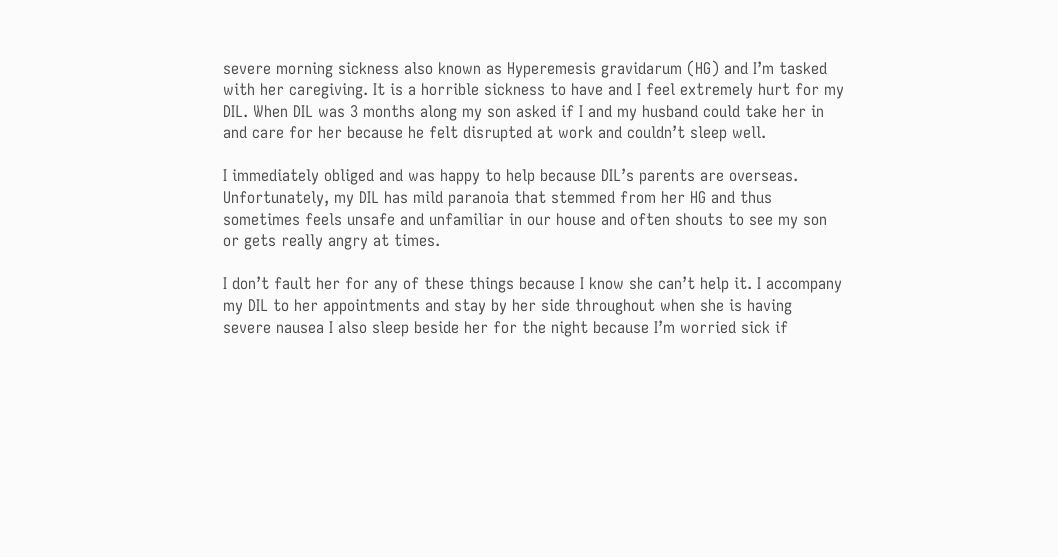severe morning sickness also known as Hyperemesis gravidarum (HG) and I’m tasked with her caregiving. It is a horrible sickness to have and I feel extremely hurt for my DIL. When DIL was 3 months along my son asked if I and my husband could take her in and care for her because he felt disrupted at work and couldn’t sleep well.

I immediately obliged and was happy to help because DIL’s parents are overseas. Unfortunately, my DIL has mild paranoia that stemmed from her HG and thus sometimes feels unsafe and unfamiliar in our house and often shouts to see my son or gets really angry at times.

I don’t fault her for any of these things because I know she can’t help it. I accompany my DIL to her appointments and stay by her side throughout when she is having severe nausea I also sleep beside her for the night because I’m worried sick if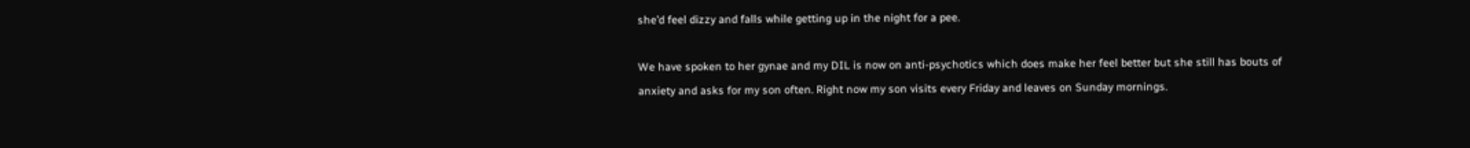she’d feel dizzy and falls while getting up in the night for a pee.

We have spoken to her gynae and my DIL is now on anti-psychotics which does make her feel better but she still has bouts of anxiety and asks for my son often. Right now my son visits every Friday and leaves on Sunday mornings.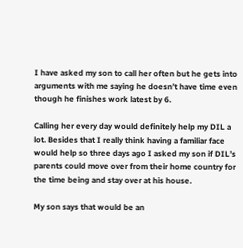I have asked my son to call her often but he gets into arguments with me saying he doesn’t have time even though he finishes work latest by 6.

Calling her every day would definitely help my DIL a lot. Besides that I really think having a familiar face would help so three days ago I asked my son if DIL’s parents could move over from their home country for the time being and stay over at his house.

My son says that would be an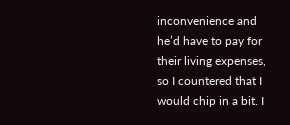inconvenience and he’d have to pay for their living expenses, so I countered that I would chip in a bit. I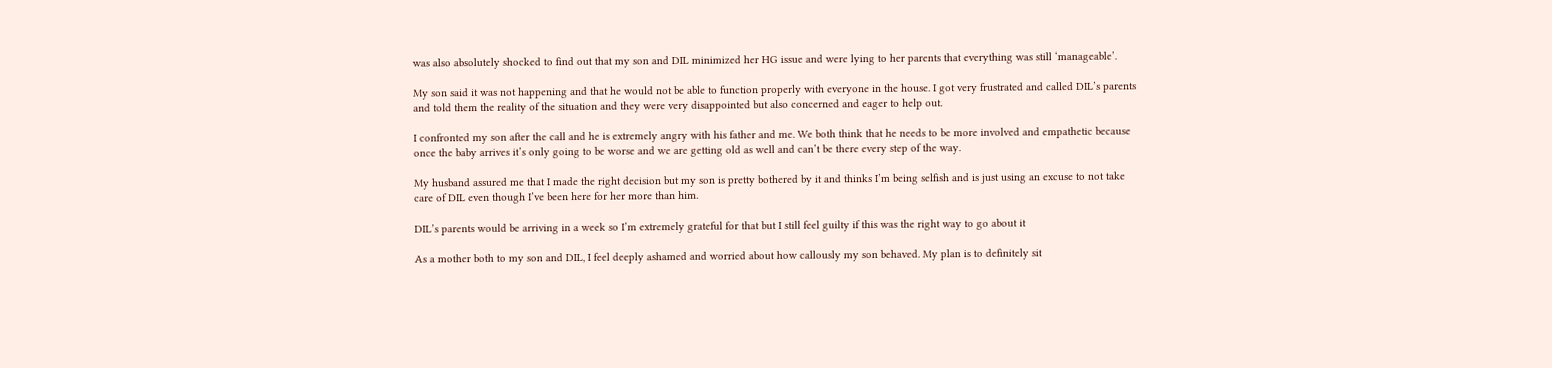was also absolutely shocked to find out that my son and DIL minimized her HG issue and were lying to her parents that everything was still ‘manageable’.

My son said it was not happening and that he would not be able to function properly with everyone in the house. I got very frustrated and called DIL’s parents and told them the reality of the situation and they were very disappointed but also concerned and eager to help out.

I confronted my son after the call and he is extremely angry with his father and me. We both think that he needs to be more involved and empathetic because once the baby arrives it’s only going to be worse and we are getting old as well and can’t be there every step of the way.

My husband assured me that I made the right decision but my son is pretty bothered by it and thinks I’m being selfish and is just using an excuse to not take care of DIL even though I’ve been here for her more than him.

DIL’s parents would be arriving in a week so I’m extremely grateful for that but I still feel guilty if this was the right way to go about it

As a mother both to my son and DIL, I feel deeply ashamed and worried about how callously my son behaved. My plan is to definitely sit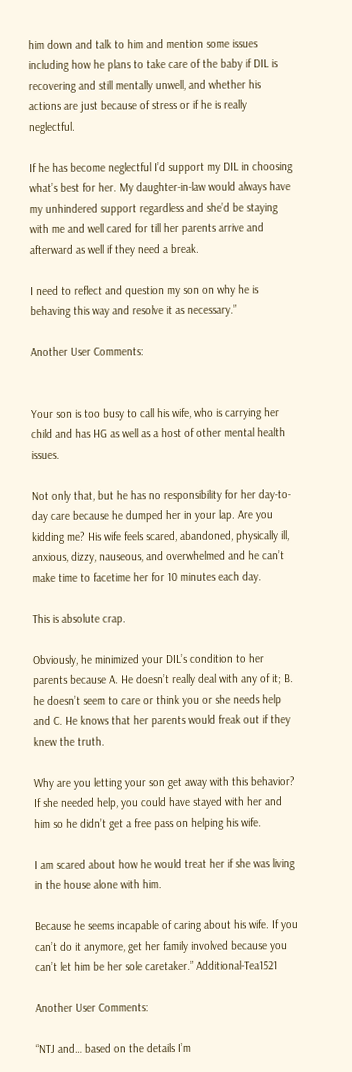him down and talk to him and mention some issues including how he plans to take care of the baby if DIL is recovering and still mentally unwell, and whether his actions are just because of stress or if he is really neglectful.

If he has become neglectful I’d support my DIL in choosing what’s best for her. My daughter-in-law would always have my unhindered support regardless and she’d be staying with me and well cared for till her parents arrive and afterward as well if they need a break.

I need to reflect and question my son on why he is behaving this way and resolve it as necessary.”

Another User Comments:


Your son is too busy to call his wife, who is carrying her child and has HG as well as a host of other mental health issues.

Not only that, but he has no responsibility for her day-to-day care because he dumped her in your lap. Are you kidding me? His wife feels scared, abandoned, physically ill, anxious, dizzy, nauseous, and overwhelmed and he can’t make time to facetime her for 10 minutes each day.

This is absolute crap.

Obviously, he minimized your DIL’s condition to her parents because A. He doesn’t really deal with any of it; B. he doesn’t seem to care or think you or she needs help and C. He knows that her parents would freak out if they knew the truth.

Why are you letting your son get away with this behavior? If she needed help, you could have stayed with her and him so he didn’t get a free pass on helping his wife.

I am scared about how he would treat her if she was living in the house alone with him.

Because he seems incapable of caring about his wife. If you can’t do it anymore, get her family involved because you can’t let him be her sole caretaker.” Additional-Tea1521

Another User Comments:

“NTJ and… based on the details I’m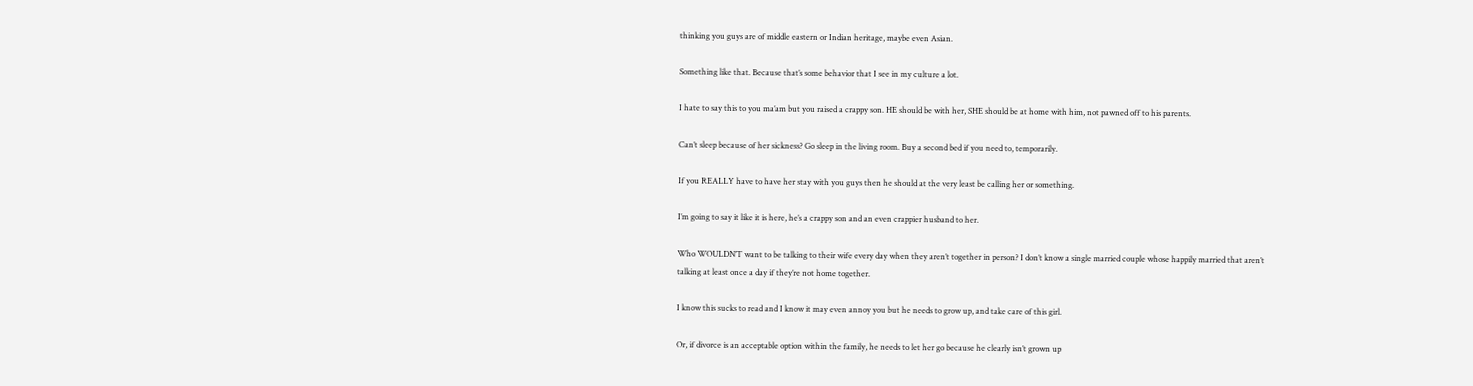thinking you guys are of middle eastern or Indian heritage, maybe even Asian.

Something like that. Because that’s some behavior that I see in my culture a lot.

I hate to say this to you ma’am but you raised a crappy son. HE should be with her, SHE should be at home with him, not pawned off to his parents.

Can’t sleep because of her sickness? Go sleep in the living room. Buy a second bed if you need to, temporarily.

If you REALLY have to have her stay with you guys then he should at the very least be calling her or something.

I’m going to say it like it is here, he’s a crappy son and an even crappier husband to her.

Who WOULDN’T want to be talking to their wife every day when they aren’t together in person? I don’t know a single married couple whose happily married that aren’t talking at least once a day if they’re not home together.

I know this sucks to read and I know it may even annoy you but he needs to grow up, and take care of this girl.

Or, if divorce is an acceptable option within the family, he needs to let her go because he clearly isn’t grown up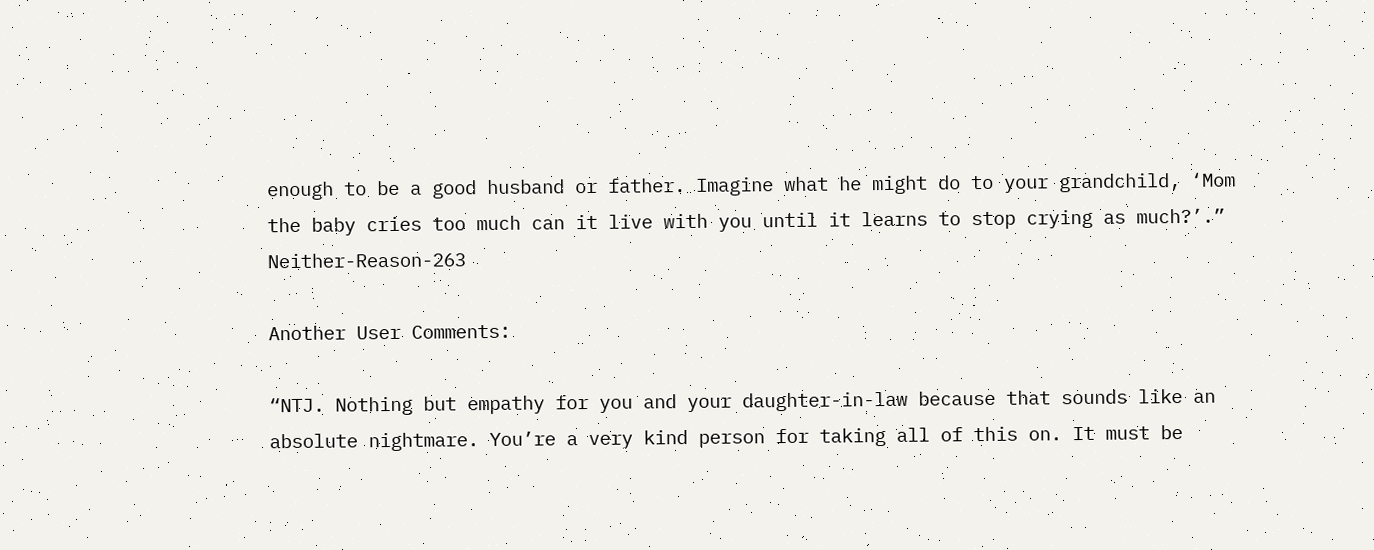enough to be a good husband or father. Imagine what he might do to your grandchild, ‘Mom the baby cries too much can it live with you until it learns to stop crying as much?’.” Neither-Reason-263

Another User Comments:

“NTJ. Nothing but empathy for you and your daughter-in-law because that sounds like an absolute nightmare. You’re a very kind person for taking all of this on. It must be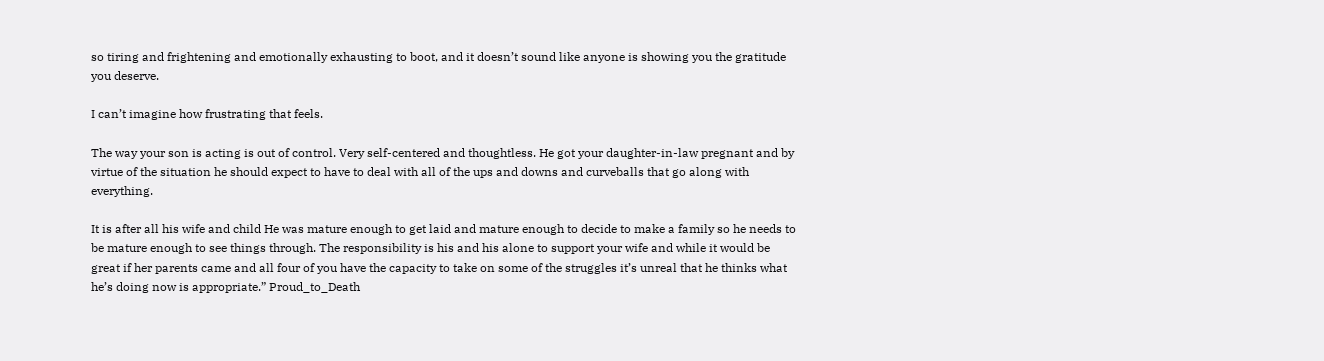so tiring and frightening and emotionally exhausting to boot, and it doesn’t sound like anyone is showing you the gratitude you deserve.

I can’t imagine how frustrating that feels.

The way your son is acting is out of control. Very self-centered and thoughtless. He got your daughter-in-law pregnant and by virtue of the situation he should expect to have to deal with all of the ups and downs and curveballs that go along with everything.

It is after all his wife and child He was mature enough to get laid and mature enough to decide to make a family so he needs to be mature enough to see things through. The responsibility is his and his alone to support your wife and while it would be great if her parents came and all four of you have the capacity to take on some of the struggles it’s unreal that he thinks what he’s doing now is appropriate.” Proud_to_Death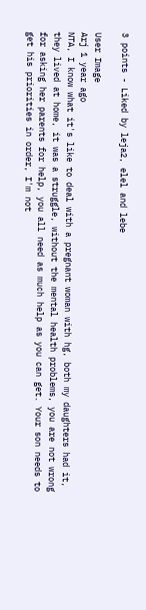3 points - Liked by leja2, elel and lebe

User Image
Arj 1 year ago
NTA, I know what it's like to deal with a pregnant woman with hg, both my daughters had it, they lived at home, it was a struggle, without the mental health problems, you are not wrong for asking her parents for help, you all need as much help as you can get. Your son needs to get his priorities in order, I'm not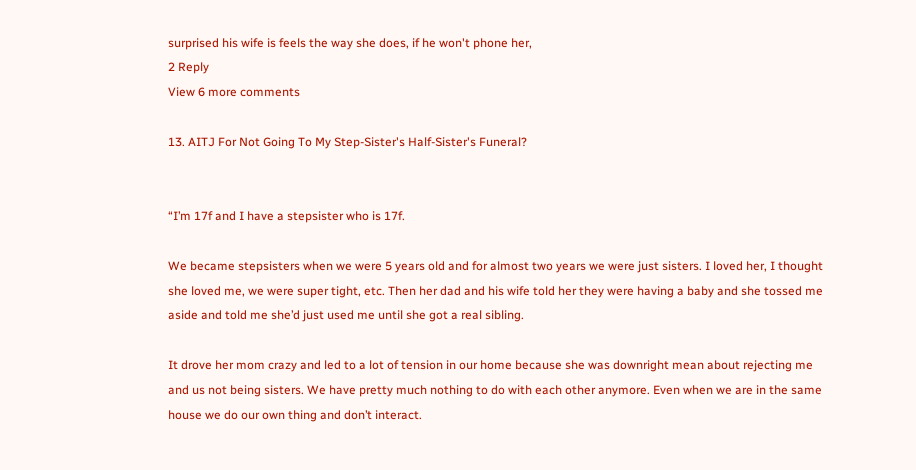surprised his wife is feels the way she does, if he won't phone her,
2 Reply
View 6 more comments

13. AITJ For Not Going To My Step-Sister's Half-Sister's Funeral?


“I’m 17f and I have a stepsister who is 17f.

We became stepsisters when we were 5 years old and for almost two years we were just sisters. I loved her, I thought she loved me, we were super tight, etc. Then her dad and his wife told her they were having a baby and she tossed me aside and told me she’d just used me until she got a real sibling.

It drove her mom crazy and led to a lot of tension in our home because she was downright mean about rejecting me and us not being sisters. We have pretty much nothing to do with each other anymore. Even when we are in the same house we do our own thing and don’t interact.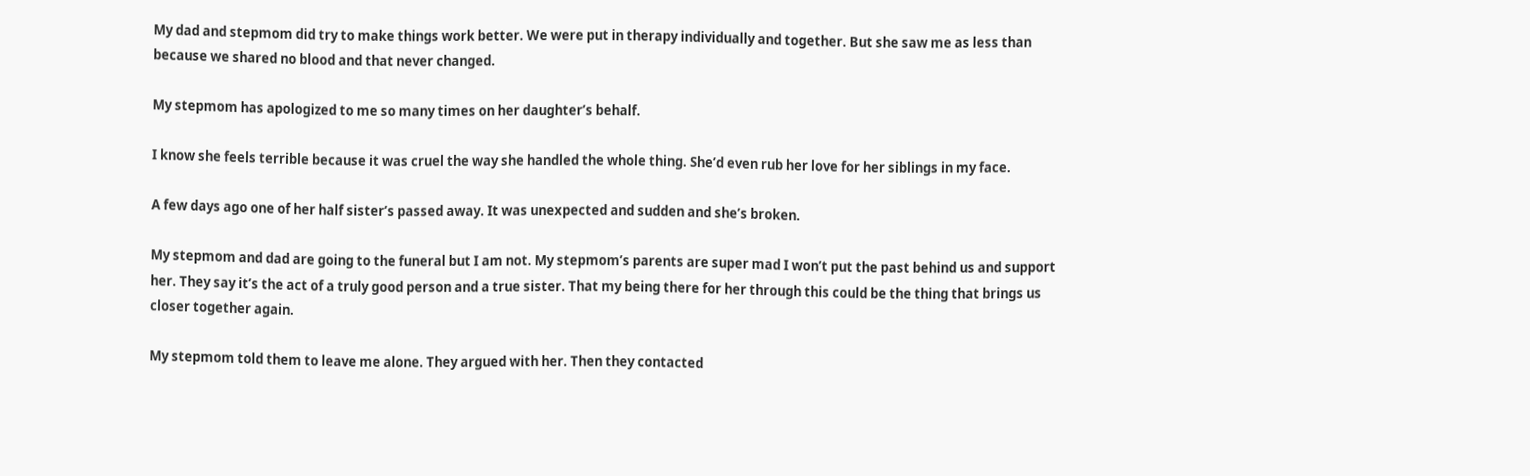My dad and stepmom did try to make things work better. We were put in therapy individually and together. But she saw me as less than because we shared no blood and that never changed.

My stepmom has apologized to me so many times on her daughter’s behalf.

I know she feels terrible because it was cruel the way she handled the whole thing. She’d even rub her love for her siblings in my face.

A few days ago one of her half sister’s passed away. It was unexpected and sudden and she’s broken.

My stepmom and dad are going to the funeral but I am not. My stepmom’s parents are super mad I won’t put the past behind us and support her. They say it’s the act of a truly good person and a true sister. That my being there for her through this could be the thing that brings us closer together again.

My stepmom told them to leave me alone. They argued with her. Then they contacted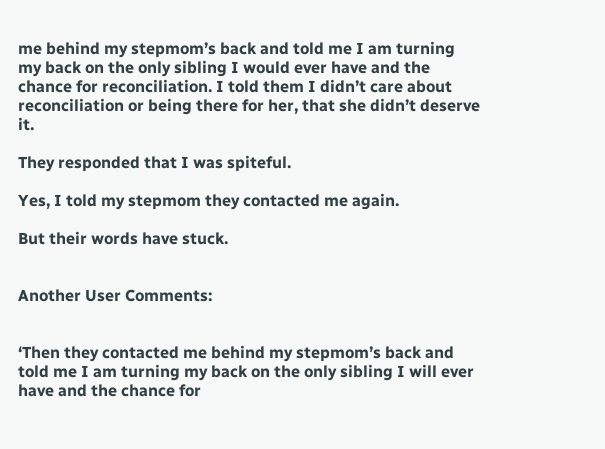me behind my stepmom’s back and told me I am turning my back on the only sibling I would ever have and the chance for reconciliation. I told them I didn’t care about reconciliation or being there for her, that she didn’t deserve it.

They responded that I was spiteful.

Yes, I told my stepmom they contacted me again.

But their words have stuck.


Another User Comments:


‘Then they contacted me behind my stepmom’s back and told me I am turning my back on the only sibling I will ever have and the chance for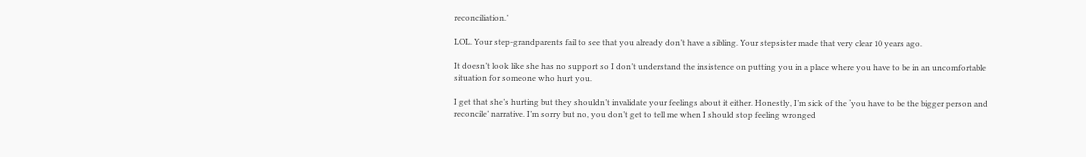reconciliation.’

LOL. Your step-grandparents fail to see that you already don’t have a sibling. Your stepsister made that very clear 10 years ago.

It doesn’t look like she has no support so I don’t understand the insistence on putting you in a place where you have to be in an uncomfortable situation for someone who hurt you.

I get that she’s hurting but they shouldn’t invalidate your feelings about it either. Honestly, I’m sick of the ‘you have to be the bigger person and reconcile’ narrative. I’m sorry but no, you don’t get to tell me when I should stop feeling wronged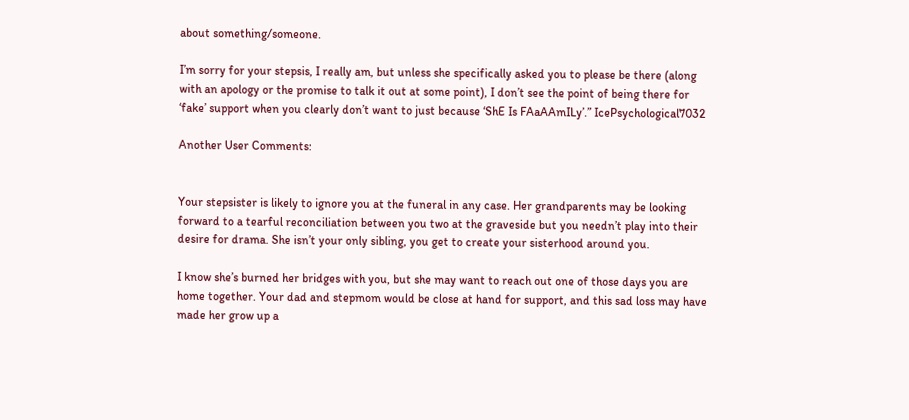about something/someone.

I’m sorry for your stepsis, I really am, but unless she specifically asked you to please be there (along with an apology or the promise to talk it out at some point), I don’t see the point of being there for ‘fake’ support when you clearly don’t want to just because ‘ShE Is FAaAAmILy’.” IcePsychological7032

Another User Comments:


Your stepsister is likely to ignore you at the funeral in any case. Her grandparents may be looking forward to a tearful reconciliation between you two at the graveside but you needn’t play into their desire for drama. She isn’t your only sibling, you get to create your sisterhood around you.

I know she’s burned her bridges with you, but she may want to reach out one of those days you are home together. Your dad and stepmom would be close at hand for support, and this sad loss may have made her grow up a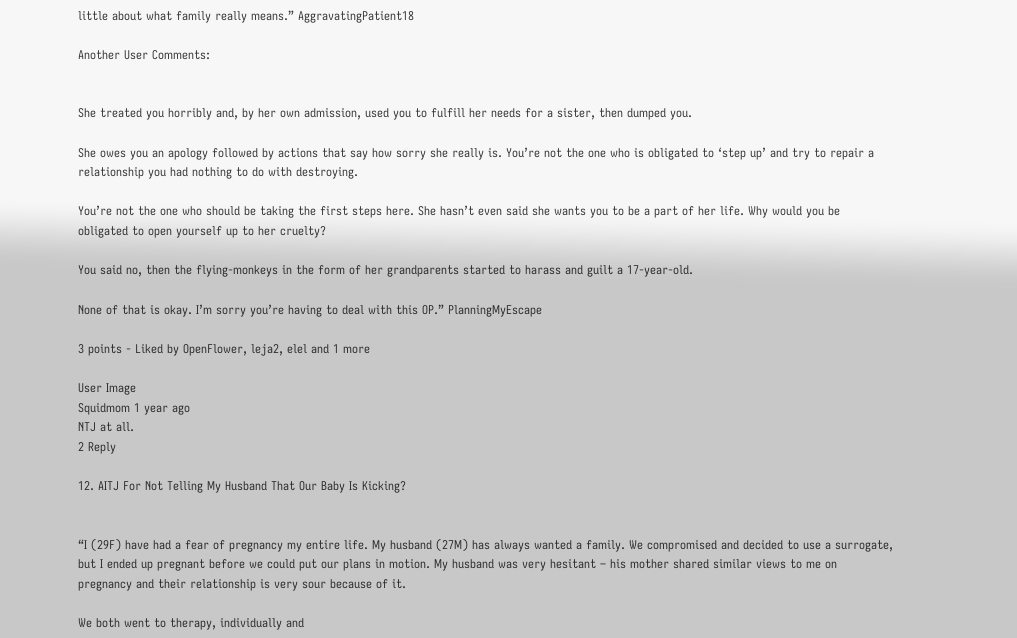little about what family really means.” AggravatingPatient18

Another User Comments:


She treated you horribly and, by her own admission, used you to fulfill her needs for a sister, then dumped you.

She owes you an apology followed by actions that say how sorry she really is. You’re not the one who is obligated to ‘step up’ and try to repair a relationship you had nothing to do with destroying.

You’re not the one who should be taking the first steps here. She hasn’t even said she wants you to be a part of her life. Why would you be obligated to open yourself up to her cruelty?

You said no, then the flying-monkeys in the form of her grandparents started to harass and guilt a 17-year-old.

None of that is okay. I’m sorry you’re having to deal with this OP.” PlanningMyEscape

3 points - Liked by OpenFlower, leja2, elel and 1 more

User Image
Squidmom 1 year ago
NTJ at all.
2 Reply

12. AITJ For Not Telling My Husband That Our Baby Is Kicking?


“I (29F) have had a fear of pregnancy my entire life. My husband (27M) has always wanted a family. We compromised and decided to use a surrogate, but I ended up pregnant before we could put our plans in motion. My husband was very hesitant – his mother shared similar views to me on pregnancy and their relationship is very sour because of it.

We both went to therapy, individually and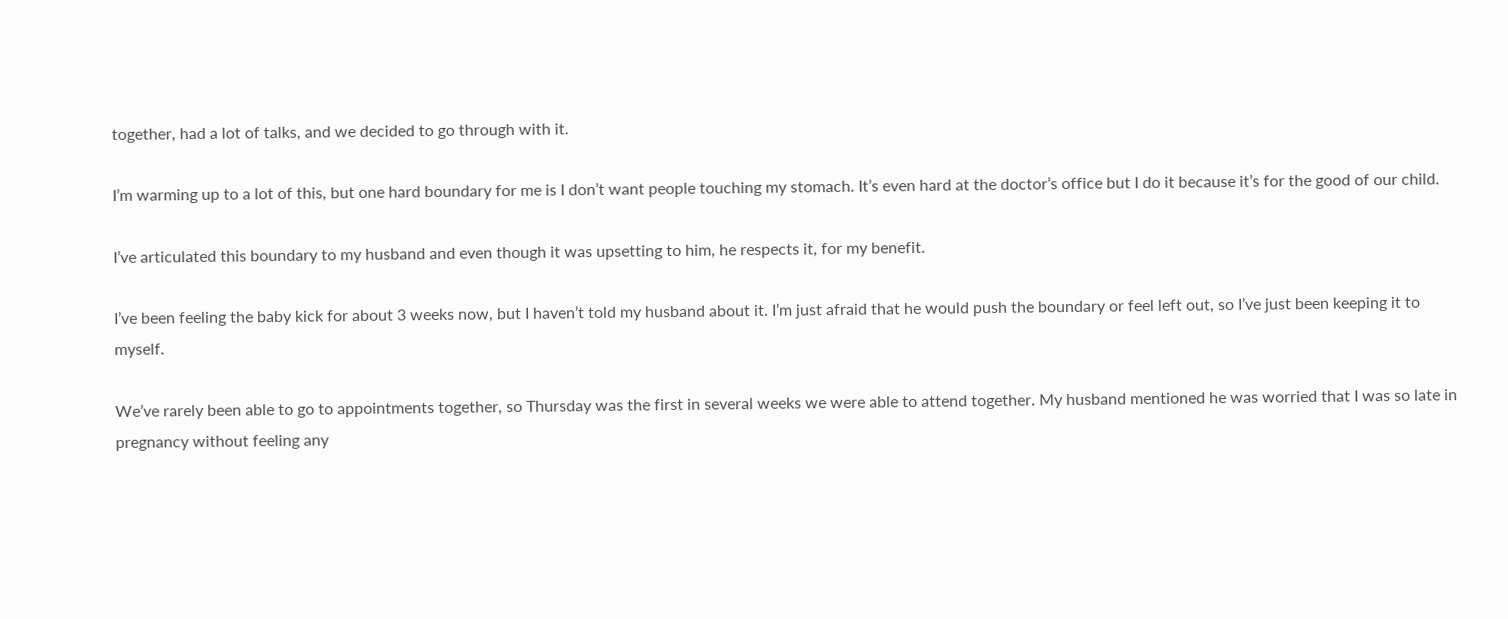together, had a lot of talks, and we decided to go through with it.

I’m warming up to a lot of this, but one hard boundary for me is I don’t want people touching my stomach. It’s even hard at the doctor’s office but I do it because it’s for the good of our child.

I’ve articulated this boundary to my husband and even though it was upsetting to him, he respects it, for my benefit.

I’ve been feeling the baby kick for about 3 weeks now, but I haven’t told my husband about it. I’m just afraid that he would push the boundary or feel left out, so I’ve just been keeping it to myself.

We’ve rarely been able to go to appointments together, so Thursday was the first in several weeks we were able to attend together. My husband mentioned he was worried that I was so late in pregnancy without feeling any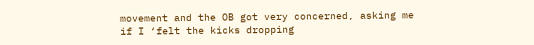movement and the OB got very concerned, asking me if I ‘felt the kicks dropping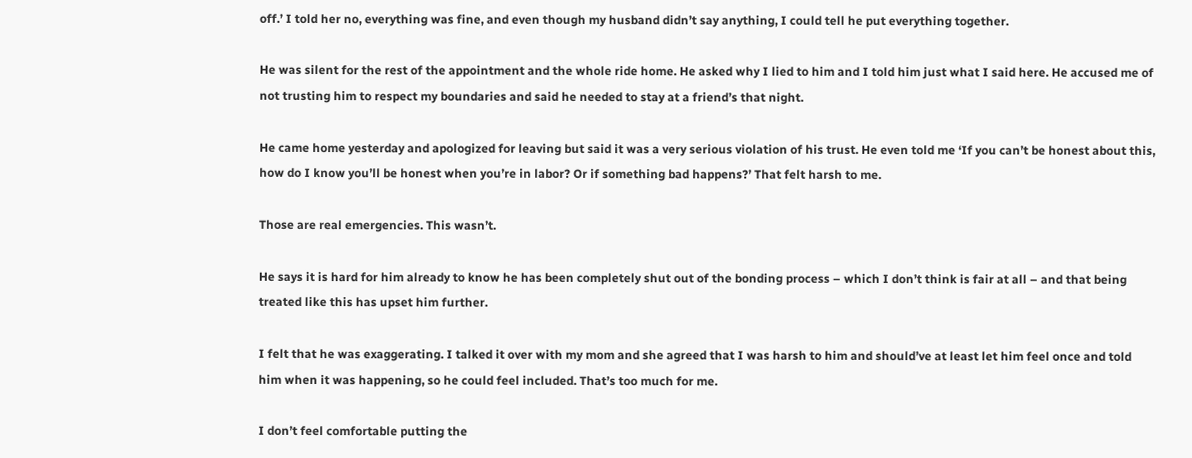off.’ I told her no, everything was fine, and even though my husband didn’t say anything, I could tell he put everything together.

He was silent for the rest of the appointment and the whole ride home. He asked why I lied to him and I told him just what I said here. He accused me of not trusting him to respect my boundaries and said he needed to stay at a friend’s that night.

He came home yesterday and apologized for leaving but said it was a very serious violation of his trust. He even told me ‘If you can’t be honest about this, how do I know you’ll be honest when you’re in labor? Or if something bad happens?’ That felt harsh to me.

Those are real emergencies. This wasn’t.

He says it is hard for him already to know he has been completely shut out of the bonding process – which I don’t think is fair at all – and that being treated like this has upset him further.

I felt that he was exaggerating. I talked it over with my mom and she agreed that I was harsh to him and should’ve at least let him feel once and told him when it was happening, so he could feel included. That’s too much for me.

I don’t feel comfortable putting the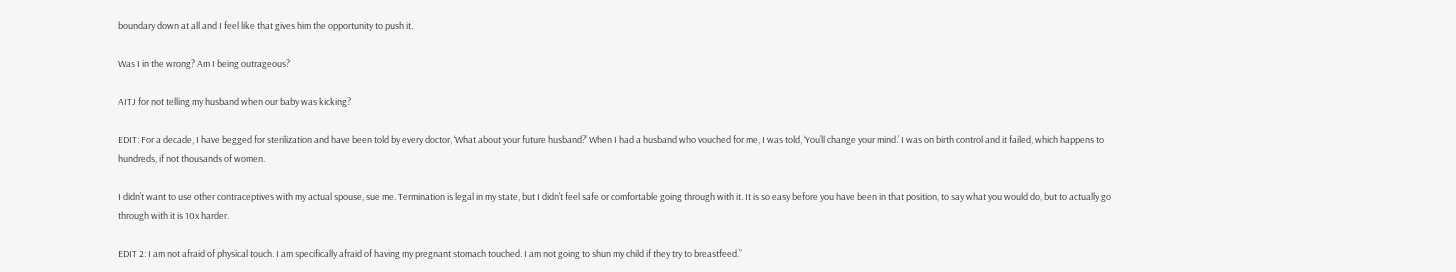boundary down at all and I feel like that gives him the opportunity to push it.

Was I in the wrong? Am I being outrageous?

AITJ for not telling my husband when our baby was kicking?

EDIT: For a decade, I have begged for sterilization and have been told by every doctor, ‘What about your future husband?’ When I had a husband who vouched for me, I was told, ‘You’ll change your mind.’ I was on birth control and it failed, which happens to hundreds, if not thousands of women.

I didn’t want to use other contraceptives with my actual spouse, sue me. Termination is legal in my state, but I didn’t feel safe or comfortable going through with it. It is so easy before you have been in that position, to say what you would do, but to actually go through with it is 10x harder.

EDIT 2: I am not afraid of physical touch. I am specifically afraid of having my pregnant stomach touched. I am not going to shun my child if they try to breastfeed.”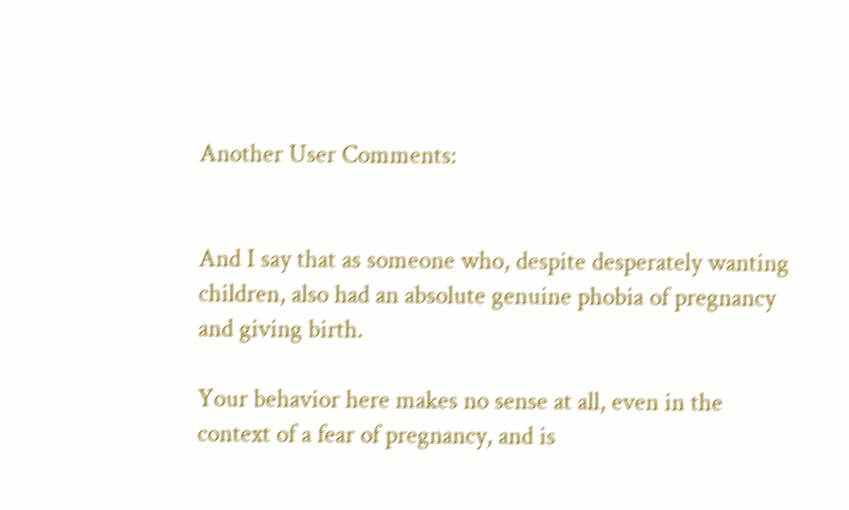Another User Comments:


And I say that as someone who, despite desperately wanting children, also had an absolute genuine phobia of pregnancy and giving birth.

Your behavior here makes no sense at all, even in the context of a fear of pregnancy, and is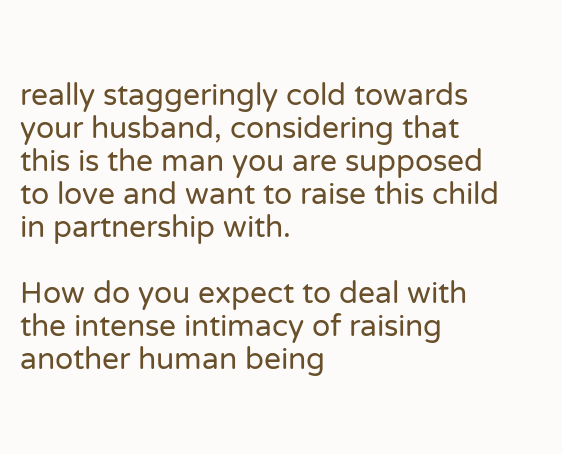really staggeringly cold towards your husband, considering that this is the man you are supposed to love and want to raise this child in partnership with.

How do you expect to deal with the intense intimacy of raising another human being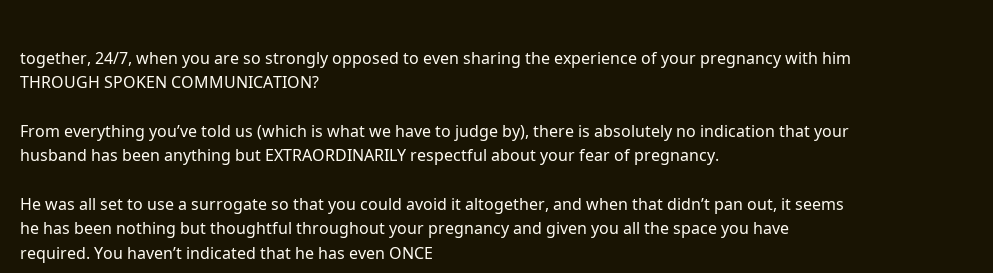together, 24/7, when you are so strongly opposed to even sharing the experience of your pregnancy with him THROUGH SPOKEN COMMUNICATION?

From everything you’ve told us (which is what we have to judge by), there is absolutely no indication that your husband has been anything but EXTRAORDINARILY respectful about your fear of pregnancy.

He was all set to use a surrogate so that you could avoid it altogether, and when that didn’t pan out, it seems he has been nothing but thoughtful throughout your pregnancy and given you all the space you have required. You haven’t indicated that he has even ONCE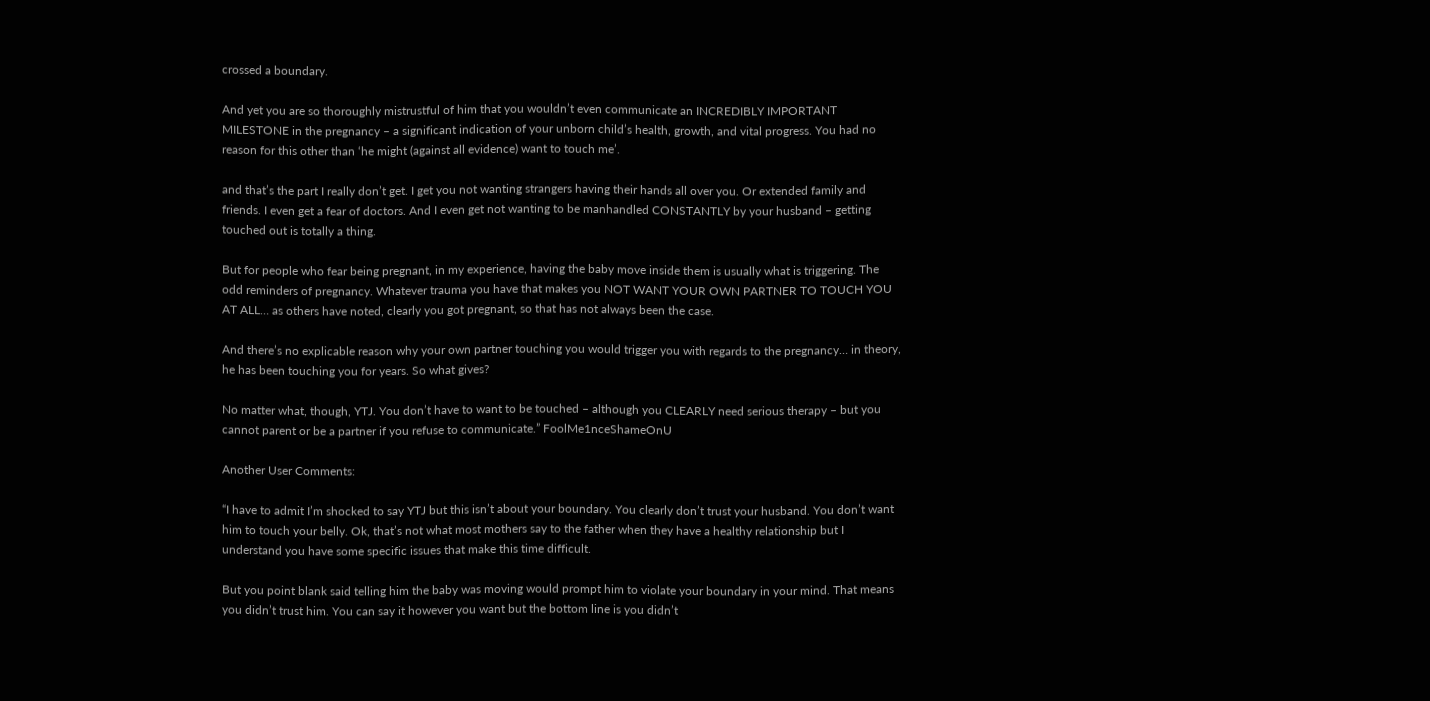crossed a boundary.

And yet you are so thoroughly mistrustful of him that you wouldn’t even communicate an INCREDIBLY IMPORTANT MILESTONE in the pregnancy – a significant indication of your unborn child’s health, growth, and vital progress. You had no reason for this other than ‘he might (against all evidence) want to touch me’.

and that’s the part I really don’t get. I get you not wanting strangers having their hands all over you. Or extended family and friends. I even get a fear of doctors. And I even get not wanting to be manhandled CONSTANTLY by your husband – getting touched out is totally a thing.

But for people who fear being pregnant, in my experience, having the baby move inside them is usually what is triggering. The odd reminders of pregnancy. Whatever trauma you have that makes you NOT WANT YOUR OWN PARTNER TO TOUCH YOU AT ALL… as others have noted, clearly you got pregnant, so that has not always been the case.

And there’s no explicable reason why your own partner touching you would trigger you with regards to the pregnancy… in theory, he has been touching you for years. So what gives?

No matter what, though, YTJ. You don’t have to want to be touched – although you CLEARLY need serious therapy – but you cannot parent or be a partner if you refuse to communicate.” FoolMe1nceShameOnU

Another User Comments:

“I have to admit I’m shocked to say YTJ but this isn’t about your boundary. You clearly don’t trust your husband. You don’t want him to touch your belly. Ok, that’s not what most mothers say to the father when they have a healthy relationship but I understand you have some specific issues that make this time difficult.

But you point blank said telling him the baby was moving would prompt him to violate your boundary in your mind. That means you didn’t trust him. You can say it however you want but the bottom line is you didn’t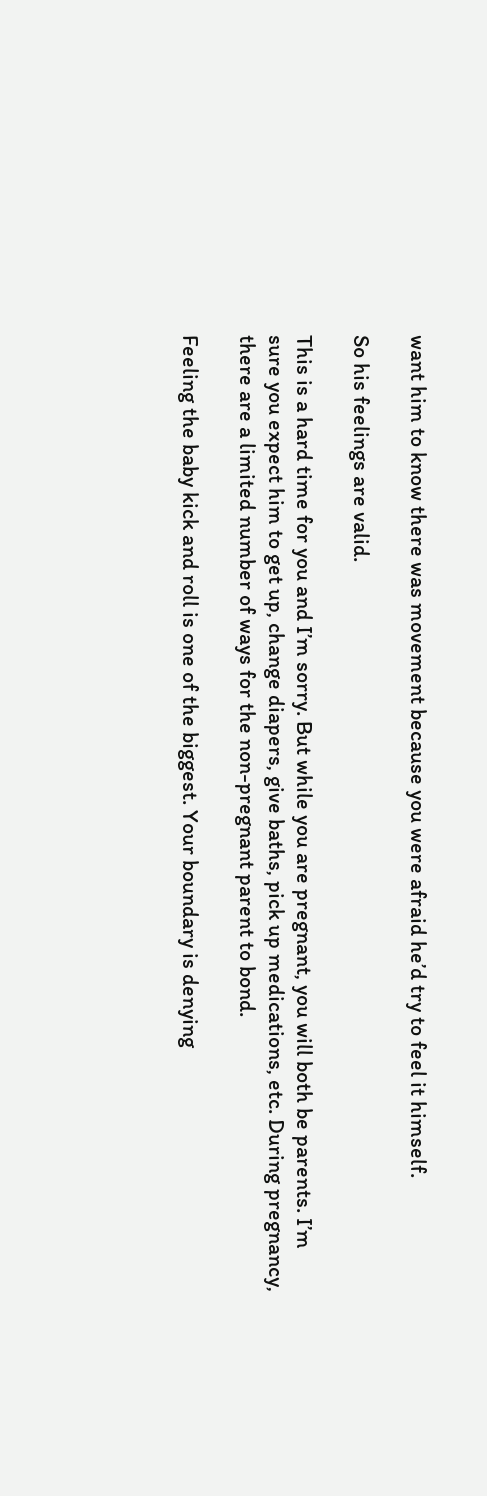want him to know there was movement because you were afraid he’d try to feel it himself.

So his feelings are valid.

This is a hard time for you and I’m sorry. But while you are pregnant, you will both be parents. I’m sure you expect him to get up, change diapers, give baths, pick up medications, etc. During pregnancy, there are a limited number of ways for the non-pregnant parent to bond.

Feeling the baby kick and roll is one of the biggest. Your boundary is denying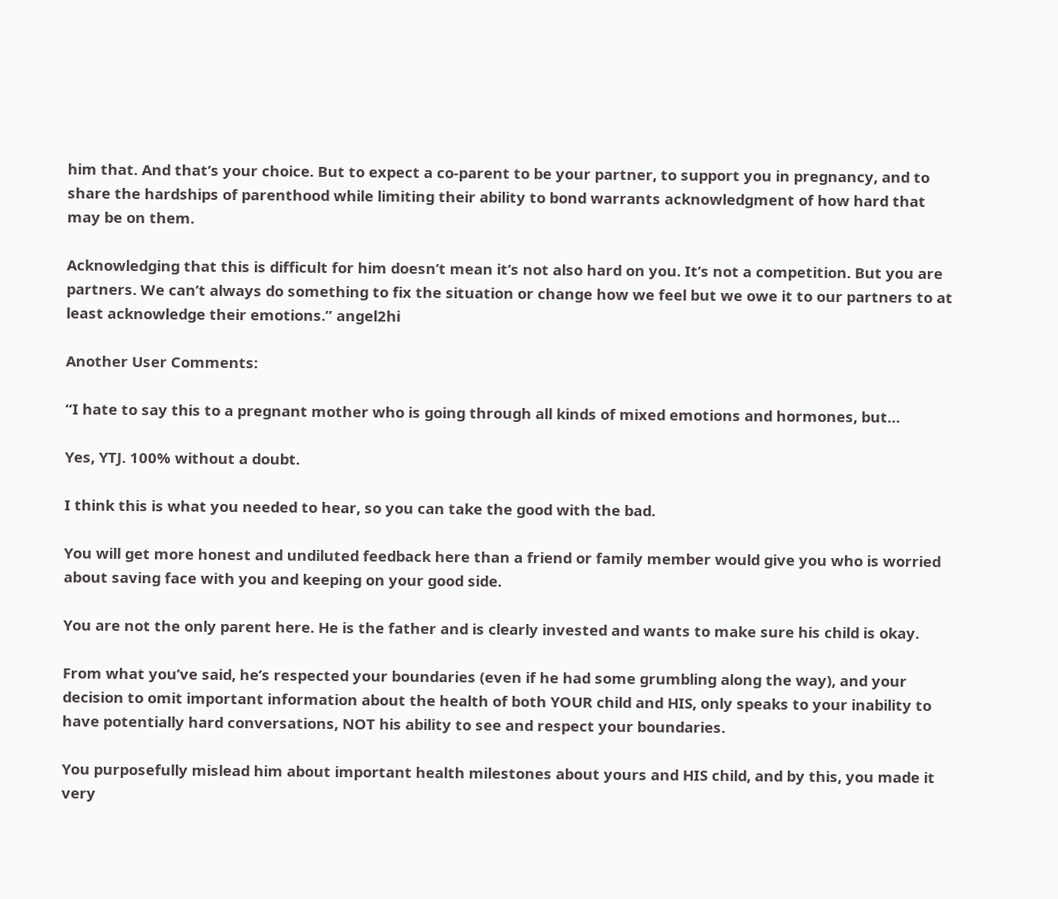him that. And that’s your choice. But to expect a co-parent to be your partner, to support you in pregnancy, and to share the hardships of parenthood while limiting their ability to bond warrants acknowledgment of how hard that may be on them.

Acknowledging that this is difficult for him doesn’t mean it’s not also hard on you. It’s not a competition. But you are partners. We can’t always do something to fix the situation or change how we feel but we owe it to our partners to at least acknowledge their emotions.” angel2hi

Another User Comments:

“I hate to say this to a pregnant mother who is going through all kinds of mixed emotions and hormones, but…

Yes, YTJ. 100% without a doubt.

I think this is what you needed to hear, so you can take the good with the bad.

You will get more honest and undiluted feedback here than a friend or family member would give you who is worried about saving face with you and keeping on your good side.

You are not the only parent here. He is the father and is clearly invested and wants to make sure his child is okay.

From what you’ve said, he’s respected your boundaries (even if he had some grumbling along the way), and your decision to omit important information about the health of both YOUR child and HIS, only speaks to your inability to have potentially hard conversations, NOT his ability to see and respect your boundaries.

You purposefully mislead him about important health milestones about yours and HIS child, and by this, you made it very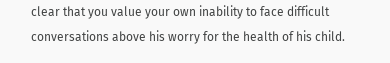clear that you value your own inability to face difficult conversations above his worry for the health of his child.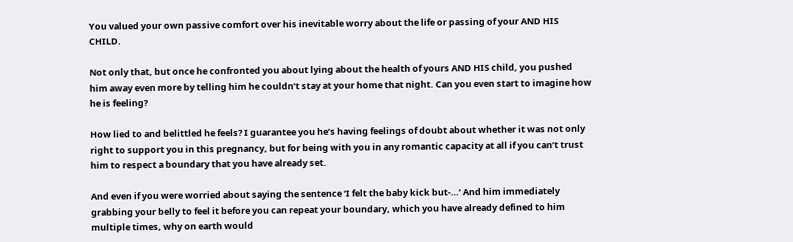You valued your own passive comfort over his inevitable worry about the life or passing of your AND HIS CHILD.

Not only that, but once he confronted you about lying about the health of yours AND HIS child, you pushed him away even more by telling him he couldn’t stay at your home that night. Can you even start to imagine how he is feeling?

How lied to and belittled he feels? I guarantee you he’s having feelings of doubt about whether it was not only right to support you in this pregnancy, but for being with you in any romantic capacity at all if you can’t trust him to respect a boundary that you have already set.

And even if you were worried about saying the sentence ‘I felt the baby kick but-…’ And him immediately grabbing your belly to feel it before you can repeat your boundary, which you have already defined to him multiple times, why on earth would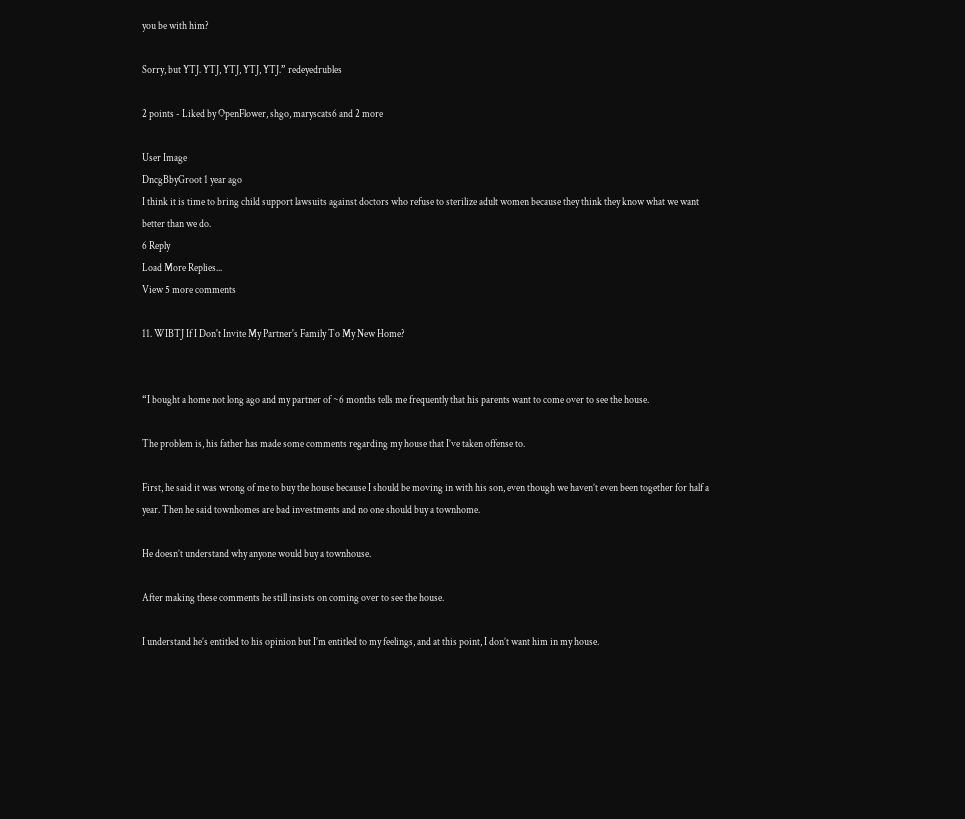you be with him?

Sorry, but YTJ. YTJ, YTJ, YTJ, YTJ.” redeyedrubles

2 points - Liked by OpenFlower, shgo, maryscats6 and 2 more

User Image
DncgBbyGroot 1 year ago
I think it is time to bring child support lawsuits against doctors who refuse to sterilize adult women because they think they know what we want better than we do.
6 Reply
Load More Replies...
View 5 more comments

11. WIBTJ If I Don't Invite My Partner's Family To My New Home?


“I bought a home not long ago and my partner of ~6 months tells me frequently that his parents want to come over to see the house.

The problem is, his father has made some comments regarding my house that I’ve taken offense to.

First, he said it was wrong of me to buy the house because I should be moving in with his son, even though we haven’t even been together for half a year. Then he said townhomes are bad investments and no one should buy a townhome.

He doesn’t understand why anyone would buy a townhouse.

After making these comments he still insists on coming over to see the house.

I understand he’s entitled to his opinion but I’m entitled to my feelings, and at this point, I don’t want him in my house.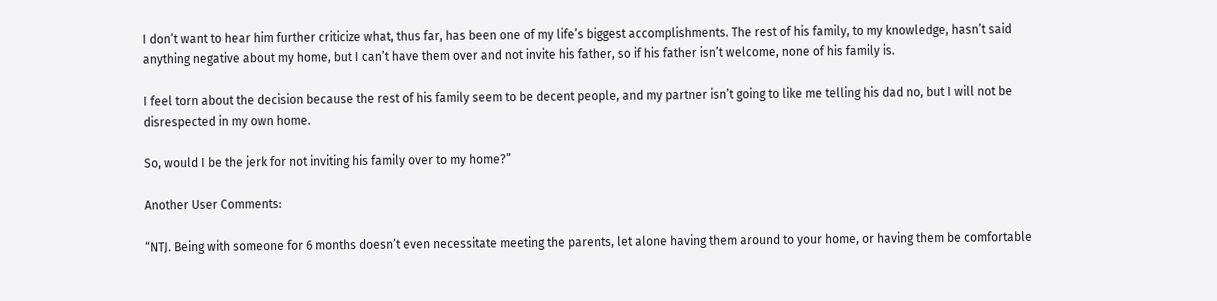I don’t want to hear him further criticize what, thus far, has been one of my life’s biggest accomplishments. The rest of his family, to my knowledge, hasn’t said anything negative about my home, but I can’t have them over and not invite his father, so if his father isn’t welcome, none of his family is.

I feel torn about the decision because the rest of his family seem to be decent people, and my partner isn’t going to like me telling his dad no, but I will not be disrespected in my own home.

So, would I be the jerk for not inviting his family over to my home?”

Another User Comments:

“NTJ. Being with someone for 6 months doesn’t even necessitate meeting the parents, let alone having them around to your home, or having them be comfortable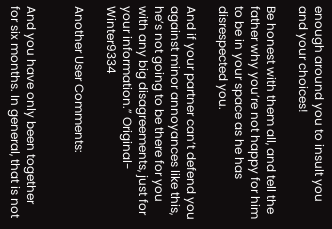enough around you to insult you and your choices!

Be honest with them all, and tell the father why you’re not happy for him to be in your space as he has disrespected you.

And if your partner can’t defend you against minor annoyances like this, he’s not going to be there for you with any big disagreements, just for your information.” Original-Winter9334

Another User Comments:


And you have only been together for six months. In general, that is not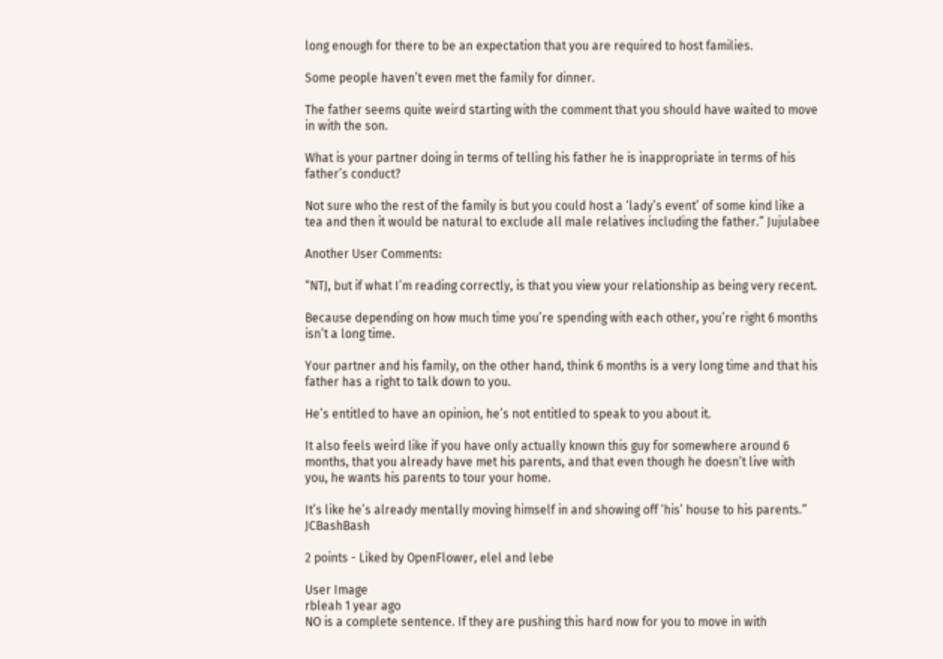long enough for there to be an expectation that you are required to host families.

Some people haven’t even met the family for dinner.

The father seems quite weird starting with the comment that you should have waited to move in with the son.

What is your partner doing in terms of telling his father he is inappropriate in terms of his father’s conduct?

Not sure who the rest of the family is but you could host a ‘lady’s event’ of some kind like a tea and then it would be natural to exclude all male relatives including the father.” Jujulabee

Another User Comments:

“NTJ, but if what I’m reading correctly, is that you view your relationship as being very recent.

Because depending on how much time you’re spending with each other, you’re right 6 months isn’t a long time.

Your partner and his family, on the other hand, think 6 months is a very long time and that his father has a right to talk down to you.

He’s entitled to have an opinion, he’s not entitled to speak to you about it.

It also feels weird like if you have only actually known this guy for somewhere around 6 months, that you already have met his parents, and that even though he doesn’t live with you, he wants his parents to tour your home.

It’s like he’s already mentally moving himself in and showing off ‘his’ house to his parents.” JCBashBash

2 points - Liked by OpenFlower, elel and lebe

User Image
rbleah 1 year ago
NO is a complete sentence. If they are pushing this hard now for you to move in with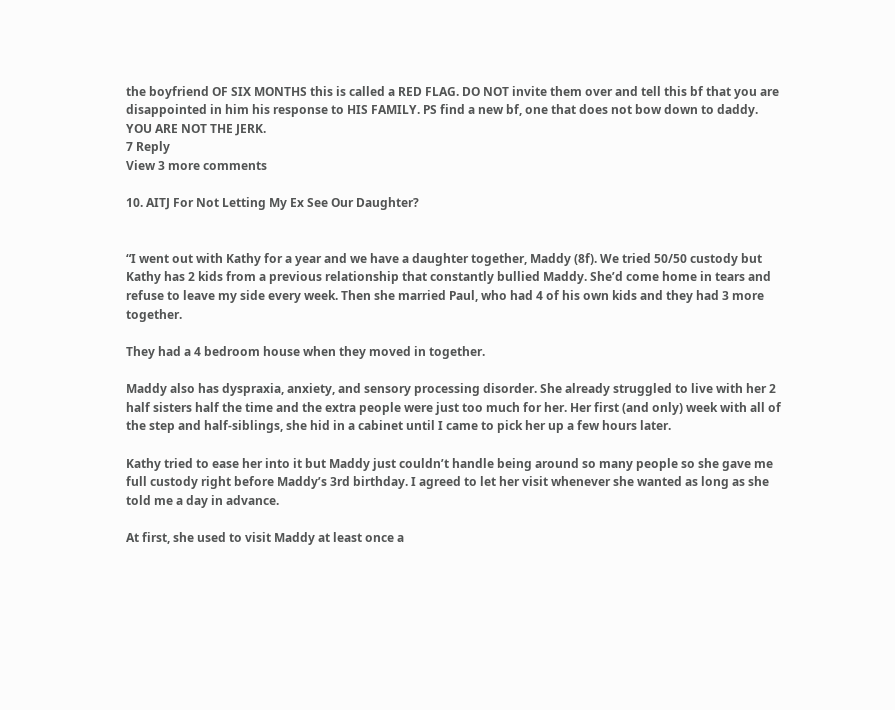the boyfriend OF SIX MONTHS this is called a RED FLAG. DO NOT invite them over and tell this bf that you are disappointed in him his response to HIS FAMILY. PS find a new bf, one that does not bow down to daddy. YOU ARE NOT THE JERK.
7 Reply
View 3 more comments

10. AITJ For Not Letting My Ex See Our Daughter?


“I went out with Kathy for a year and we have a daughter together, Maddy (8f). We tried 50/50 custody but Kathy has 2 kids from a previous relationship that constantly bullied Maddy. She’d come home in tears and refuse to leave my side every week. Then she married Paul, who had 4 of his own kids and they had 3 more together.

They had a 4 bedroom house when they moved in together.

Maddy also has dyspraxia, anxiety, and sensory processing disorder. She already struggled to live with her 2 half sisters half the time and the extra people were just too much for her. Her first (and only) week with all of the step and half-siblings, she hid in a cabinet until I came to pick her up a few hours later.

Kathy tried to ease her into it but Maddy just couldn’t handle being around so many people so she gave me full custody right before Maddy’s 3rd birthday. I agreed to let her visit whenever she wanted as long as she told me a day in advance.

At first, she used to visit Maddy at least once a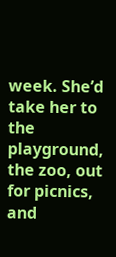week. She’d take her to the playground, the zoo, out for picnics, and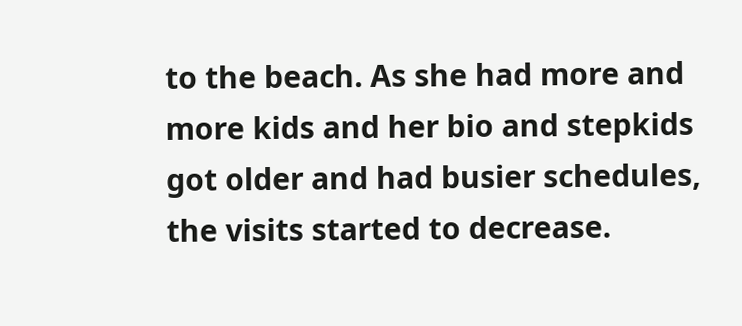to the beach. As she had more and more kids and her bio and stepkids got older and had busier schedules, the visits started to decrease.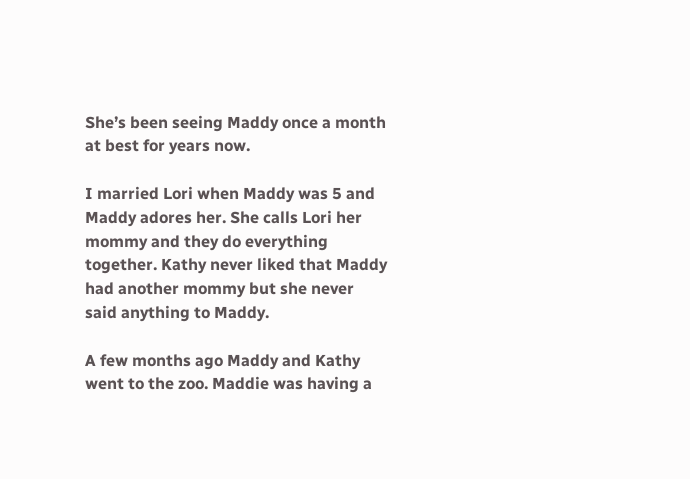She’s been seeing Maddy once a month at best for years now.

I married Lori when Maddy was 5 and Maddy adores her. She calls Lori her mommy and they do everything together. Kathy never liked that Maddy had another mommy but she never said anything to Maddy.

A few months ago Maddy and Kathy went to the zoo. Maddie was having a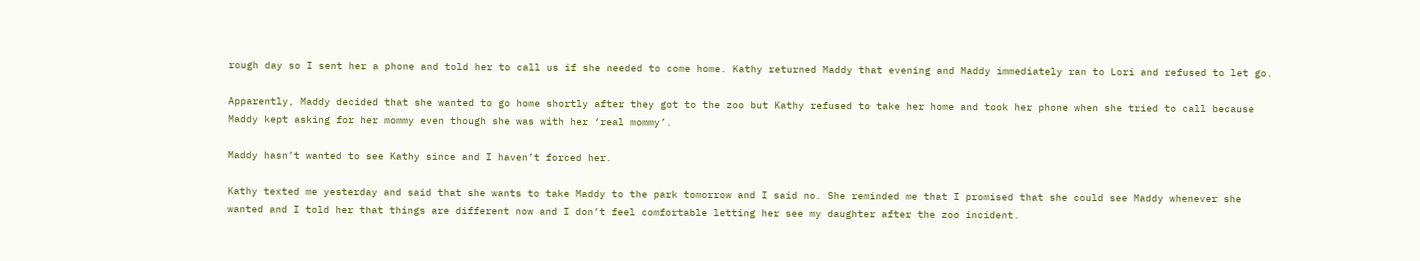rough day so I sent her a phone and told her to call us if she needed to come home. Kathy returned Maddy that evening and Maddy immediately ran to Lori and refused to let go.

Apparently, Maddy decided that she wanted to go home shortly after they got to the zoo but Kathy refused to take her home and took her phone when she tried to call because Maddy kept asking for her mommy even though she was with her ‘real mommy’.

Maddy hasn’t wanted to see Kathy since and I haven’t forced her.

Kathy texted me yesterday and said that she wants to take Maddy to the park tomorrow and I said no. She reminded me that I promised that she could see Maddy whenever she wanted and I told her that things are different now and I don’t feel comfortable letting her see my daughter after the zoo incident.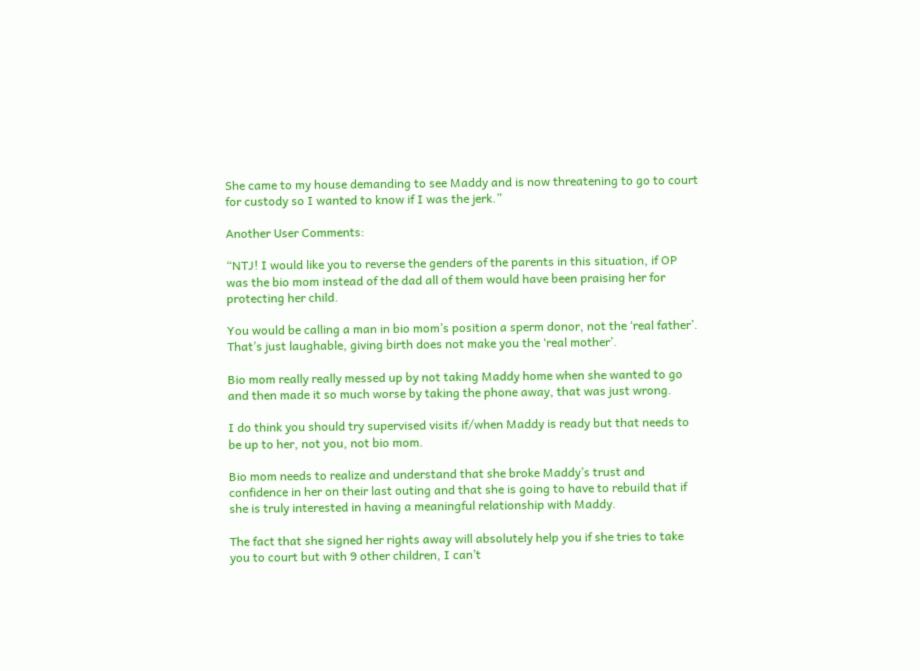She came to my house demanding to see Maddy and is now threatening to go to court for custody so I wanted to know if I was the jerk.”

Another User Comments:

“NTJ! I would like you to reverse the genders of the parents in this situation, if OP was the bio mom instead of the dad all of them would have been praising her for protecting her child.

You would be calling a man in bio mom’s position a sperm donor, not the ‘real father’. That’s just laughable, giving birth does not make you the ‘real mother’.

Bio mom really really messed up by not taking Maddy home when she wanted to go and then made it so much worse by taking the phone away, that was just wrong.

I do think you should try supervised visits if/when Maddy is ready but that needs to be up to her, not you, not bio mom.

Bio mom needs to realize and understand that she broke Maddy’s trust and confidence in her on their last outing and that she is going to have to rebuild that if she is truly interested in having a meaningful relationship with Maddy.

The fact that she signed her rights away will absolutely help you if she tries to take you to court but with 9 other children, I can’t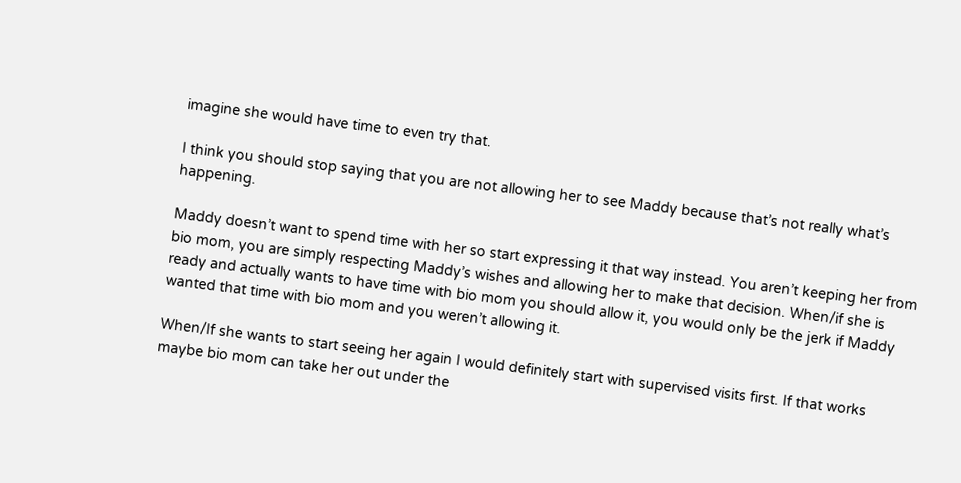imagine she would have time to even try that.

I think you should stop saying that you are not allowing her to see Maddy because that’s not really what’s happening.

Maddy doesn’t want to spend time with her so start expressing it that way instead. You aren’t keeping her from bio mom, you are simply respecting Maddy’s wishes and allowing her to make that decision. When/if she is ready and actually wants to have time with bio mom you should allow it, you would only be the jerk if Maddy wanted that time with bio mom and you weren’t allowing it.

When/If she wants to start seeing her again I would definitely start with supervised visits first. If that works maybe bio mom can take her out under the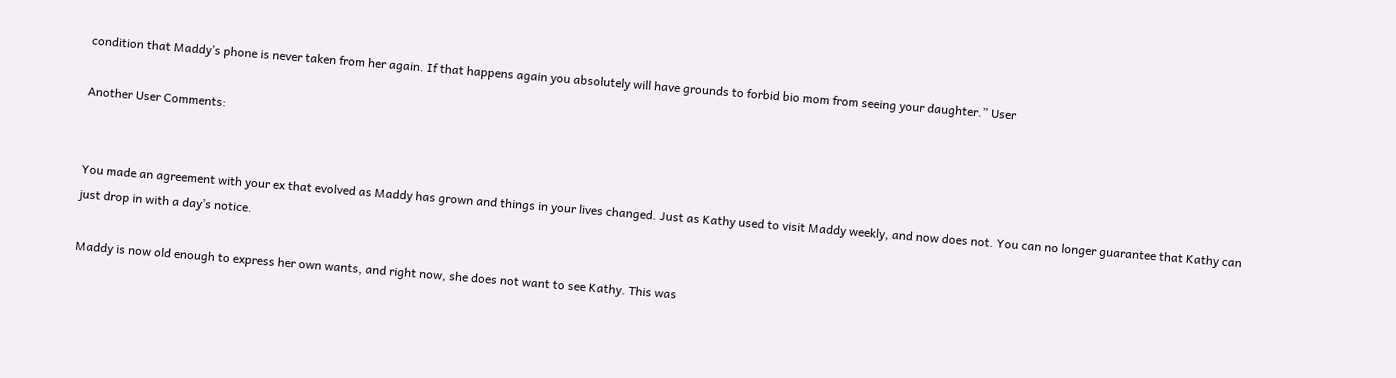condition that Maddy’s phone is never taken from her again. If that happens again you absolutely will have grounds to forbid bio mom from seeing your daughter.” User

Another User Comments:


You made an agreement with your ex that evolved as Maddy has grown and things in your lives changed. Just as Kathy used to visit Maddy weekly, and now does not. You can no longer guarantee that Kathy can just drop in with a day’s notice.

Maddy is now old enough to express her own wants, and right now, she does not want to see Kathy. This was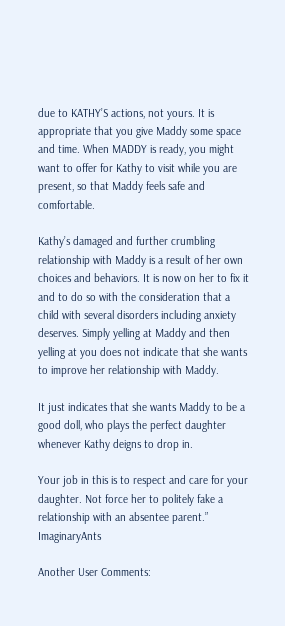due to KATHY’S actions, not yours. It is appropriate that you give Maddy some space and time. When MADDY is ready, you might want to offer for Kathy to visit while you are present, so that Maddy feels safe and comfortable.

Kathy’s damaged and further crumbling relationship with Maddy is a result of her own choices and behaviors. It is now on her to fix it and to do so with the consideration that a child with several disorders including anxiety deserves. Simply yelling at Maddy and then yelling at you does not indicate that she wants to improve her relationship with Maddy.

It just indicates that she wants Maddy to be a good doll, who plays the perfect daughter whenever Kathy deigns to drop in.

Your job in this is to respect and care for your daughter. Not force her to politely fake a relationship with an absentee parent.” ImaginaryAnts

Another User Comments: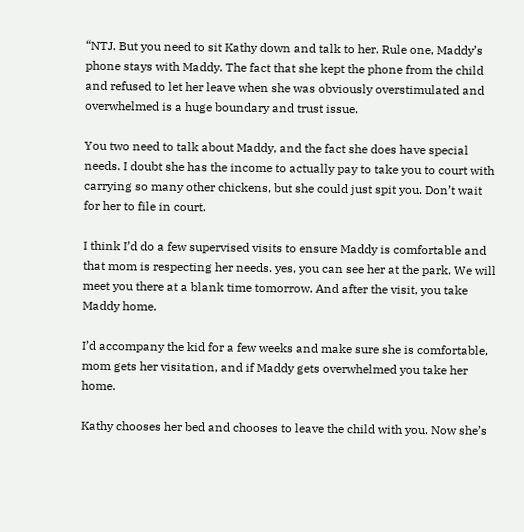“NTJ. But you need to sit Kathy down and talk to her. Rule one, Maddy’s phone stays with Maddy. The fact that she kept the phone from the child and refused to let her leave when she was obviously overstimulated and overwhelmed is a huge boundary and trust issue.

You two need to talk about Maddy, and the fact she does have special needs. I doubt she has the income to actually pay to take you to court with carrying so many other chickens, but she could just spit you. Don’t wait for her to file in court.

I think I’d do a few supervised visits to ensure Maddy is comfortable and that mom is respecting her needs. yes, you can see her at the park. We will meet you there at a blank time tomorrow. And after the visit, you take Maddy home.

I’d accompany the kid for a few weeks and make sure she is comfortable, mom gets her visitation, and if Maddy gets overwhelmed you take her home.

Kathy chooses her bed and chooses to leave the child with you. Now she’s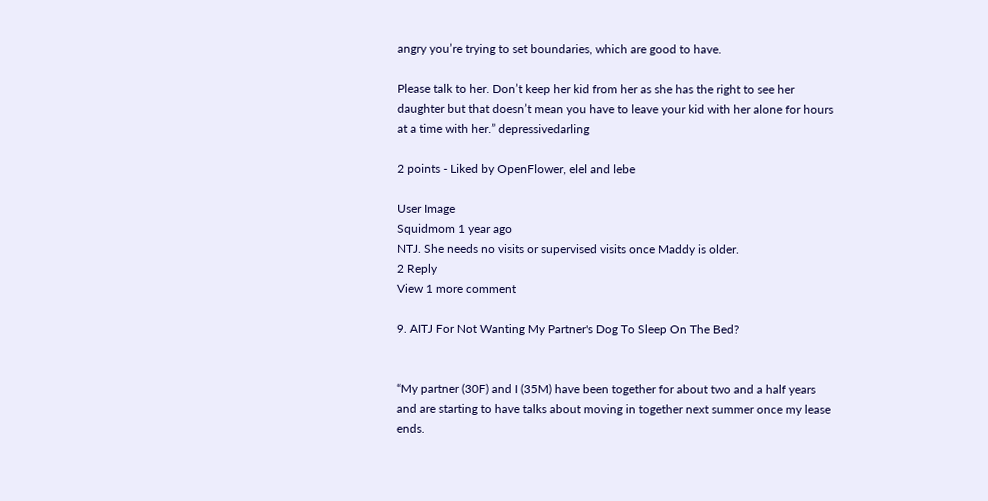angry you’re trying to set boundaries, which are good to have.

Please talk to her. Don’t keep her kid from her as she has the right to see her daughter but that doesn’t mean you have to leave your kid with her alone for hours at a time with her.” depressivedarling

2 points - Liked by OpenFlower, elel and lebe

User Image
Squidmom 1 year ago
NTJ. She needs no visits or supervised visits once Maddy is older.
2 Reply
View 1 more comment

9. AITJ For Not Wanting My Partner's Dog To Sleep On The Bed?


“My partner (30F) and I (35M) have been together for about two and a half years and are starting to have talks about moving in together next summer once my lease ends.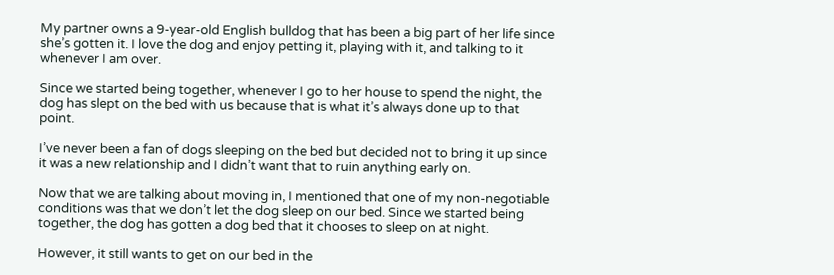My partner owns a 9-year-old English bulldog that has been a big part of her life since she’s gotten it. I love the dog and enjoy petting it, playing with it, and talking to it whenever I am over.

Since we started being together, whenever I go to her house to spend the night, the dog has slept on the bed with us because that is what it’s always done up to that point.

I’ve never been a fan of dogs sleeping on the bed but decided not to bring it up since it was a new relationship and I didn’t want that to ruin anything early on.

Now that we are talking about moving in, I mentioned that one of my non-negotiable conditions was that we don’t let the dog sleep on our bed. Since we started being together, the dog has gotten a dog bed that it chooses to sleep on at night.

However, it still wants to get on our bed in the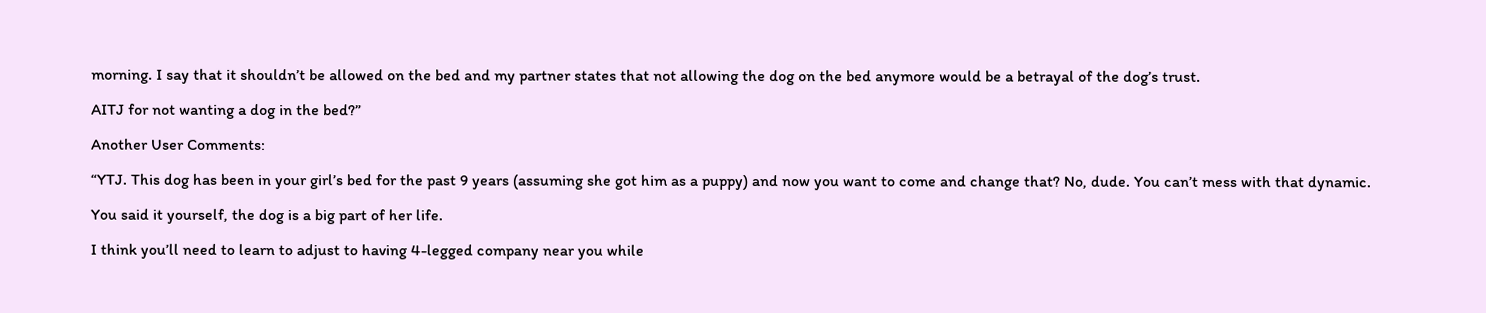morning. I say that it shouldn’t be allowed on the bed and my partner states that not allowing the dog on the bed anymore would be a betrayal of the dog’s trust.

AITJ for not wanting a dog in the bed?”

Another User Comments:

“YTJ. This dog has been in your girl’s bed for the past 9 years (assuming she got him as a puppy) and now you want to come and change that? No, dude. You can’t mess with that dynamic.

You said it yourself, the dog is a big part of her life.

I think you’ll need to learn to adjust to having 4-legged company near you while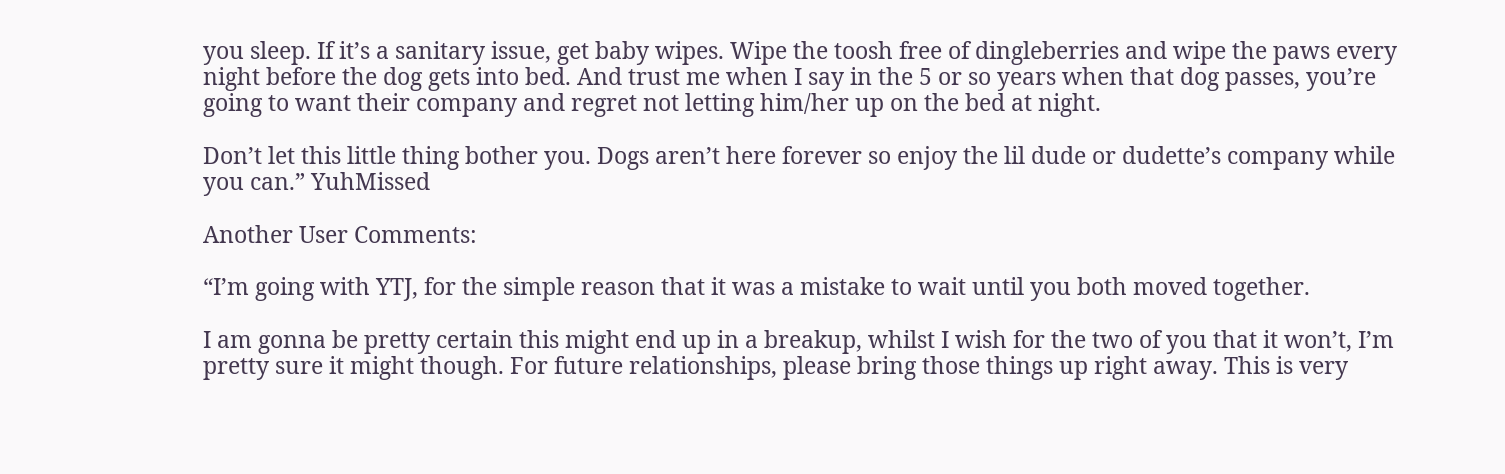you sleep. If it’s a sanitary issue, get baby wipes. Wipe the toosh free of dingleberries and wipe the paws every night before the dog gets into bed. And trust me when I say in the 5 or so years when that dog passes, you’re going to want their company and regret not letting him/her up on the bed at night.

Don’t let this little thing bother you. Dogs aren’t here forever so enjoy the lil dude or dudette’s company while you can.” YuhMissed

Another User Comments:

“I’m going with YTJ, for the simple reason that it was a mistake to wait until you both moved together.

I am gonna be pretty certain this might end up in a breakup, whilst I wish for the two of you that it won’t, I’m pretty sure it might though. For future relationships, please bring those things up right away. This is very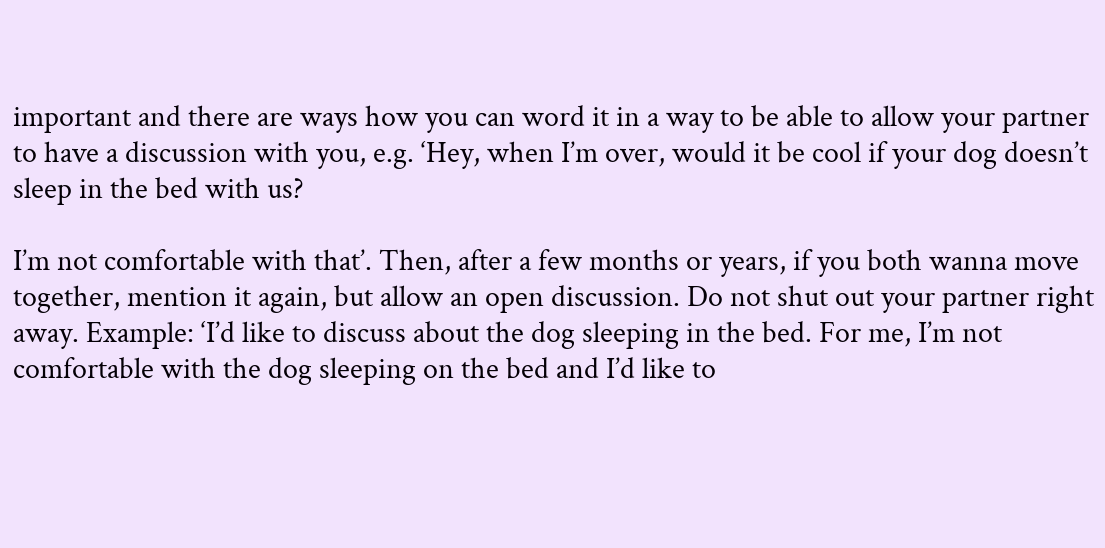important and there are ways how you can word it in a way to be able to allow your partner to have a discussion with you, e.g. ‘Hey, when I’m over, would it be cool if your dog doesn’t sleep in the bed with us?

I’m not comfortable with that’. Then, after a few months or years, if you both wanna move together, mention it again, but allow an open discussion. Do not shut out your partner right away. Example: ‘I’d like to discuss about the dog sleeping in the bed. For me, I’m not comfortable with the dog sleeping on the bed and I’d like to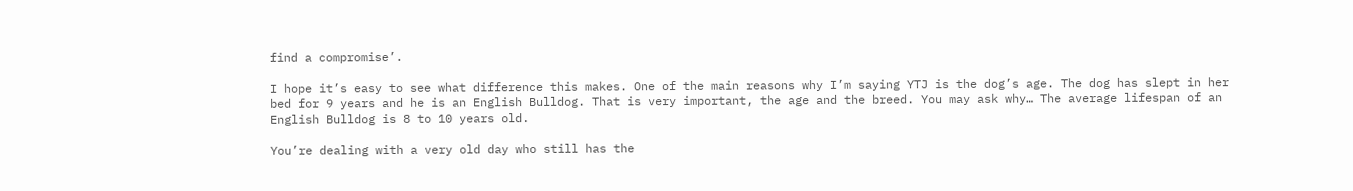find a compromise’.

I hope it’s easy to see what difference this makes. One of the main reasons why I’m saying YTJ is the dog’s age. The dog has slept in her bed for 9 years and he is an English Bulldog. That is very important, the age and the breed. You may ask why… The average lifespan of an English Bulldog is 8 to 10 years old.

You’re dealing with a very old day who still has the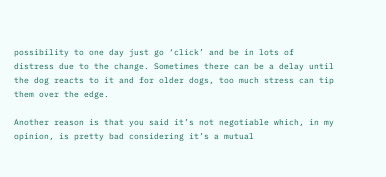possibility to one day just go ‘click’ and be in lots of distress due to the change. Sometimes there can be a delay until the dog reacts to it and for older dogs, too much stress can tip them over the edge.

Another reason is that you said it’s not negotiable which, in my opinion, is pretty bad considering it’s a mutual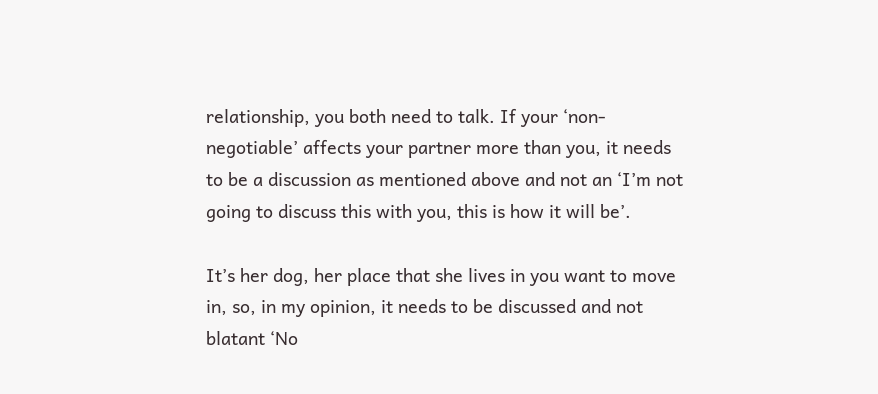relationship, you both need to talk. If your ‘non-negotiable’ affects your partner more than you, it needs to be a discussion as mentioned above and not an ‘I’m not going to discuss this with you, this is how it will be’.

It’s her dog, her place that she lives in you want to move in, so, in my opinion, it needs to be discussed and not blatant ‘No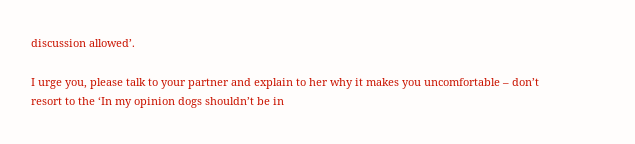discussion allowed’.

I urge you, please talk to your partner and explain to her why it makes you uncomfortable – don’t resort to the ‘In my opinion dogs shouldn’t be in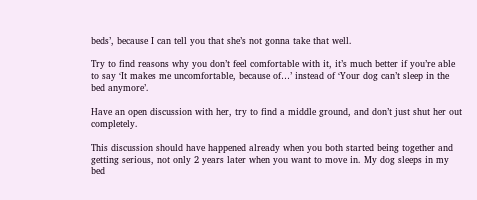beds’, because I can tell you that she’s not gonna take that well.

Try to find reasons why you don’t feel comfortable with it, it’s much better if you’re able to say ‘It makes me uncomfortable, because of…’ instead of ‘Your dog can’t sleep in the bed anymore’.

Have an open discussion with her, try to find a middle ground, and don’t just shut her out completely.

This discussion should have happened already when you both started being together and getting serious, not only 2 years later when you want to move in. My dog sleeps in my bed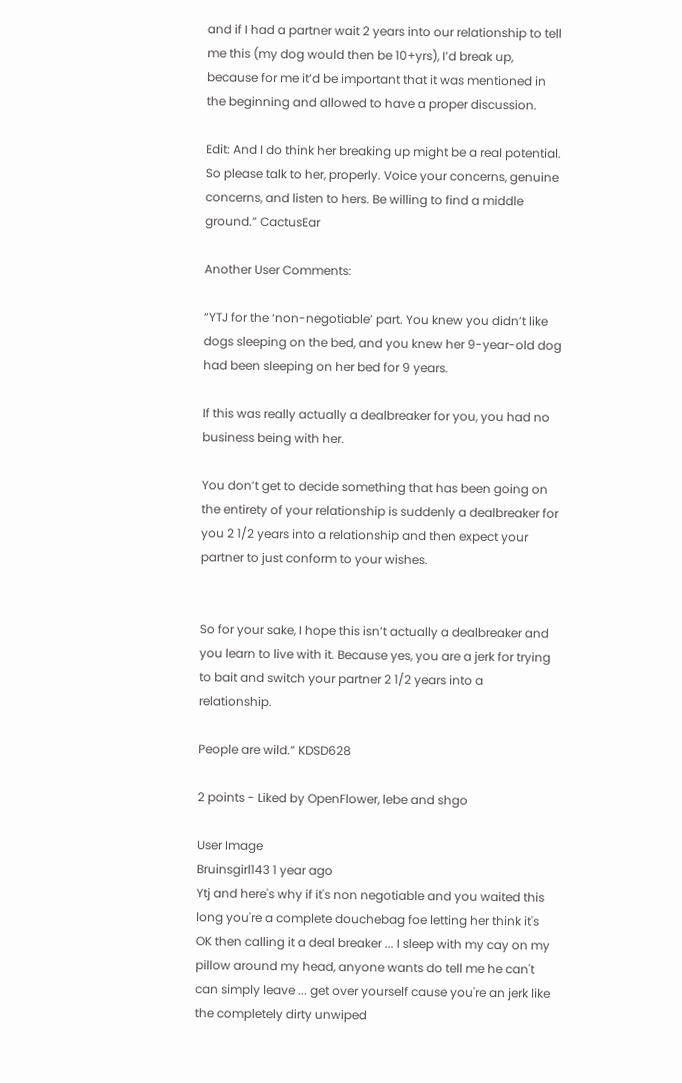and if I had a partner wait 2 years into our relationship to tell me this (my dog would then be 10+yrs), I’d break up, because for me it’d be important that it was mentioned in the beginning and allowed to have a proper discussion.

Edit: And I do think her breaking up might be a real potential. So please talk to her, properly. Voice your concerns, genuine concerns, and listen to hers. Be willing to find a middle ground.” CactusEar

Another User Comments:

“YTJ for the ‘non-negotiable’ part. You knew you didn’t like dogs sleeping on the bed, and you knew her 9-year-old dog had been sleeping on her bed for 9 years.

If this was really actually a dealbreaker for you, you had no business being with her.

You don’t get to decide something that has been going on the entirety of your relationship is suddenly a dealbreaker for you 2 1/2 years into a relationship and then expect your partner to just conform to your wishes.


So for your sake, I hope this isn’t actually a dealbreaker and you learn to live with it. Because yes, you are a jerk for trying to bait and switch your partner 2 1/2 years into a relationship.

People are wild.” KDSD628

2 points - Liked by OpenFlower, lebe and shgo

User Image
Bruinsgirl143 1 year ago
Ytj and here's why if it's non negotiable and you waited this long you're a complete douchebag foe letting her think it's OK then calling it a deal breaker ... I sleep with my cay on my pillow around my head, anyone wants do tell me he can't can simply leave ... get over yourself cause you're an jerk like the completely dirty unwiped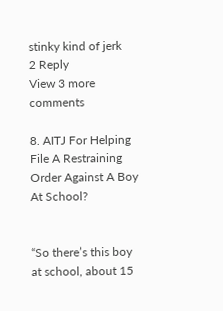stinky kind of jerk
2 Reply
View 3 more comments

8. AITJ For Helping File A Restraining Order Against A Boy At School?


“So there’s this boy at school, about 15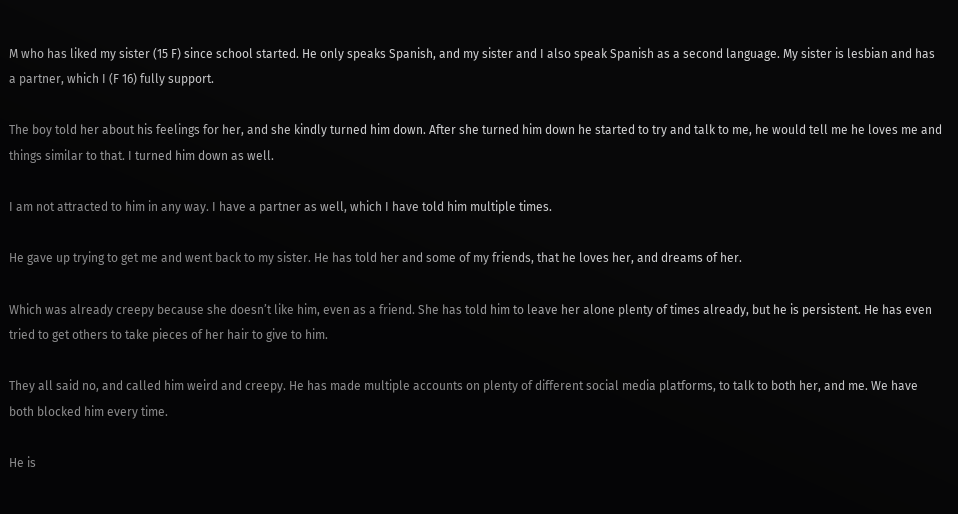M who has liked my sister (15 F) since school started. He only speaks Spanish, and my sister and I also speak Spanish as a second language. My sister is lesbian and has a partner, which I (F 16) fully support.

The boy told her about his feelings for her, and she kindly turned him down. After she turned him down he started to try and talk to me, he would tell me he loves me and things similar to that. I turned him down as well.

I am not attracted to him in any way. I have a partner as well, which I have told him multiple times.

He gave up trying to get me and went back to my sister. He has told her and some of my friends, that he loves her, and dreams of her.

Which was already creepy because she doesn’t like him, even as a friend. She has told him to leave her alone plenty of times already, but he is persistent. He has even tried to get others to take pieces of her hair to give to him.

They all said no, and called him weird and creepy. He has made multiple accounts on plenty of different social media platforms, to talk to both her, and me. We have both blocked him every time.

He is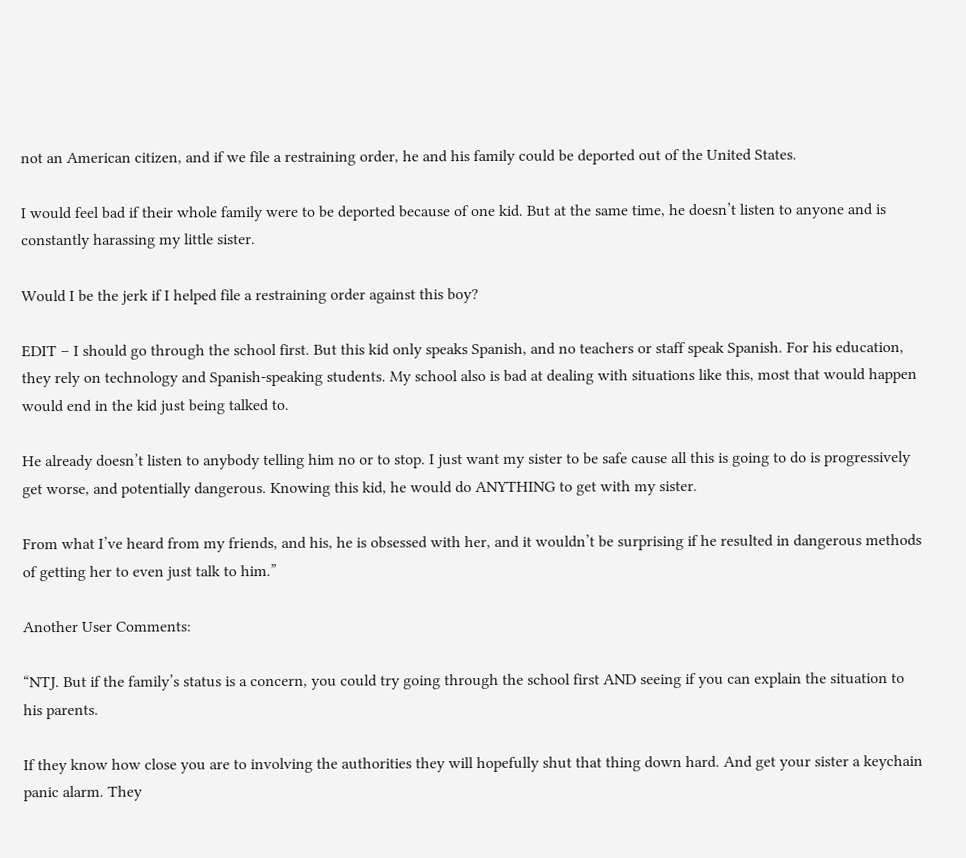not an American citizen, and if we file a restraining order, he and his family could be deported out of the United States.

I would feel bad if their whole family were to be deported because of one kid. But at the same time, he doesn’t listen to anyone and is constantly harassing my little sister.

Would I be the jerk if I helped file a restraining order against this boy?

EDIT – I should go through the school first. But this kid only speaks Spanish, and no teachers or staff speak Spanish. For his education, they rely on technology and Spanish-speaking students. My school also is bad at dealing with situations like this, most that would happen would end in the kid just being talked to.

He already doesn’t listen to anybody telling him no or to stop. I just want my sister to be safe cause all this is going to do is progressively get worse, and potentially dangerous. Knowing this kid, he would do ANYTHING to get with my sister.

From what I’ve heard from my friends, and his, he is obsessed with her, and it wouldn’t be surprising if he resulted in dangerous methods of getting her to even just talk to him.”

Another User Comments:

“NTJ. But if the family’s status is a concern, you could try going through the school first AND seeing if you can explain the situation to his parents.

If they know how close you are to involving the authorities they will hopefully shut that thing down hard. And get your sister a keychain panic alarm. They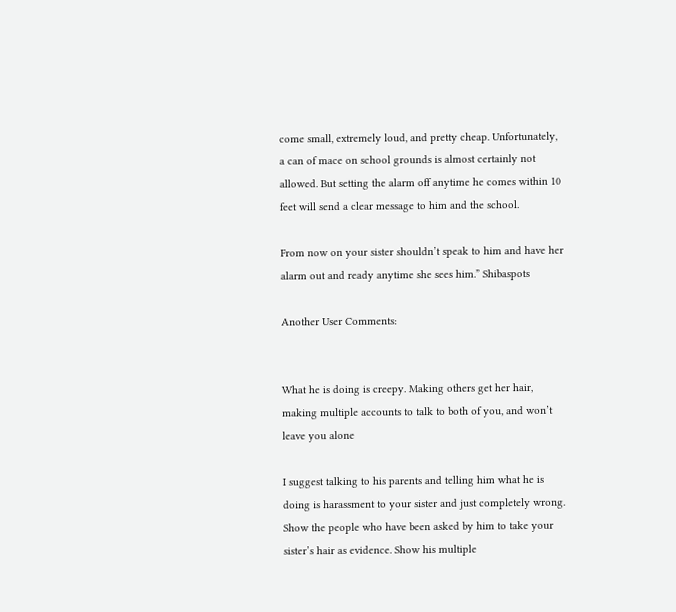come small, extremely loud, and pretty cheap. Unfortunately, a can of mace on school grounds is almost certainly not allowed. But setting the alarm off anytime he comes within 10 feet will send a clear message to him and the school.

From now on your sister shouldn’t speak to him and have her alarm out and ready anytime she sees him.” Shibaspots

Another User Comments:


What he is doing is creepy. Making others get her hair, making multiple accounts to talk to both of you, and won’t leave you alone

I suggest talking to his parents and telling him what he is doing is harassment to your sister and just completely wrong. Show the people who have been asked by him to take your sister’s hair as evidence. Show his multiple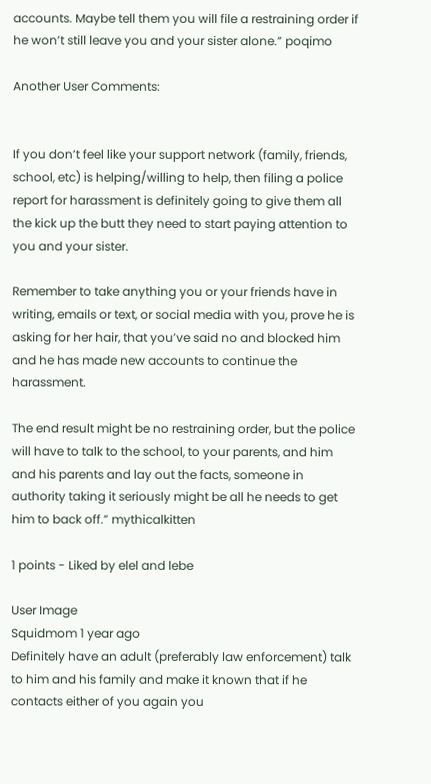accounts. Maybe tell them you will file a restraining order if he won’t still leave you and your sister alone.” poqimo

Another User Comments:


If you don’t feel like your support network (family, friends, school, etc) is helping/willing to help, then filing a police report for harassment is definitely going to give them all the kick up the butt they need to start paying attention to you and your sister.

Remember to take anything you or your friends have in writing, emails or text, or social media with you, prove he is asking for her hair, that you’ve said no and blocked him and he has made new accounts to continue the harassment.

The end result might be no restraining order, but the police will have to talk to the school, to your parents, and him and his parents and lay out the facts, someone in authority taking it seriously might be all he needs to get him to back off.” mythicalkitten

1 points - Liked by elel and lebe

User Image
Squidmom 1 year ago
Definitely have an adult (preferably law enforcement) talk to him and his family and make it known that if he contacts either of you again you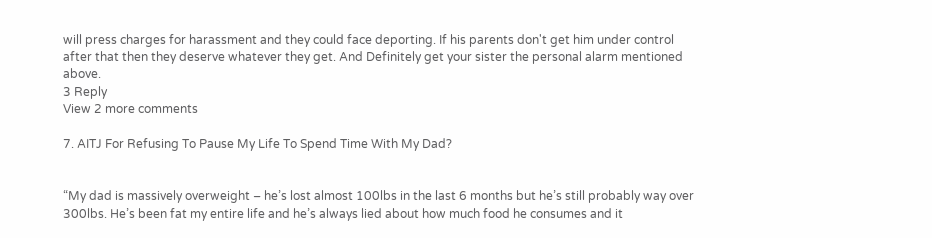will press charges for harassment and they could face deporting. If his parents don't get him under control after that then they deserve whatever they get. And Definitely get your sister the personal alarm mentioned above.
3 Reply
View 2 more comments

7. AITJ For Refusing To Pause My Life To Spend Time With My Dad?


“My dad is massively overweight – he’s lost almost 100lbs in the last 6 months but he’s still probably way over 300lbs. He’s been fat my entire life and he’s always lied about how much food he consumes and it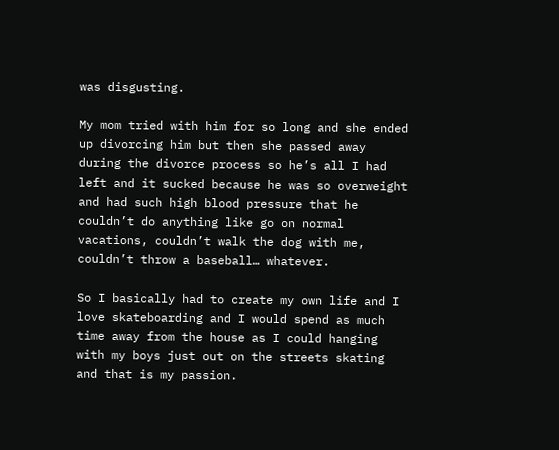was disgusting.

My mom tried with him for so long and she ended up divorcing him but then she passed away during the divorce process so he’s all I had left and it sucked because he was so overweight and had such high blood pressure that he couldn’t do anything like go on normal vacations, couldn’t walk the dog with me, couldn’t throw a baseball… whatever.

So I basically had to create my own life and I love skateboarding and I would spend as much time away from the house as I could hanging with my boys just out on the streets skating and that is my passion.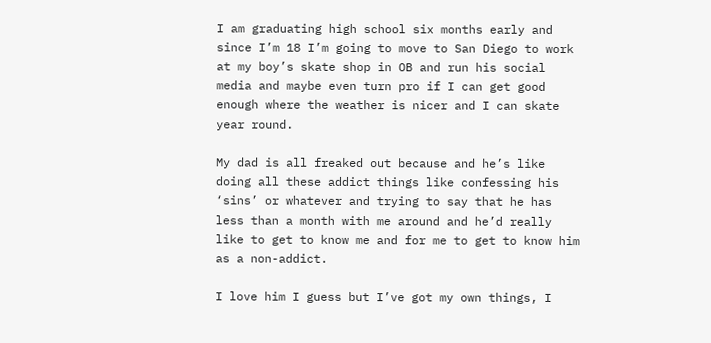I am graduating high school six months early and since I’m 18 I’m going to move to San Diego to work at my boy’s skate shop in OB and run his social media and maybe even turn pro if I can get good enough where the weather is nicer and I can skate year round.

My dad is all freaked out because and he’s like doing all these addict things like confessing his ‘sins’ or whatever and trying to say that he has less than a month with me around and he’d really like to get to know me and for me to get to know him as a non-addict.

I love him I guess but I’ve got my own things, I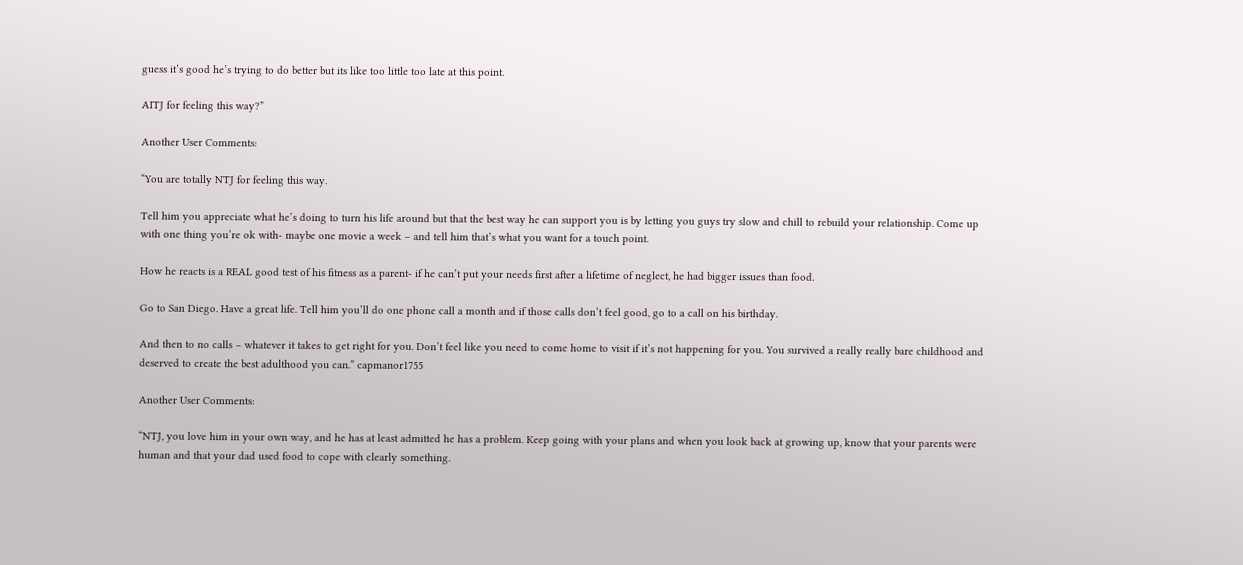guess it’s good he’s trying to do better but its like too little too late at this point.

AITJ for feeling this way?”

Another User Comments:

“You are totally NTJ for feeling this way.

Tell him you appreciate what he’s doing to turn his life around but that the best way he can support you is by letting you guys try slow and chill to rebuild your relationship. Come up with one thing you’re ok with- maybe one movie a week – and tell him that’s what you want for a touch point.

How he reacts is a REAL good test of his fitness as a parent- if he can’t put your needs first after a lifetime of neglect, he had bigger issues than food.

Go to San Diego. Have a great life. Tell him you’ll do one phone call a month and if those calls don’t feel good, go to a call on his birthday.

And then to no calls – whatever it takes to get right for you. Don’t feel like you need to come home to visit if it’s not happening for you. You survived a really really bare childhood and deserved to create the best adulthood you can.” capmanor1755

Another User Comments:

“NTJ, you love him in your own way, and he has at least admitted he has a problem. Keep going with your plans and when you look back at growing up, know that your parents were human and that your dad used food to cope with clearly something.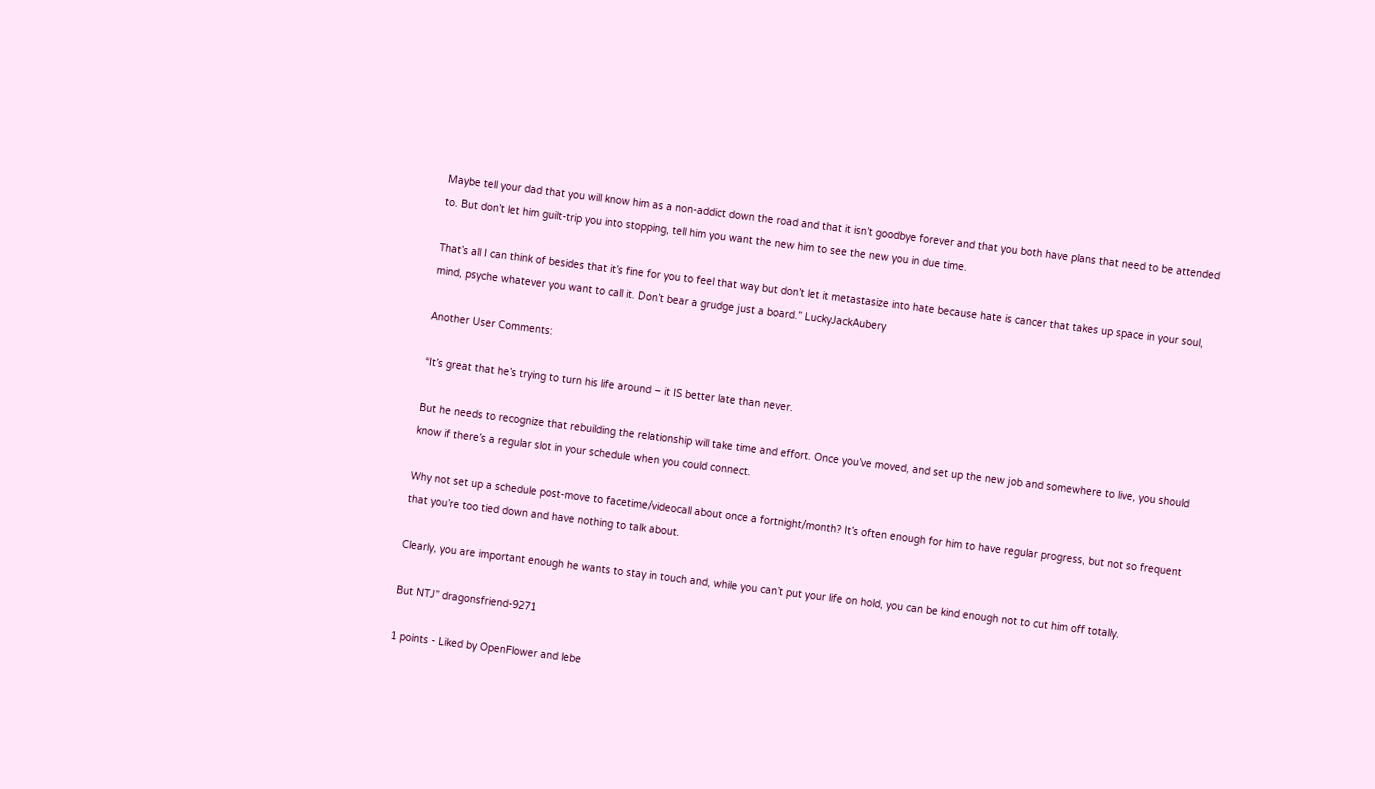Maybe tell your dad that you will know him as a non-addict down the road and that it isn’t goodbye forever and that you both have plans that need to be attended to. But don’t let him guilt-trip you into stopping, tell him you want the new him to see the new you in due time.

That’s all I can think of besides that it’s fine for you to feel that way but don’t let it metastasize into hate because hate is cancer that takes up space in your soul, mind, psyche whatever you want to call it. Don’t bear a grudge just a board.” LuckyJackAubery

Another User Comments:

“It’s great that he’s trying to turn his life around – it IS better late than never.

But he needs to recognize that rebuilding the relationship will take time and effort. Once you’ve moved, and set up the new job and somewhere to live, you should know if there’s a regular slot in your schedule when you could connect.

Why not set up a schedule post-move to facetime/videocall about once a fortnight/month? It’s often enough for him to have regular progress, but not so frequent that you’re too tied down and have nothing to talk about.

Clearly, you are important enough he wants to stay in touch and, while you can’t put your life on hold, you can be kind enough not to cut him off totally.

But NTJ” dragonsfriend-9271

1 points - Liked by OpenFlower and lebe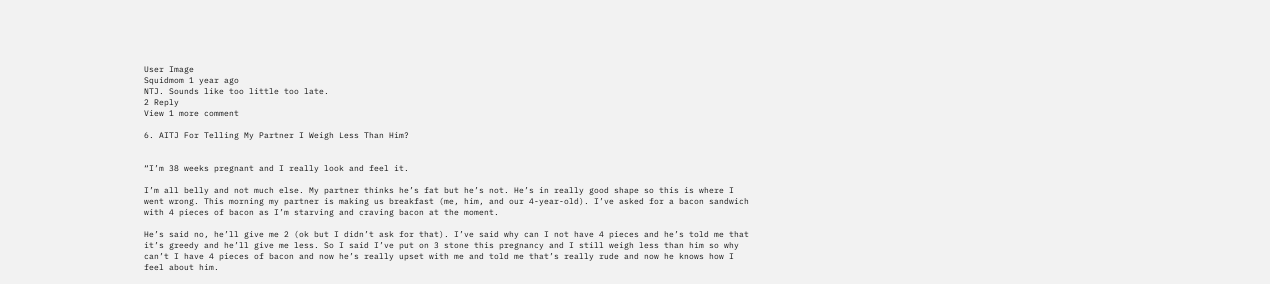User Image
Squidmom 1 year ago
NTJ. Sounds like too little too late.
2 Reply
View 1 more comment

6. AITJ For Telling My Partner I Weigh Less Than Him?


“I’m 38 weeks pregnant and I really look and feel it.

I’m all belly and not much else. My partner thinks he’s fat but he’s not. He’s in really good shape so this is where I went wrong. This morning my partner is making us breakfast (me, him, and our 4-year-old). I’ve asked for a bacon sandwich with 4 pieces of bacon as I’m starving and craving bacon at the moment.

He’s said no, he’ll give me 2 (ok but I didn’t ask for that). I’ve said why can I not have 4 pieces and he’s told me that it’s greedy and he’ll give me less. So I said I’ve put on 3 stone this pregnancy and I still weigh less than him so why can’t I have 4 pieces of bacon and now he’s really upset with me and told me that’s really rude and now he knows how I feel about him.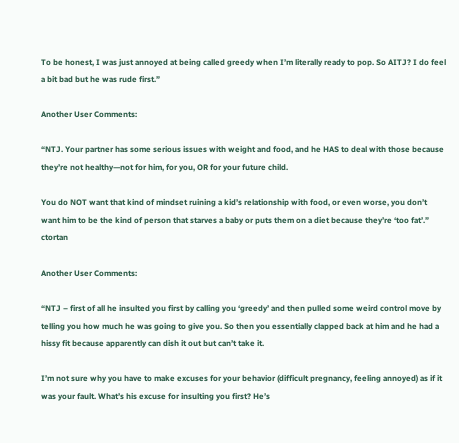To be honest, I was just annoyed at being called greedy when I’m literally ready to pop. So AITJ? I do feel a bit bad but he was rude first.”

Another User Comments:

“NTJ. Your partner has some serious issues with weight and food, and he HAS to deal with those because they’re not healthy—not for him, for you, OR for your future child.

You do NOT want that kind of mindset ruining a kid’s relationship with food, or even worse, you don’t want him to be the kind of person that starves a baby or puts them on a diet because they’re ‘too fat’.” ctortan

Another User Comments:

“NTJ – first of all he insulted you first by calling you ‘greedy’ and then pulled some weird control move by telling you how much he was going to give you. So then you essentially clapped back at him and he had a hissy fit because apparently can dish it out but can’t take it.

I’m not sure why you have to make excuses for your behavior (difficult pregnancy, feeling annoyed) as if it was your fault. What’s his excuse for insulting you first? He’s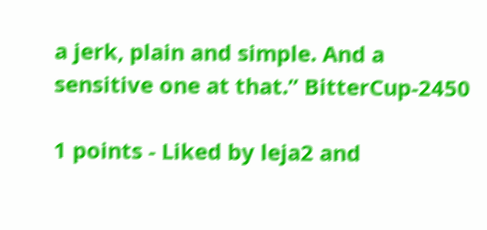a jerk, plain and simple. And a sensitive one at that.” BitterCup-2450

1 points - Liked by leja2 and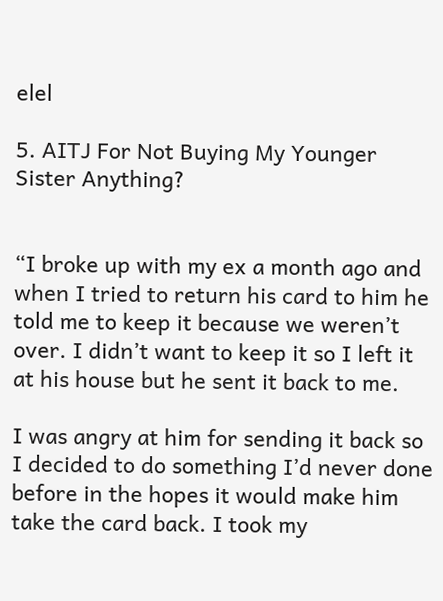elel

5. AITJ For Not Buying My Younger Sister Anything?


“I broke up with my ex a month ago and when I tried to return his card to him he told me to keep it because we weren’t over. I didn’t want to keep it so I left it at his house but he sent it back to me.

I was angry at him for sending it back so I decided to do something I’d never done before in the hopes it would make him take the card back. I took my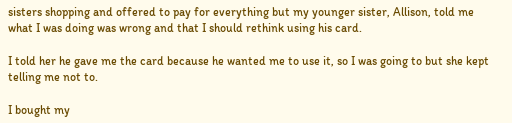sisters shopping and offered to pay for everything but my younger sister, Allison, told me what I was doing was wrong and that I should rethink using his card.

I told her he gave me the card because he wanted me to use it, so I was going to but she kept telling me not to.

I bought my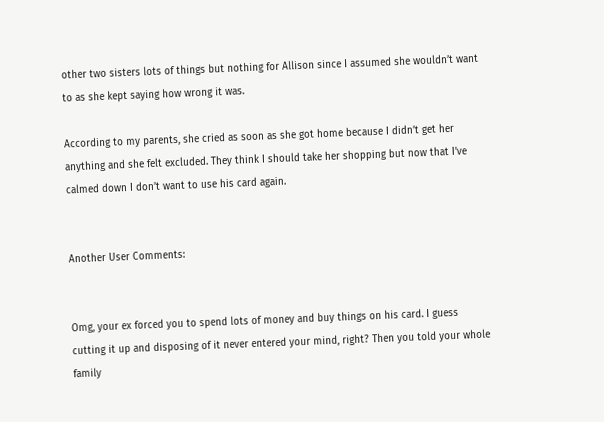other two sisters lots of things but nothing for Allison since I assumed she wouldn’t want to as she kept saying how wrong it was.

According to my parents, she cried as soon as she got home because I didn’t get her anything and she felt excluded. They think I should take her shopping but now that I’ve calmed down I don’t want to use his card again.


Another User Comments:


Omg, your ex forced you to spend lots of money and buy things on his card. I guess cutting it up and disposing of it never entered your mind, right? Then you told your whole family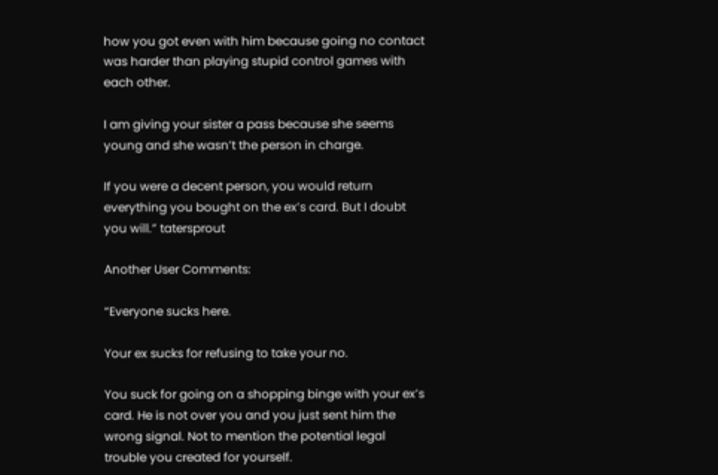how you got even with him because going no contact was harder than playing stupid control games with each other.

I am giving your sister a pass because she seems young and she wasn’t the person in charge.

If you were a decent person, you would return everything you bought on the ex’s card. But I doubt you will.” tatersprout

Another User Comments:

“Everyone sucks here.

Your ex sucks for refusing to take your no.

You suck for going on a shopping binge with your ex’s card. He is not over you and you just sent him the wrong signal. Not to mention the potential legal trouble you created for yourself.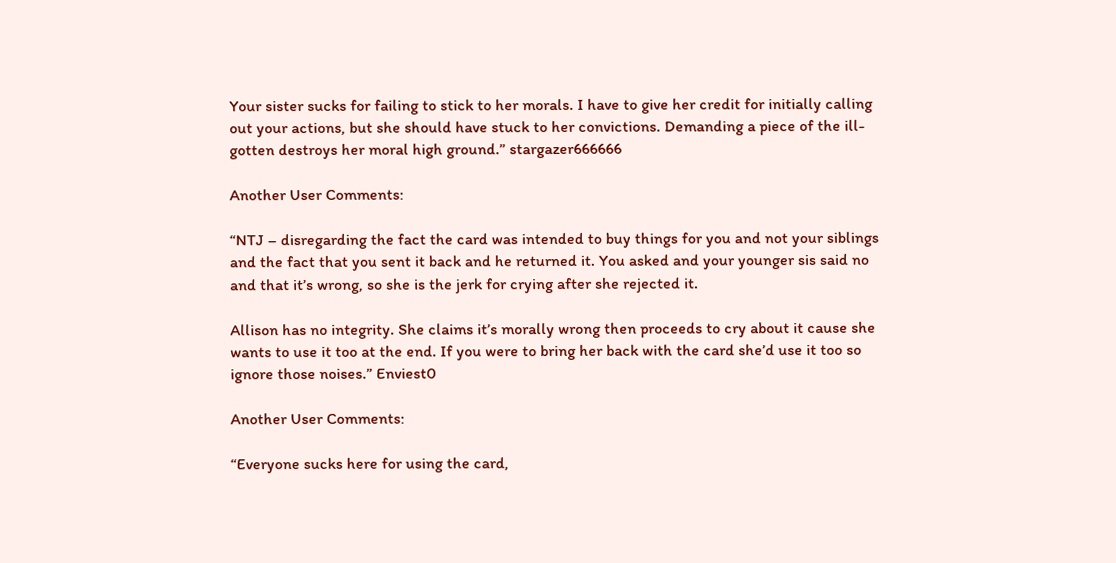Your sister sucks for failing to stick to her morals. I have to give her credit for initially calling out your actions, but she should have stuck to her convictions. Demanding a piece of the ill-gotten destroys her moral high ground.” stargazer666666

Another User Comments:

“NTJ – disregarding the fact the card was intended to buy things for you and not your siblings and the fact that you sent it back and he returned it. You asked and your younger sis said no and that it’s wrong, so she is the jerk for crying after she rejected it.

Allison has no integrity. She claims it’s morally wrong then proceeds to cry about it cause she wants to use it too at the end. If you were to bring her back with the card she’d use it too so ignore those noises.” Enviest0

Another User Comments:

“Everyone sucks here for using the card,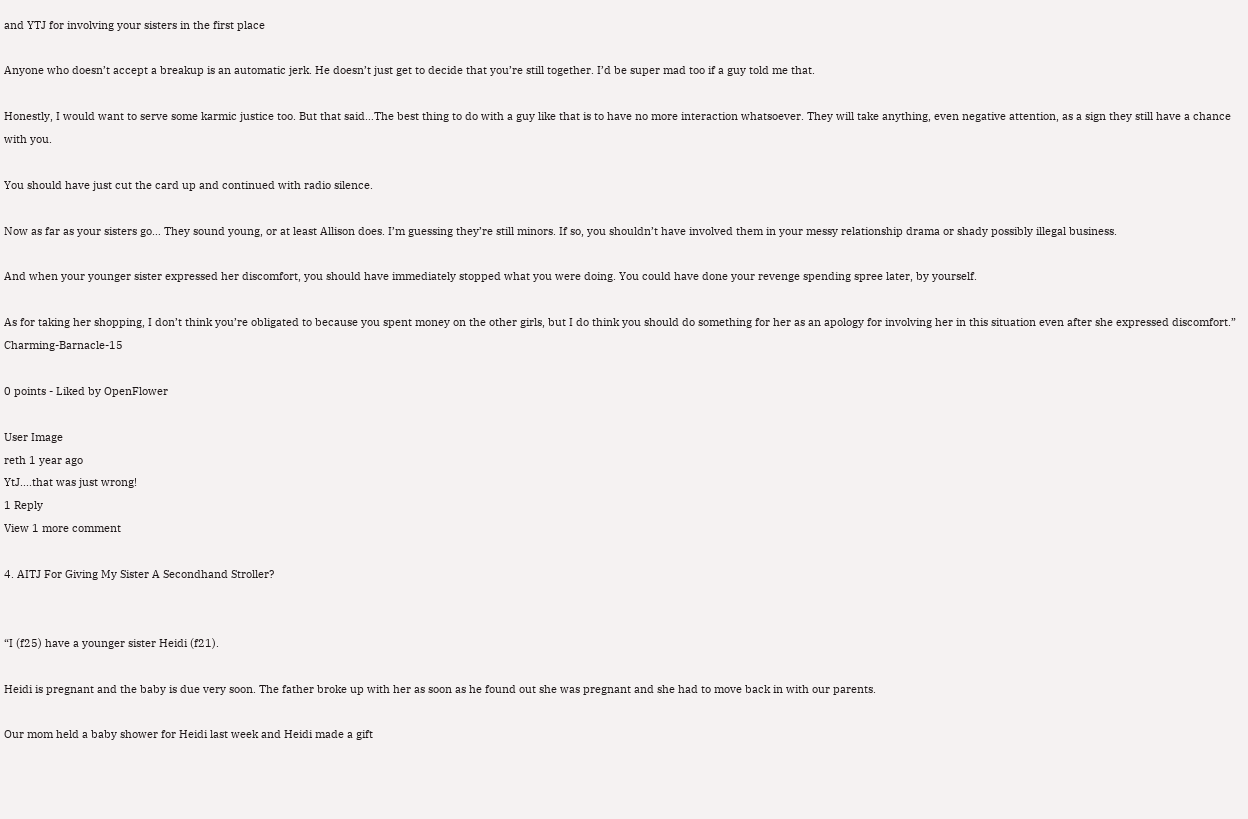and YTJ for involving your sisters in the first place

Anyone who doesn’t accept a breakup is an automatic jerk. He doesn’t just get to decide that you’re still together. I’d be super mad too if a guy told me that.

Honestly, I would want to serve some karmic justice too. But that said…The best thing to do with a guy like that is to have no more interaction whatsoever. They will take anything, even negative attention, as a sign they still have a chance with you.

You should have just cut the card up and continued with radio silence.

Now as far as your sisters go… They sound young, or at least Allison does. I’m guessing they’re still minors. If so, you shouldn’t have involved them in your messy relationship drama or shady possibly illegal business.

And when your younger sister expressed her discomfort, you should have immediately stopped what you were doing. You could have done your revenge spending spree later, by yourself.

As for taking her shopping, I don’t think you’re obligated to because you spent money on the other girls, but I do think you should do something for her as an apology for involving her in this situation even after she expressed discomfort.” Charming-Barnacle-15

0 points - Liked by OpenFlower

User Image
reth 1 year ago
YtJ....that was just wrong!
1 Reply
View 1 more comment

4. AITJ For Giving My Sister A Secondhand Stroller?


“I (f25) have a younger sister Heidi (f21).

Heidi is pregnant and the baby is due very soon. The father broke up with her as soon as he found out she was pregnant and she had to move back in with our parents.

Our mom held a baby shower for Heidi last week and Heidi made a gift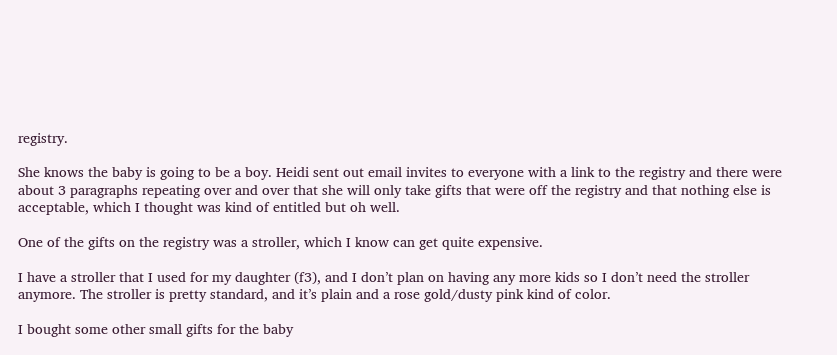registry.

She knows the baby is going to be a boy. Heidi sent out email invites to everyone with a link to the registry and there were about 3 paragraphs repeating over and over that she will only take gifts that were off the registry and that nothing else is acceptable, which I thought was kind of entitled but oh well.

One of the gifts on the registry was a stroller, which I know can get quite expensive.

I have a stroller that I used for my daughter (f3), and I don’t plan on having any more kids so I don’t need the stroller anymore. The stroller is pretty standard, and it’s plain and a rose gold/dusty pink kind of color.

I bought some other small gifts for the baby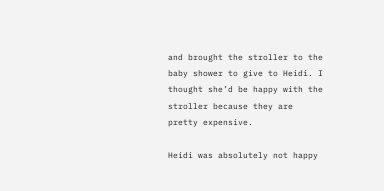and brought the stroller to the baby shower to give to Heidi. I thought she’d be happy with the stroller because they are pretty expensive.

Heidi was absolutely not happy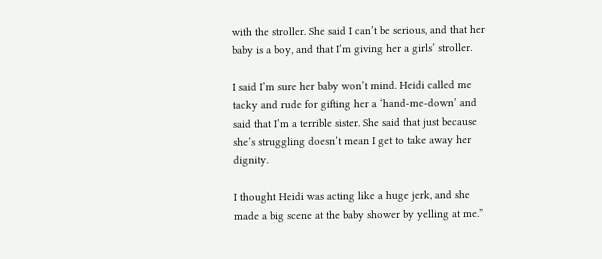with the stroller. She said I can’t be serious, and that her baby is a boy, and that I’m giving her a girls’ stroller.

I said I’m sure her baby won’t mind. Heidi called me tacky and rude for gifting her a ‘hand-me-down’ and said that I’m a terrible sister. She said that just because she’s struggling doesn’t mean I get to take away her dignity.

I thought Heidi was acting like a huge jerk, and she made a big scene at the baby shower by yelling at me.”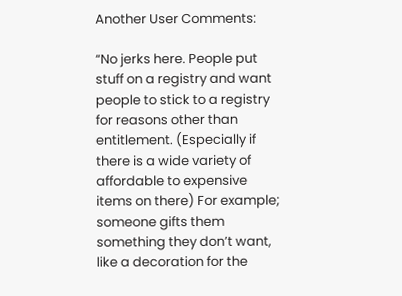Another User Comments:

“No jerks here. People put stuff on a registry and want people to stick to a registry for reasons other than entitlement. (Especially if there is a wide variety of affordable to expensive items on there) For example; someone gifts them something they don’t want, like a decoration for the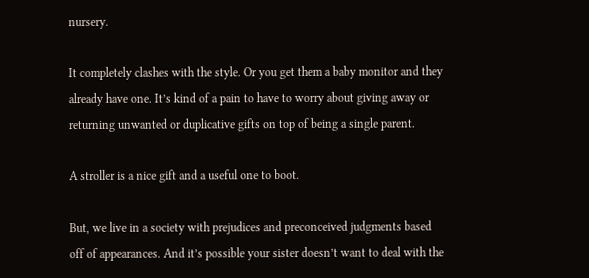nursery.

It completely clashes with the style. Or you get them a baby monitor and they already have one. It’s kind of a pain to have to worry about giving away or returning unwanted or duplicative gifts on top of being a single parent.

A stroller is a nice gift and a useful one to boot.

But, we live in a society with prejudices and preconceived judgments based off of appearances. And it’s possible your sister doesn’t want to deal with the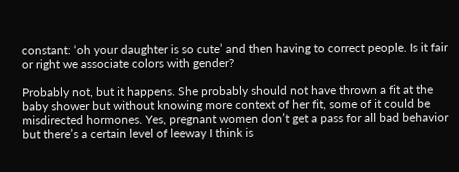constant: ‘oh your daughter is so cute’ and then having to correct people. Is it fair or right we associate colors with gender?

Probably not, but it happens. She probably should not have thrown a fit at the baby shower but without knowing more context of her fit, some of it could be misdirected hormones. Yes, pregnant women don’t get a pass for all bad behavior but there’s a certain level of leeway I think is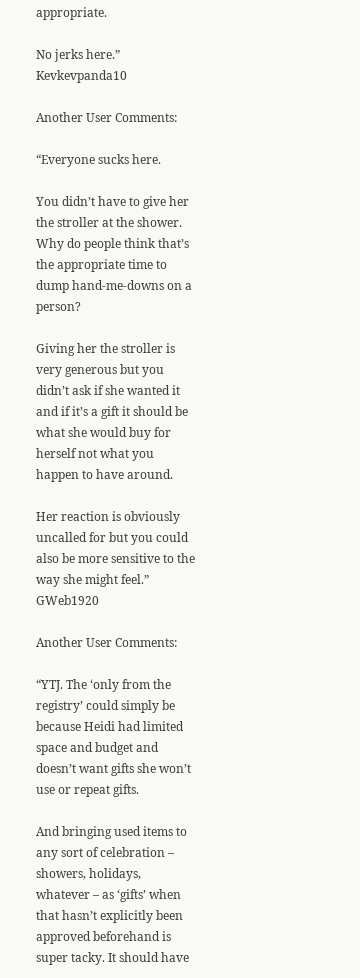appropriate.

No jerks here.” Kevkevpanda10

Another User Comments:

“Everyone sucks here.

You didn’t have to give her the stroller at the shower. Why do people think that’s the appropriate time to dump hand-me-downs on a person?

Giving her the stroller is very generous but you didn’t ask if she wanted it and if it’s a gift it should be what she would buy for herself not what you happen to have around.

Her reaction is obviously uncalled for but you could also be more sensitive to the way she might feel.” GWeb1920

Another User Comments:

“YTJ. The ‘only from the registry’ could simply be because Heidi had limited space and budget and doesn’t want gifts she won’t use or repeat gifts.

And bringing used items to any sort of celebration – showers, holidays, whatever – as ‘gifts’ when that hasn’t explicitly been approved beforehand is super tacky. It should have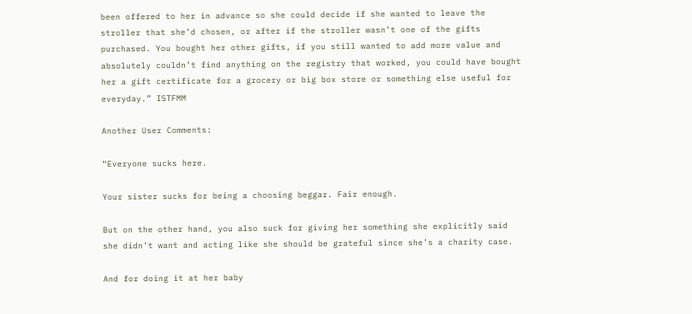been offered to her in advance so she could decide if she wanted to leave the stroller that she’d chosen, or after if the stroller wasn’t one of the gifts purchased. You bought her other gifts, if you still wanted to add more value and absolutely couldn’t find anything on the registry that worked, you could have bought her a gift certificate for a grocery or big box store or something else useful for everyday.” ISTFMM

Another User Comments:

“Everyone sucks here.

Your sister sucks for being a choosing beggar. Fair enough.

But on the other hand, you also suck for giving her something she explicitly said she didn’t want and acting like she should be grateful since she’s a charity case.

And for doing it at her baby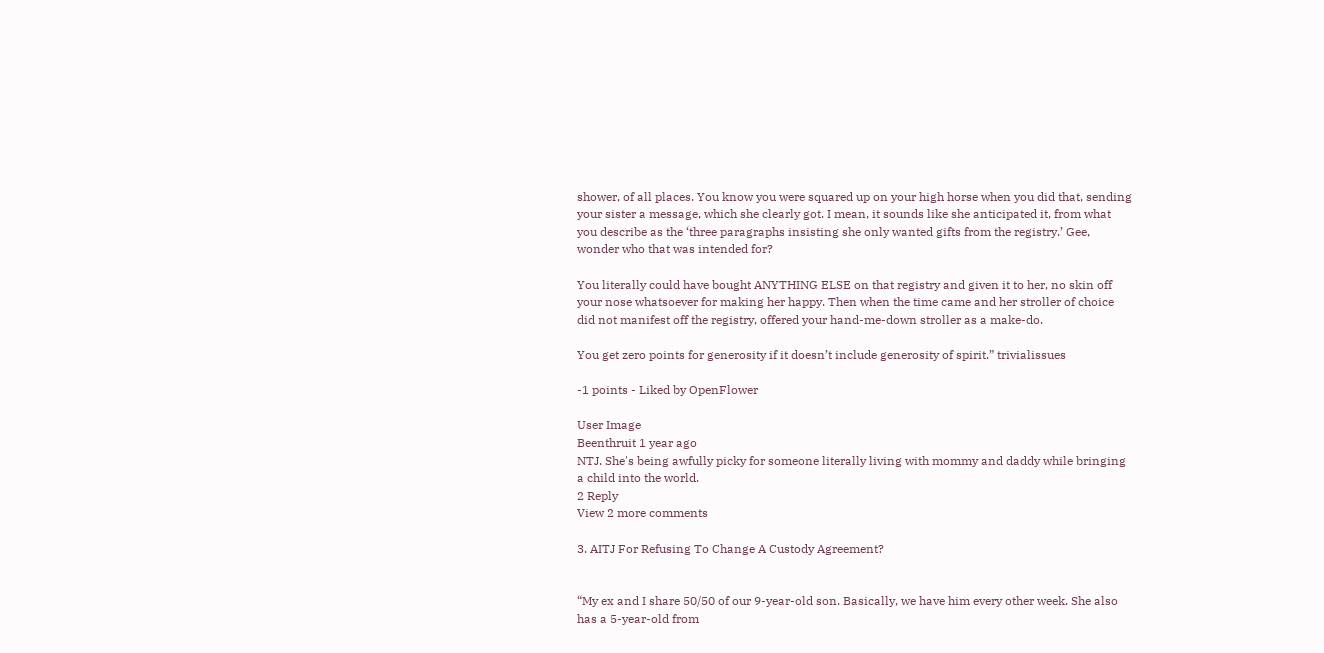shower, of all places. You know you were squared up on your high horse when you did that, sending your sister a message, which she clearly got. I mean, it sounds like she anticipated it, from what you describe as the ‘three paragraphs insisting she only wanted gifts from the registry.’ Gee, wonder who that was intended for?

You literally could have bought ANYTHING ELSE on that registry and given it to her, no skin off your nose whatsoever for making her happy. Then when the time came and her stroller of choice did not manifest off the registry, offered your hand-me-down stroller as a make-do.

You get zero points for generosity if it doesn’t include generosity of spirit.” trivialissues

-1 points - Liked by OpenFlower

User Image
Beenthruit 1 year ago
NTJ. She's being awfully picky for someone literally living with mommy and daddy while bringing a child into the world.
2 Reply
View 2 more comments

3. AITJ For Refusing To Change A Custody Agreement?


“My ex and I share 50/50 of our 9-year-old son. Basically, we have him every other week. She also has a 5-year-old from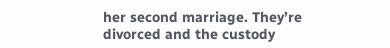her second marriage. They’re divorced and the custody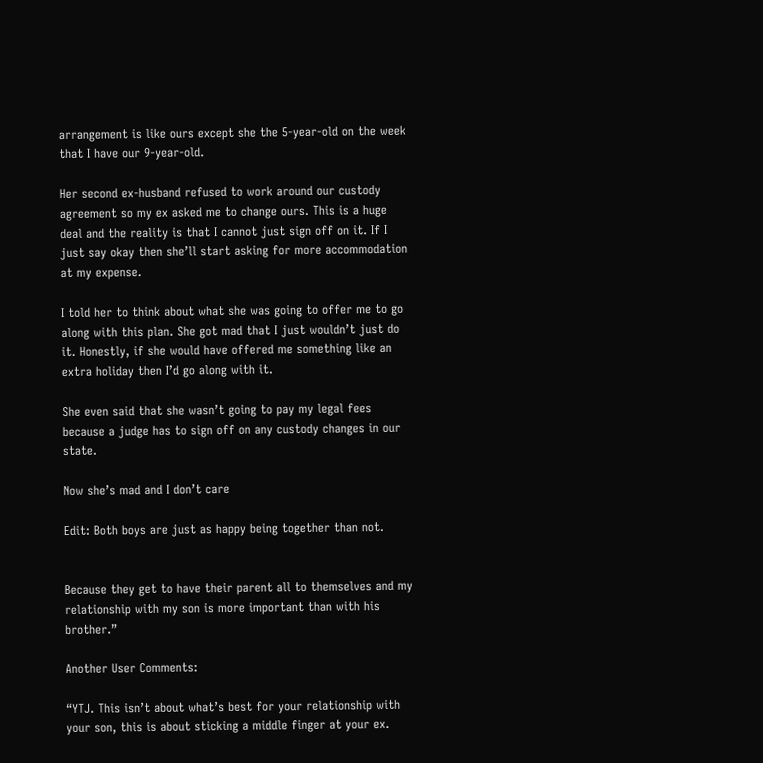arrangement is like ours except she the 5-year-old on the week that I have our 9-year-old.

Her second ex-husband refused to work around our custody agreement so my ex asked me to change ours. This is a huge deal and the reality is that I cannot just sign off on it. If I just say okay then she’ll start asking for more accommodation at my expense.

I told her to think about what she was going to offer me to go along with this plan. She got mad that I just wouldn’t just do it. Honestly, if she would have offered me something like an extra holiday then I’d go along with it.

She even said that she wasn’t going to pay my legal fees because a judge has to sign off on any custody changes in our state.

Now she’s mad and I don’t care

Edit: Both boys are just as happy being together than not.


Because they get to have their parent all to themselves and my relationship with my son is more important than with his brother.”

Another User Comments:

“YTJ. This isn’t about what’s best for your relationship with your son, this is about sticking a middle finger at your ex.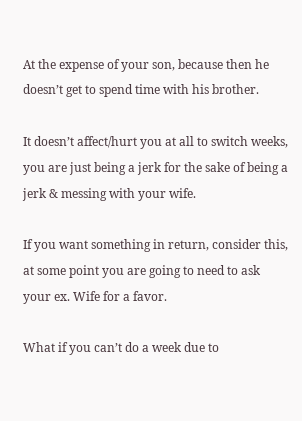At the expense of your son, because then he doesn’t get to spend time with his brother.

It doesn’t affect/hurt you at all to switch weeks, you are just being a jerk for the sake of being a jerk & messing with your wife.

If you want something in return, consider this, at some point you are going to need to ask your ex. Wife for a favor.

What if you can’t do a week due to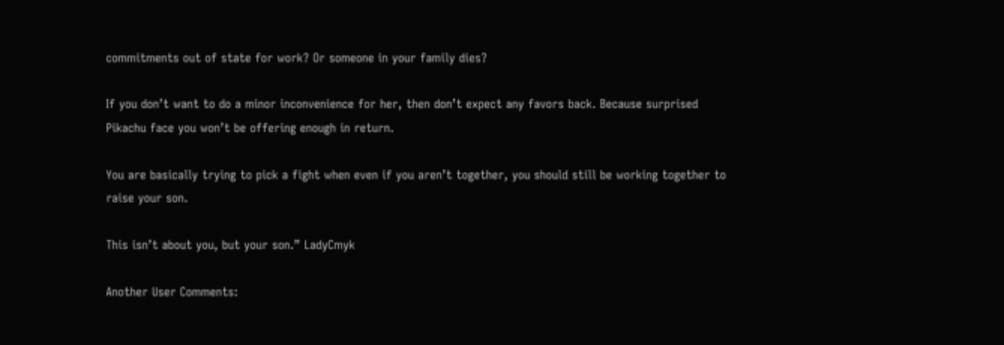commitments out of state for work? Or someone in your family dies?

If you don’t want to do a minor inconvenience for her, then don’t expect any favors back. Because surprised Pikachu face you won’t be offering enough in return.

You are basically trying to pick a fight when even if you aren’t together, you should still be working together to raise your son.

This isn’t about you, but your son.” LadyCmyk

Another User Comments: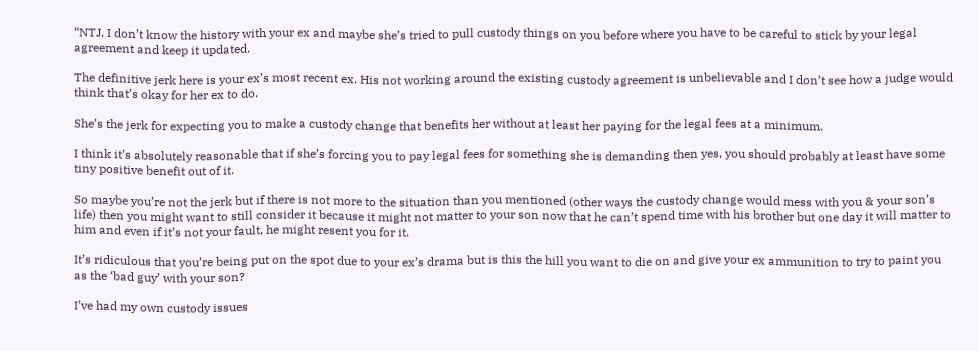“NTJ. I don’t know the history with your ex and maybe she’s tried to pull custody things on you before where you have to be careful to stick by your legal agreement and keep it updated.

The definitive jerk here is your ex’s most recent ex. His not working around the existing custody agreement is unbelievable and I don’t see how a judge would think that’s okay for her ex to do.

She’s the jerk for expecting you to make a custody change that benefits her without at least her paying for the legal fees at a minimum.

I think it’s absolutely reasonable that if she’s forcing you to pay legal fees for something she is demanding then yes, you should probably at least have some tiny positive benefit out of it.

So maybe you’re not the jerk but if there is not more to the situation than you mentioned (other ways the custody change would mess with you & your son’s life) then you might want to still consider it because it might not matter to your son now that he can’t spend time with his brother but one day it will matter to him and even if it’s not your fault, he might resent you for it.

It’s ridiculous that you’re being put on the spot due to your ex’s drama but is this the hill you want to die on and give your ex ammunition to try to paint you as the ‘bad guy’ with your son?

I’ve had my own custody issues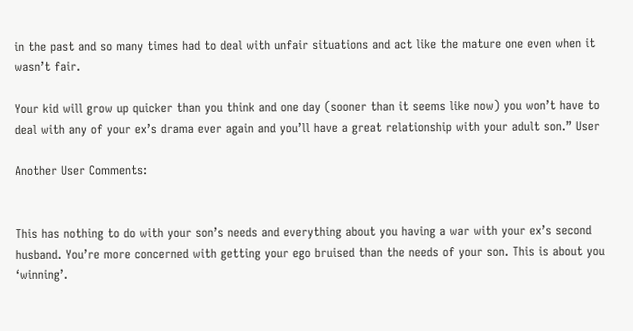in the past and so many times had to deal with unfair situations and act like the mature one even when it wasn’t fair.

Your kid will grow up quicker than you think and one day (sooner than it seems like now) you won’t have to deal with any of your ex’s drama ever again and you’ll have a great relationship with your adult son.” User

Another User Comments:


This has nothing to do with your son’s needs and everything about you having a war with your ex’s second husband. You’re more concerned with getting your ego bruised than the needs of your son. This is about you ‘winning’.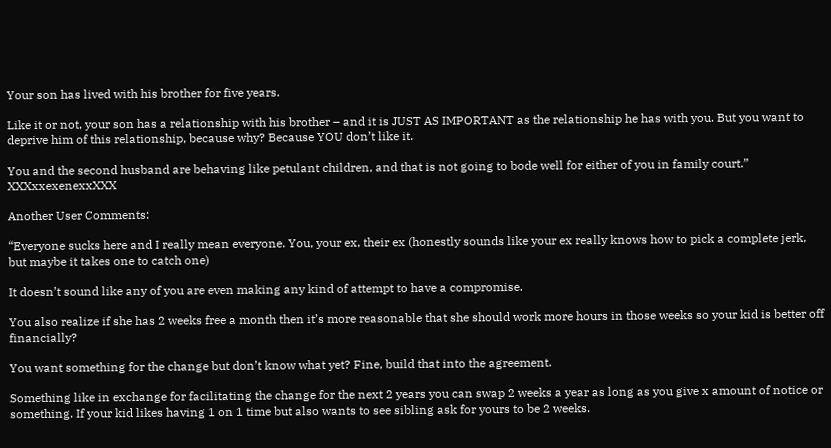Your son has lived with his brother for five years.

Like it or not, your son has a relationship with his brother – and it is JUST AS IMPORTANT as the relationship he has with you. But you want to deprive him of this relationship, because why? Because YOU don’t like it.

You and the second husband are behaving like petulant children, and that is not going to bode well for either of you in family court.” XXXxxexenexxXXX

Another User Comments:

“Everyone sucks here and I really mean everyone. You, your ex, their ex (honestly sounds like your ex really knows how to pick a complete jerk, but maybe it takes one to catch one)

It doesn’t sound like any of you are even making any kind of attempt to have a compromise.

You also realize if she has 2 weeks free a month then it’s more reasonable that she should work more hours in those weeks so your kid is better off financially?

You want something for the change but don’t know what yet? Fine, build that into the agreement.

Something like in exchange for facilitating the change for the next 2 years you can swap 2 weeks a year as long as you give x amount of notice or something. If your kid likes having 1 on 1 time but also wants to see sibling ask for yours to be 2 weeks.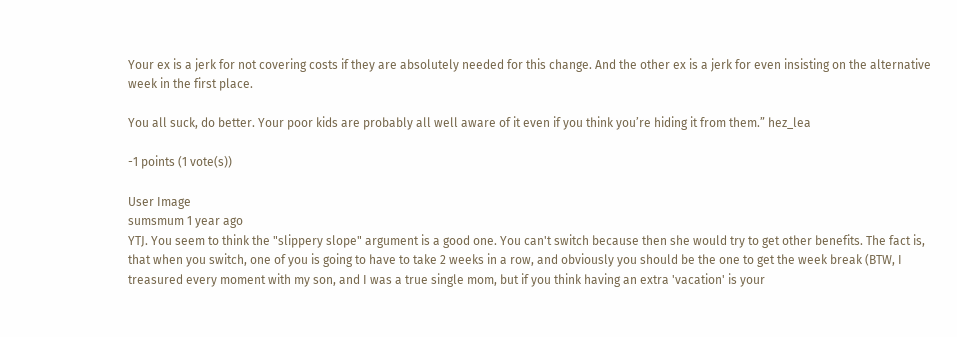Your ex is a jerk for not covering costs if they are absolutely needed for this change. And the other ex is a jerk for even insisting on the alternative week in the first place.

You all suck, do better. Your poor kids are probably all well aware of it even if you think you’re hiding it from them.” hez_lea

-1 points (1 vote(s))

User Image
sumsmum 1 year ago
YTJ. You seem to think the "slippery slope" argument is a good one. You can't switch because then she would try to get other benefits. The fact is, that when you switch, one of you is going to have to take 2 weeks in a row, and obviously you should be the one to get the week break (BTW, I treasured every moment with my son, and I was a true single mom, but if you think having an extra 'vacation' is your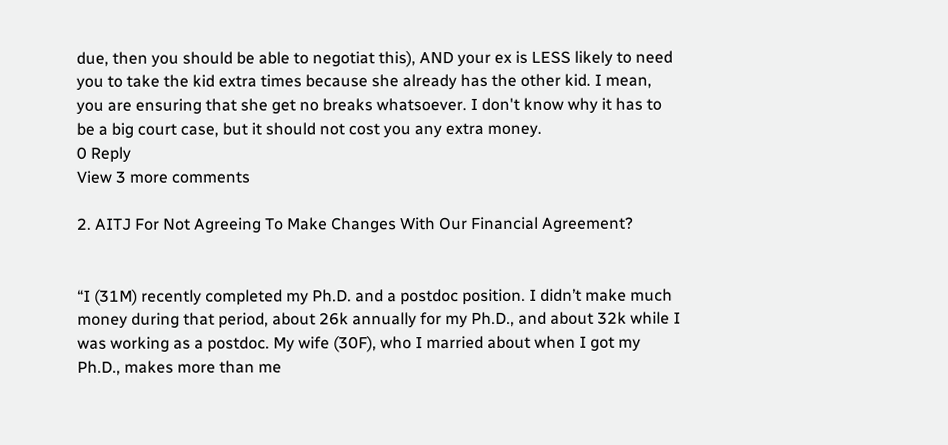due, then you should be able to negotiat this), AND your ex is LESS likely to need you to take the kid extra times because she already has the other kid. I mean, you are ensuring that she get no breaks whatsoever. I don't know why it has to be a big court case, but it should not cost you any extra money.
0 Reply
View 3 more comments

2. AITJ For Not Agreeing To Make Changes With Our Financial Agreement?


“I (31M) recently completed my Ph.D. and a postdoc position. I didn’t make much money during that period, about 26k annually for my Ph.D., and about 32k while I was working as a postdoc. My wife (30F), who I married about when I got my Ph.D., makes more than me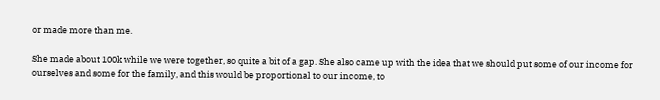or made more than me.

She made about 100k while we were together, so quite a bit of a gap. She also came up with the idea that we should put some of our income for ourselves and some for the family, and this would be proportional to our income, to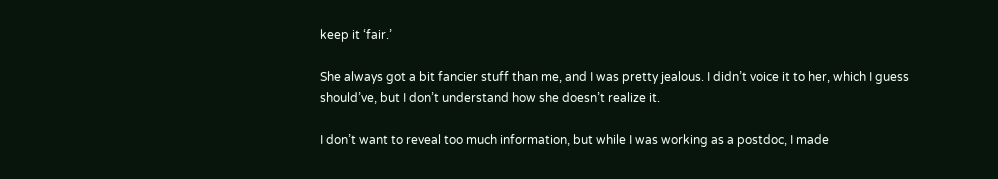keep it ‘fair.’

She always got a bit fancier stuff than me, and I was pretty jealous. I didn’t voice it to her, which I guess should’ve, but I don’t understand how she doesn’t realize it.

I don’t want to reveal too much information, but while I was working as a postdoc, I made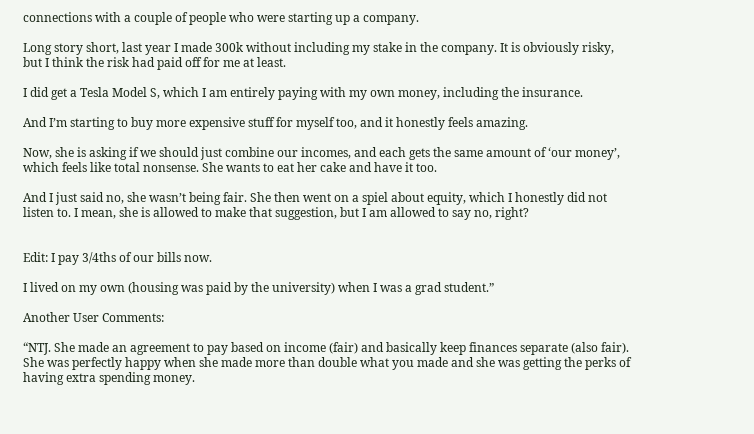connections with a couple of people who were starting up a company.

Long story short, last year I made 300k without including my stake in the company. It is obviously risky, but I think the risk had paid off for me at least.

I did get a Tesla Model S, which I am entirely paying with my own money, including the insurance.

And I’m starting to buy more expensive stuff for myself too, and it honestly feels amazing.

Now, she is asking if we should just combine our incomes, and each gets the same amount of ‘our money’, which feels like total nonsense. She wants to eat her cake and have it too.

And I just said no, she wasn’t being fair. She then went on a spiel about equity, which I honestly did not listen to. I mean, she is allowed to make that suggestion, but I am allowed to say no, right?


Edit: I pay 3/4ths of our bills now.

I lived on my own (housing was paid by the university) when I was a grad student.”

Another User Comments:

“NTJ. She made an agreement to pay based on income (fair) and basically keep finances separate (also fair). She was perfectly happy when she made more than double what you made and she was getting the perks of having extra spending money.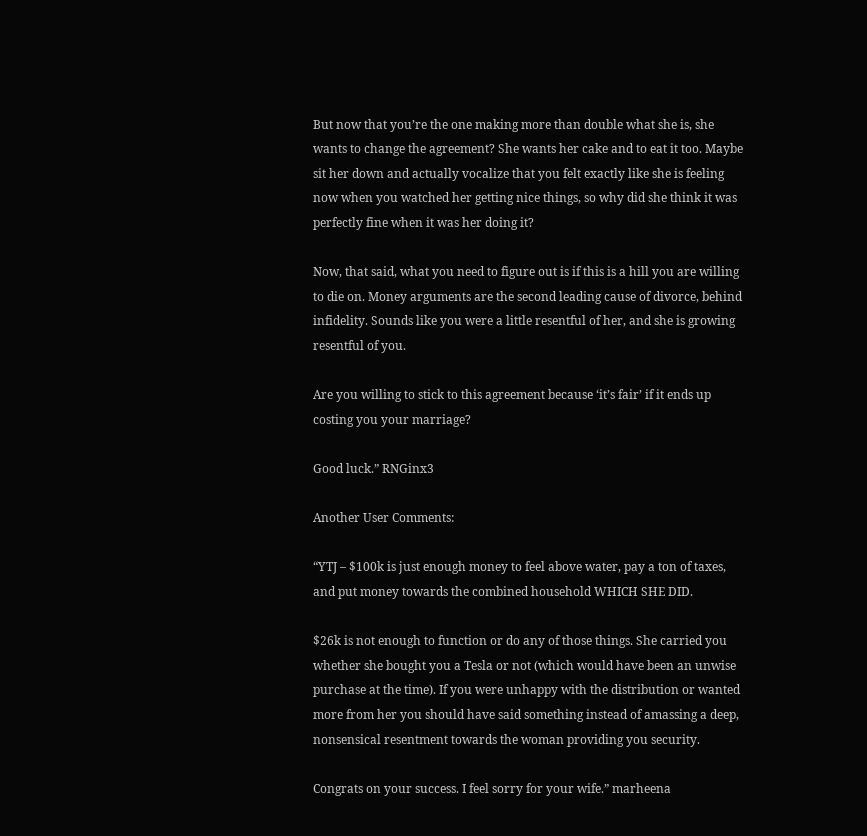But now that you’re the one making more than double what she is, she wants to change the agreement? She wants her cake and to eat it too. Maybe sit her down and actually vocalize that you felt exactly like she is feeling now when you watched her getting nice things, so why did she think it was perfectly fine when it was her doing it?

Now, that said, what you need to figure out is if this is a hill you are willing to die on. Money arguments are the second leading cause of divorce, behind infidelity. Sounds like you were a little resentful of her, and she is growing resentful of you.

Are you willing to stick to this agreement because ‘it’s fair’ if it ends up costing you your marriage?

Good luck.” RNGinx3

Another User Comments:

“YTJ – $100k is just enough money to feel above water, pay a ton of taxes, and put money towards the combined household WHICH SHE DID.

$26k is not enough to function or do any of those things. She carried you whether she bought you a Tesla or not (which would have been an unwise purchase at the time). If you were unhappy with the distribution or wanted more from her you should have said something instead of amassing a deep, nonsensical resentment towards the woman providing you security.

Congrats on your success. I feel sorry for your wife.” marheena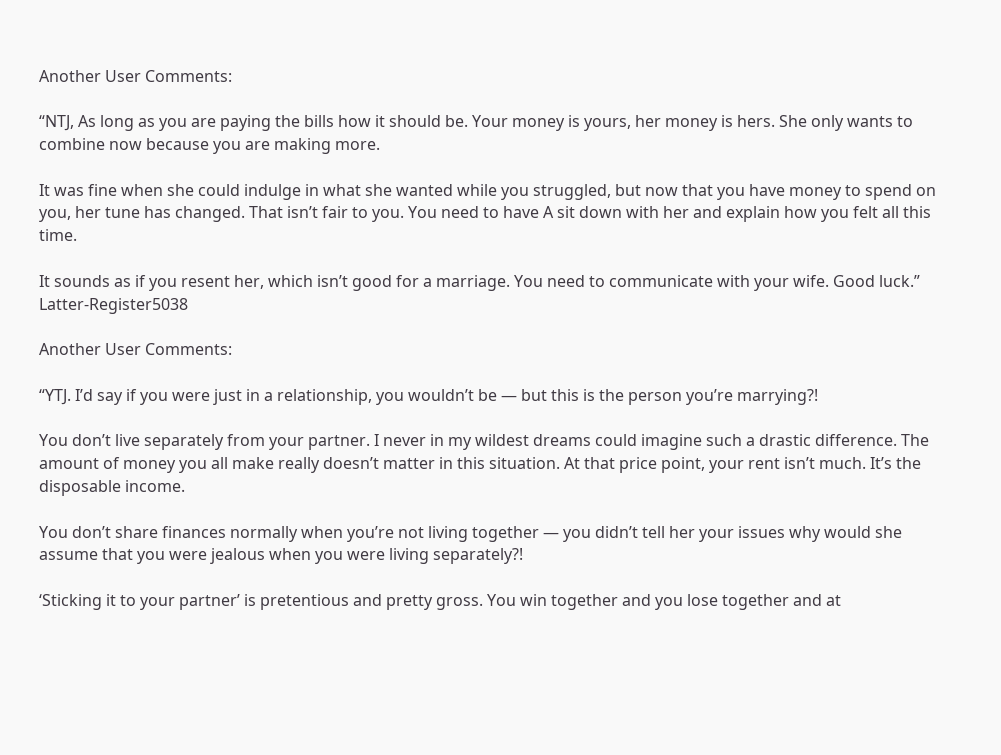Another User Comments:

“NTJ, As long as you are paying the bills how it should be. Your money is yours, her money is hers. She only wants to combine now because you are making more.

It was fine when she could indulge in what she wanted while you struggled, but now that you have money to spend on you, her tune has changed. That isn’t fair to you. You need to have A sit down with her and explain how you felt all this time.

It sounds as if you resent her, which isn’t good for a marriage. You need to communicate with your wife. Good luck.” Latter-Register5038

Another User Comments:

“YTJ. I’d say if you were just in a relationship, you wouldn’t be — but this is the person you’re marrying?!

You don’t live separately from your partner. I never in my wildest dreams could imagine such a drastic difference. The amount of money you all make really doesn’t matter in this situation. At that price point, your rent isn’t much. It’s the disposable income.

You don’t share finances normally when you’re not living together — you didn’t tell her your issues why would she assume that you were jealous when you were living separately?!

‘Sticking it to your partner’ is pretentious and pretty gross. You win together and you lose together and at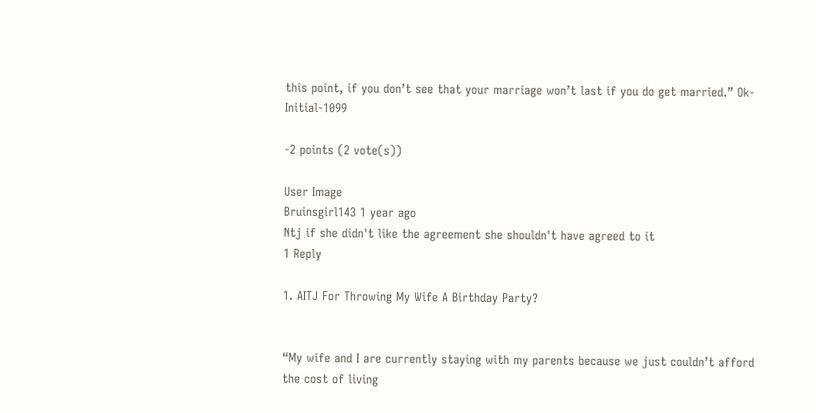this point, if you don’t see that your marriage won’t last if you do get married.” Ok-Initial-1099

-2 points (2 vote(s))

User Image
Bruinsgirl143 1 year ago
Ntj if she didn't like the agreement she shouldn't have agreed to it
1 Reply

1. AITJ For Throwing My Wife A Birthday Party?


“My wife and I are currently staying with my parents because we just couldn’t afford the cost of living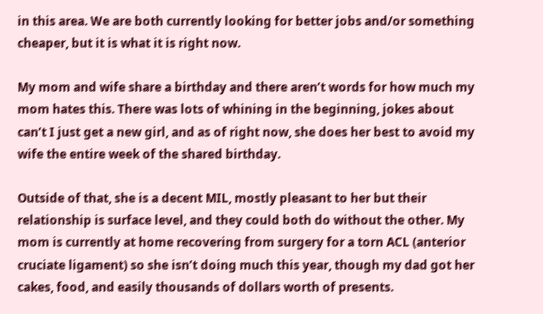in this area. We are both currently looking for better jobs and/or something cheaper, but it is what it is right now.

My mom and wife share a birthday and there aren’t words for how much my mom hates this. There was lots of whining in the beginning, jokes about can’t I just get a new girl, and as of right now, she does her best to avoid my wife the entire week of the shared birthday.

Outside of that, she is a decent MIL, mostly pleasant to her but their relationship is surface level, and they could both do without the other. My mom is currently at home recovering from surgery for a torn ACL (anterior cruciate ligament) so she isn’t doing much this year, though my dad got her cakes, food, and easily thousands of dollars worth of presents.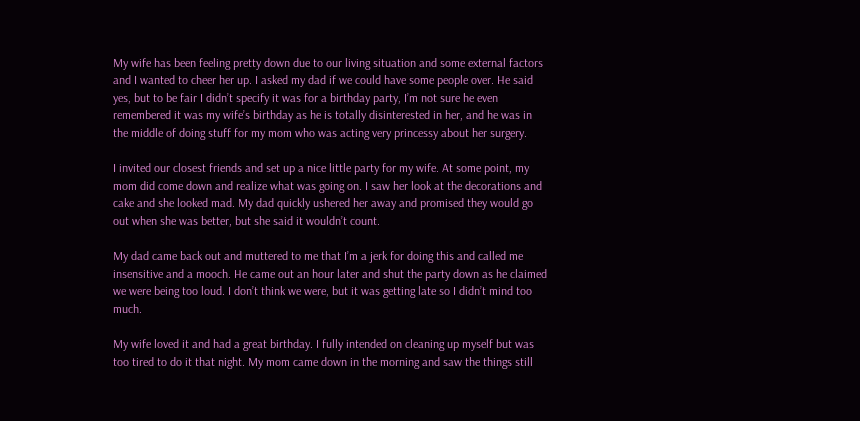My wife has been feeling pretty down due to our living situation and some external factors and I wanted to cheer her up. I asked my dad if we could have some people over. He said yes, but to be fair I didn’t specify it was for a birthday party, I’m not sure he even remembered it was my wife’s birthday as he is totally disinterested in her, and he was in the middle of doing stuff for my mom who was acting very princessy about her surgery.

I invited our closest friends and set up a nice little party for my wife. At some point, my mom did come down and realize what was going on. I saw her look at the decorations and cake and she looked mad. My dad quickly ushered her away and promised they would go out when she was better, but she said it wouldn’t count.

My dad came back out and muttered to me that I’m a jerk for doing this and called me insensitive and a mooch. He came out an hour later and shut the party down as he claimed we were being too loud. I don’t think we were, but it was getting late so I didn’t mind too much.

My wife loved it and had a great birthday. I fully intended on cleaning up myself but was too tired to do it that night. My mom came down in the morning and saw the things still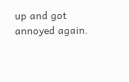up and got annoyed again.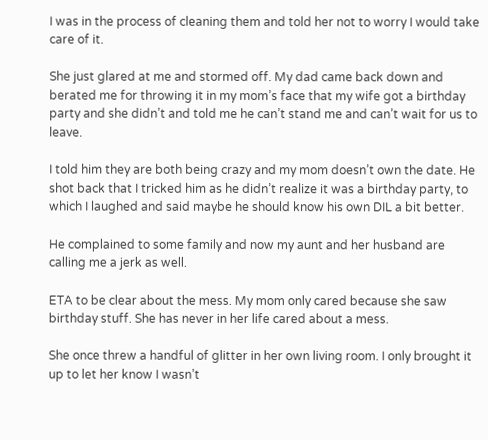I was in the process of cleaning them and told her not to worry I would take care of it.

She just glared at me and stormed off. My dad came back down and berated me for throwing it in my mom’s face that my wife got a birthday party and she didn’t and told me he can’t stand me and can’t wait for us to leave.

I told him they are both being crazy and my mom doesn’t own the date. He shot back that I tricked him as he didn’t realize it was a birthday party, to which I laughed and said maybe he should know his own DIL a bit better.

He complained to some family and now my aunt and her husband are calling me a jerk as well.

ETA to be clear about the mess. My mom only cared because she saw birthday stuff. She has never in her life cared about a mess.

She once threw a handful of glitter in her own living room. I only brought it up to let her know I wasn’t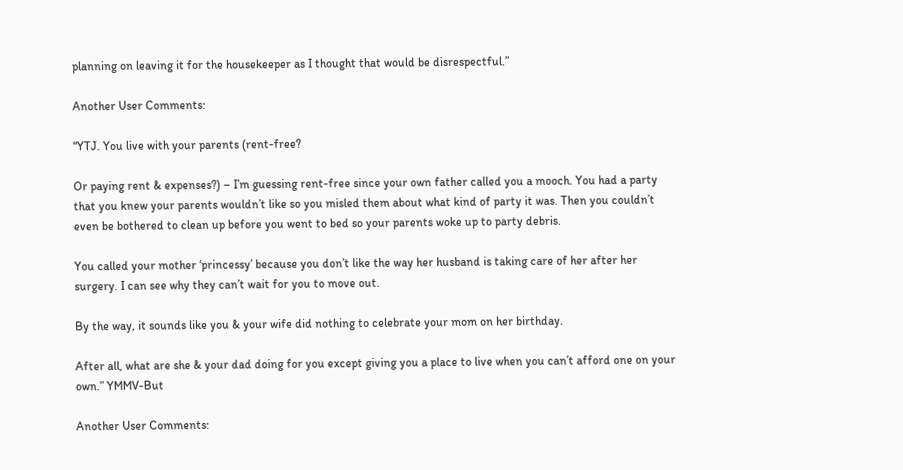planning on leaving it for the housekeeper as I thought that would be disrespectful.”

Another User Comments:

“YTJ. You live with your parents (rent-free?

Or paying rent & expenses?) – I’m guessing rent-free since your own father called you a mooch. You had a party that you knew your parents wouldn’t like so you misled them about what kind of party it was. Then you couldn’t even be bothered to clean up before you went to bed so your parents woke up to party debris.

You called your mother ‘princessy’ because you don’t like the way her husband is taking care of her after her surgery. I can see why they can’t wait for you to move out.

By the way, it sounds like you & your wife did nothing to celebrate your mom on her birthday.

After all, what are she & your dad doing for you except giving you a place to live when you can’t afford one on your own.” YMMV-But

Another User Comments: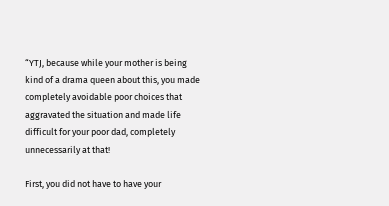“YTJ, because while your mother is being kind of a drama queen about this, you made completely avoidable poor choices that aggravated the situation and made life difficult for your poor dad, completely unnecessarily at that!

First, you did not have to have your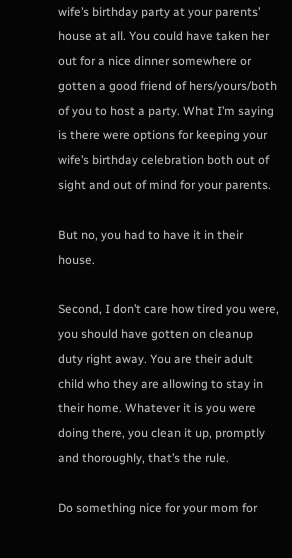wife’s birthday party at your parents’ house at all. You could have taken her out for a nice dinner somewhere or gotten a good friend of hers/yours/both of you to host a party. What I’m saying is there were options for keeping your wife’s birthday celebration both out of sight and out of mind for your parents.

But no, you had to have it in their house.

Second, I don’t care how tired you were, you should have gotten on cleanup duty right away. You are their adult child who they are allowing to stay in their home. Whatever it is you were doing there, you clean it up, promptly and thoroughly, that’s the rule.

Do something nice for your mom for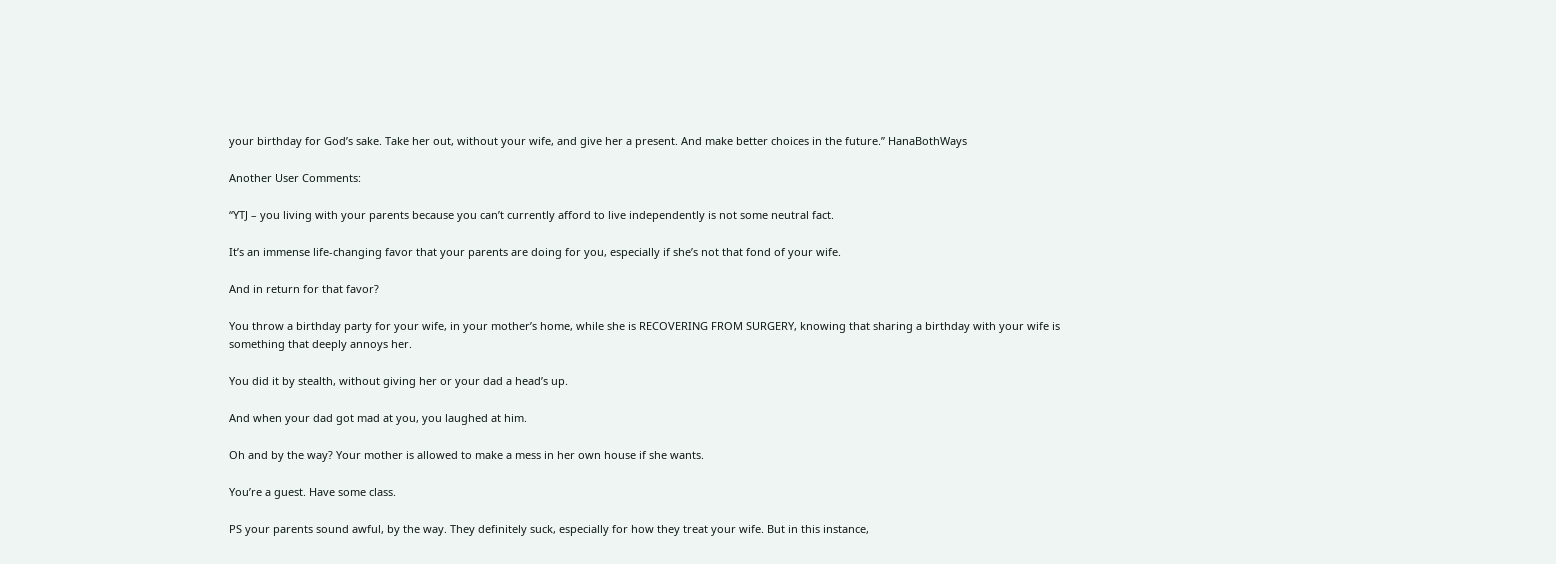your birthday for God’s sake. Take her out, without your wife, and give her a present. And make better choices in the future.” HanaBothWays

Another User Comments:

“YTJ – you living with your parents because you can’t currently afford to live independently is not some neutral fact.

It’s an immense life-changing favor that your parents are doing for you, especially if she’s not that fond of your wife.

And in return for that favor?

You throw a birthday party for your wife, in your mother’s home, while she is RECOVERING FROM SURGERY, knowing that sharing a birthday with your wife is something that deeply annoys her.

You did it by stealth, without giving her or your dad a head’s up.

And when your dad got mad at you, you laughed at him.

Oh and by the way? Your mother is allowed to make a mess in her own house if she wants.

You’re a guest. Have some class.

PS your parents sound awful, by the way. They definitely suck, especially for how they treat your wife. But in this instance,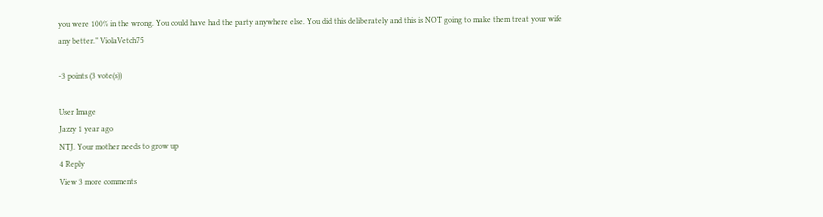you were 100% in the wrong. You could have had the party anywhere else. You did this deliberately and this is NOT going to make them treat your wife any better.” ViolaVetch75

-3 points (3 vote(s))

User Image
Jazzy 1 year ago
NTJ. Your mother needs to grow up
4 Reply
View 3 more comments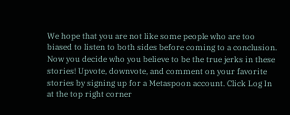We hope that you are not like some people who are too biased to listen to both sides before coming to a conclusion. Now you decide who you believe to be the true jerks in these stories! Upvote, downvote, and comment on your favorite stories by signing up for a Metaspoon account. Click Log In at the top right corner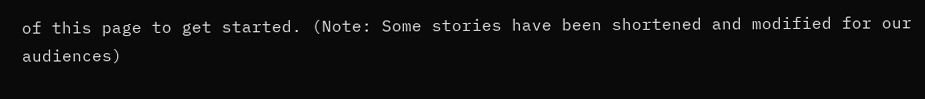of this page to get started. (Note: Some stories have been shortened and modified for our audiences)